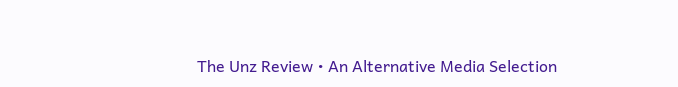The Unz Review • An Alternative Media Selection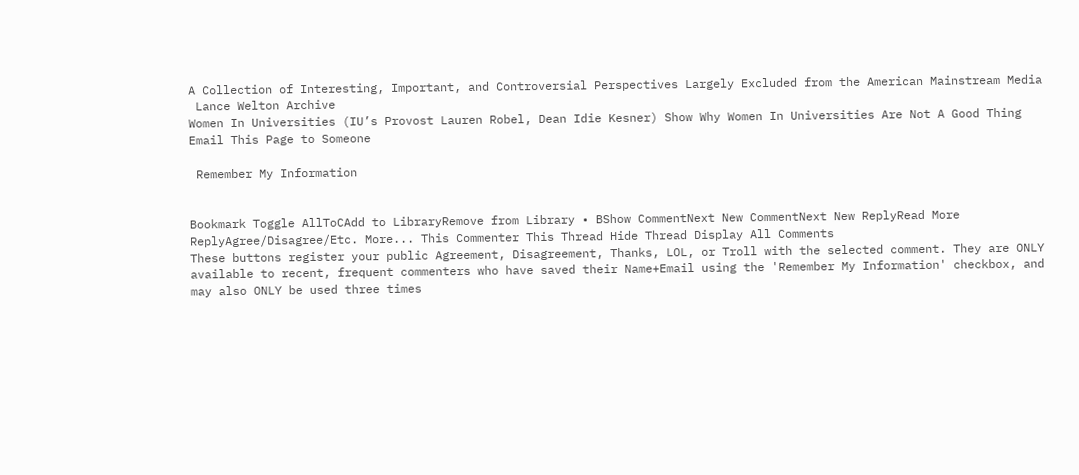A Collection of Interesting, Important, and Controversial Perspectives Largely Excluded from the American Mainstream Media
 Lance Welton Archive
Women In Universities (IU’s Provost Lauren Robel, Dean Idie Kesner) Show Why Women In Universities Are Not A Good Thing
Email This Page to Someone

 Remember My Information


Bookmark Toggle AllToCAdd to LibraryRemove from Library • BShow CommentNext New CommentNext New ReplyRead More
ReplyAgree/Disagree/Etc. More... This Commenter This Thread Hide Thread Display All Comments
These buttons register your public Agreement, Disagreement, Thanks, LOL, or Troll with the selected comment. They are ONLY available to recent, frequent commenters who have saved their Name+Email using the 'Remember My Information' checkbox, and may also ONLY be used three times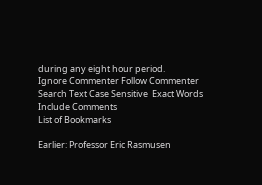during any eight hour period.
Ignore Commenter Follow Commenter
Search Text Case Sensitive  Exact Words  Include Comments
List of Bookmarks

Earlier: Professor Eric Rasmusen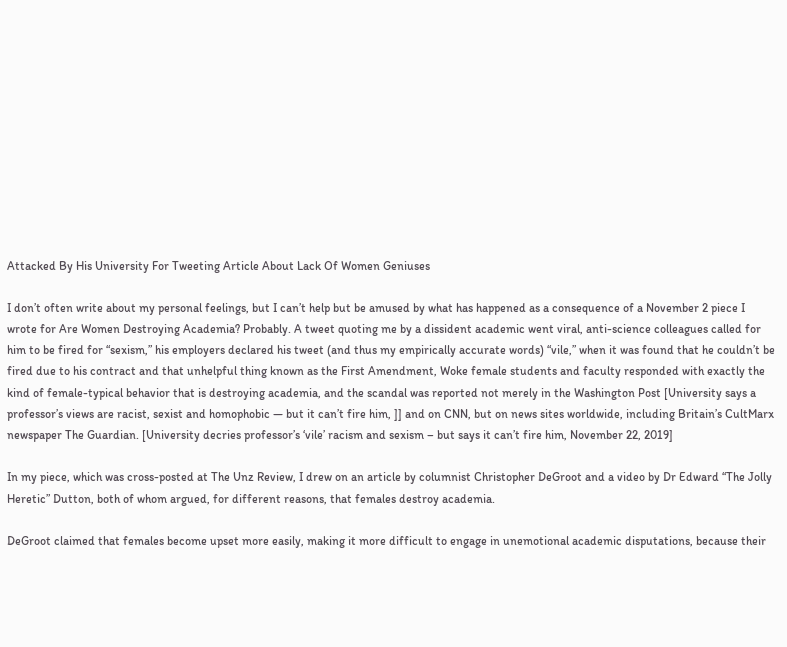Attacked By His University For Tweeting Article About Lack Of Women Geniuses

I don’t often write about my personal feelings, but I can’t help but be amused by what has happened as a consequence of a November 2 piece I wrote for Are Women Destroying Academia? Probably. A tweet quoting me by a dissident academic went viral, anti-science colleagues called for him to be fired for “sexism,” his employers declared his tweet (and thus my empirically accurate words) “vile,” when it was found that he couldn’t be fired due to his contract and that unhelpful thing known as the First Amendment, Woke female students and faculty responded with exactly the kind of female-typical behavior that is destroying academia, and the scandal was reported not merely in the Washington Post [University says a professor’s views are racist, sexist and homophobic — but it can’t fire him, ]] and on CNN, but on news sites worldwide, including Britain’s CultMarx newspaper The Guardian. [University decries professor’s ‘vile’ racism and sexism – but says it can’t fire him, November 22, 2019]

In my piece, which was cross-posted at The Unz Review, I drew on an article by columnist Christopher DeGroot and a video by Dr Edward “The Jolly Heretic” Dutton, both of whom argued, for different reasons, that females destroy academia.

DeGroot claimed that females become upset more easily, making it more difficult to engage in unemotional academic disputations, because their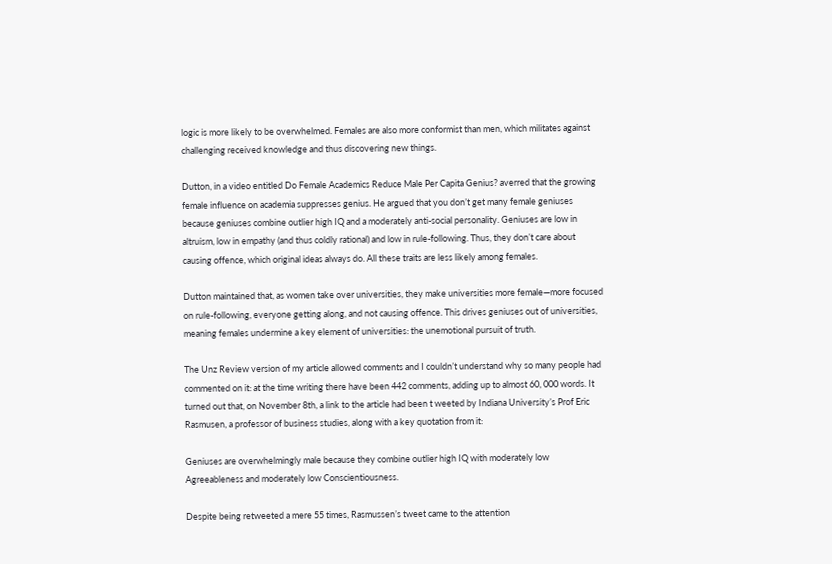logic is more likely to be overwhelmed. Females are also more conformist than men, which militates against challenging received knowledge and thus discovering new things.

Dutton, in a video entitled Do Female Academics Reduce Male Per Capita Genius? averred that the growing female influence on academia suppresses genius. He argued that you don’t get many female geniuses because geniuses combine outlier high IQ and a moderately anti-social personality. Geniuses are low in altruism, low in empathy (and thus coldly rational) and low in rule-following. Thus, they don’t care about causing offence, which original ideas always do. All these traits are less likely among females.

Dutton maintained that, as women take over universities, they make universities more female—more focused on rule-following, everyone getting along, and not causing offence. This drives geniuses out of universities, meaning females undermine a key element of universities: the unemotional pursuit of truth.

The Unz Review version of my article allowed comments and I couldn’t understand why so many people had commented on it: at the time writing there have been 442 comments, adding up to almost 60, 000 words. It turned out that, on November 8th, a link to the article had been t weeted by Indiana University’s Prof Eric Rasmusen, a professor of business studies, along with a key quotation from it:

Geniuses are overwhelmingly male because they combine outlier high IQ with moderately low Agreeableness and moderately low Conscientiousness.

Despite being retweeted a mere 55 times, Rasmussen’s tweet came to the attention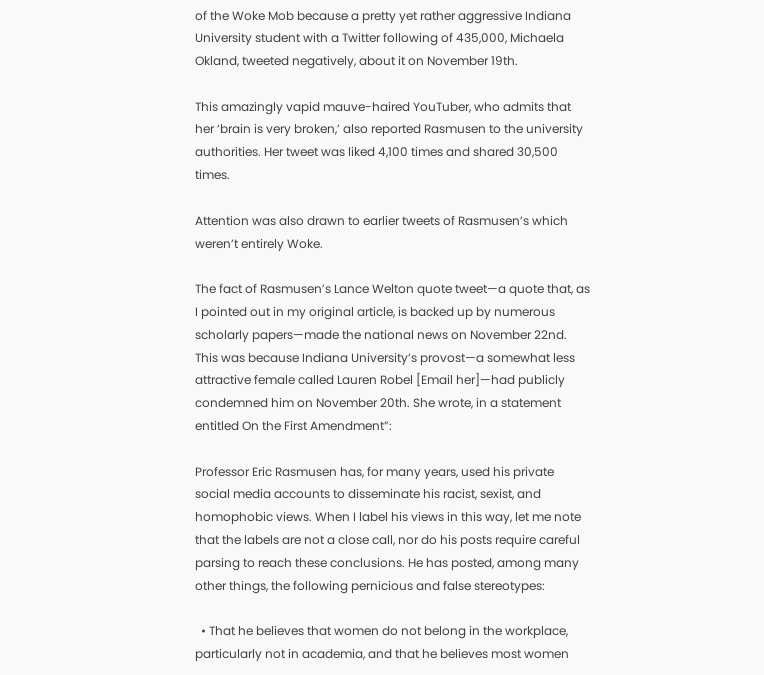of the Woke Mob because a pretty yet rather aggressive Indiana University student with a Twitter following of 435,000, Michaela Okland, tweeted negatively, about it on November 19th.

This amazingly vapid mauve-haired YouTuber, who admits that her ‘brain is very broken,’ also reported Rasmusen to the university authorities. Her tweet was liked 4,100 times and shared 30,500 times.

Attention was also drawn to earlier tweets of Rasmusen’s which weren’t entirely Woke.

The fact of Rasmusen’s Lance Welton quote tweet—a quote that, as I pointed out in my original article, is backed up by numerous scholarly papers—made the national news on November 22nd. This was because Indiana University’s provost—a somewhat less attractive female called Lauren Robel [Email her]—had publicly condemned him on November 20th. She wrote, in a statement entitled On the First Amendment”:

Professor Eric Rasmusen has, for many years, used his private social media accounts to disseminate his racist, sexist, and homophobic views. When I label his views in this way, let me note that the labels are not a close call, nor do his posts require careful parsing to reach these conclusions. He has posted, among many other things, the following pernicious and false stereotypes:

  • That he believes that women do not belong in the workplace, particularly not in academia, and that he believes most women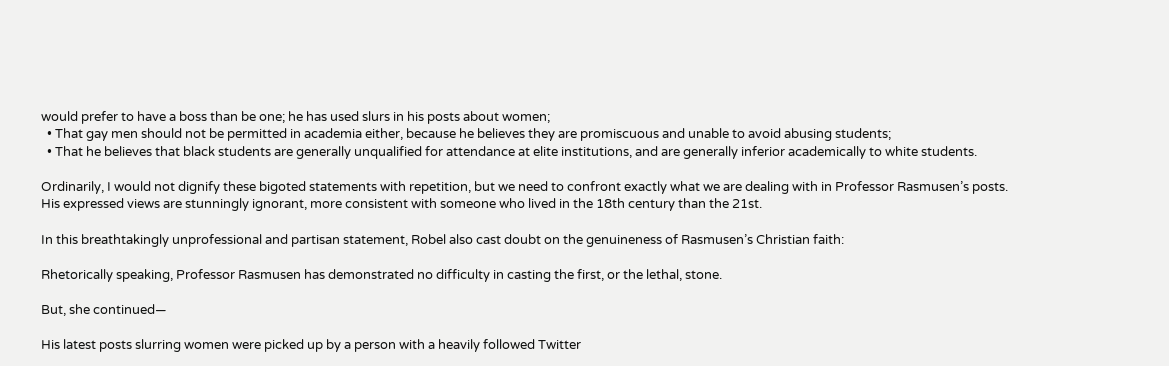would prefer to have a boss than be one; he has used slurs in his posts about women;
  • That gay men should not be permitted in academia either, because he believes they are promiscuous and unable to avoid abusing students;
  • That he believes that black students are generally unqualified for attendance at elite institutions, and are generally inferior academically to white students.

Ordinarily, I would not dignify these bigoted statements with repetition, but we need to confront exactly what we are dealing with in Professor Rasmusen’s posts. His expressed views are stunningly ignorant, more consistent with someone who lived in the 18th century than the 21st.

In this breathtakingly unprofessional and partisan statement, Robel also cast doubt on the genuineness of Rasmusen’s Christian faith:

Rhetorically speaking, Professor Rasmusen has demonstrated no difficulty in casting the first, or the lethal, stone.

But, she continued—

His latest posts slurring women were picked up by a person with a heavily followed Twitter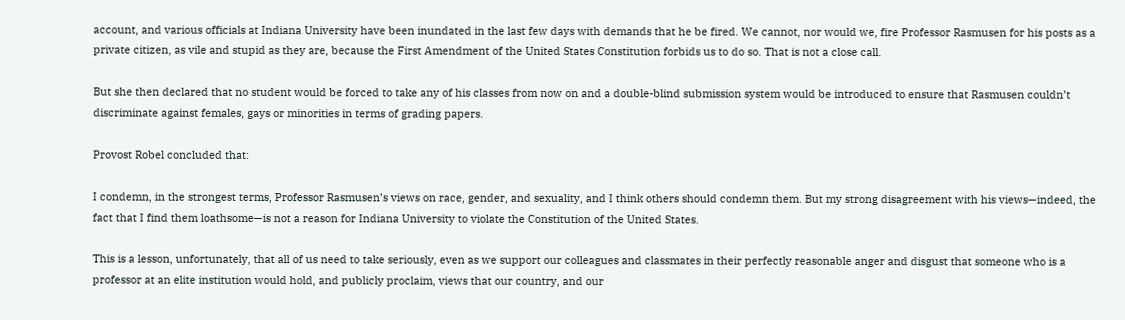account, and various officials at Indiana University have been inundated in the last few days with demands that he be fired. We cannot, nor would we, fire Professor Rasmusen for his posts as a private citizen, as vile and stupid as they are, because the First Amendment of the United States Constitution forbids us to do so. That is not a close call.

But she then declared that no student would be forced to take any of his classes from now on and a double-blind submission system would be introduced to ensure that Rasmusen couldn’t discriminate against females, gays or minorities in terms of grading papers.

Provost Robel concluded that:

I condemn, in the strongest terms, Professor Rasmusen’s views on race, gender, and sexuality, and I think others should condemn them. But my strong disagreement with his views—indeed, the fact that I find them loathsome—is not a reason for Indiana University to violate the Constitution of the United States.

This is a lesson, unfortunately, that all of us need to take seriously, even as we support our colleagues and classmates in their perfectly reasonable anger and disgust that someone who is a professor at an elite institution would hold, and publicly proclaim, views that our country, and our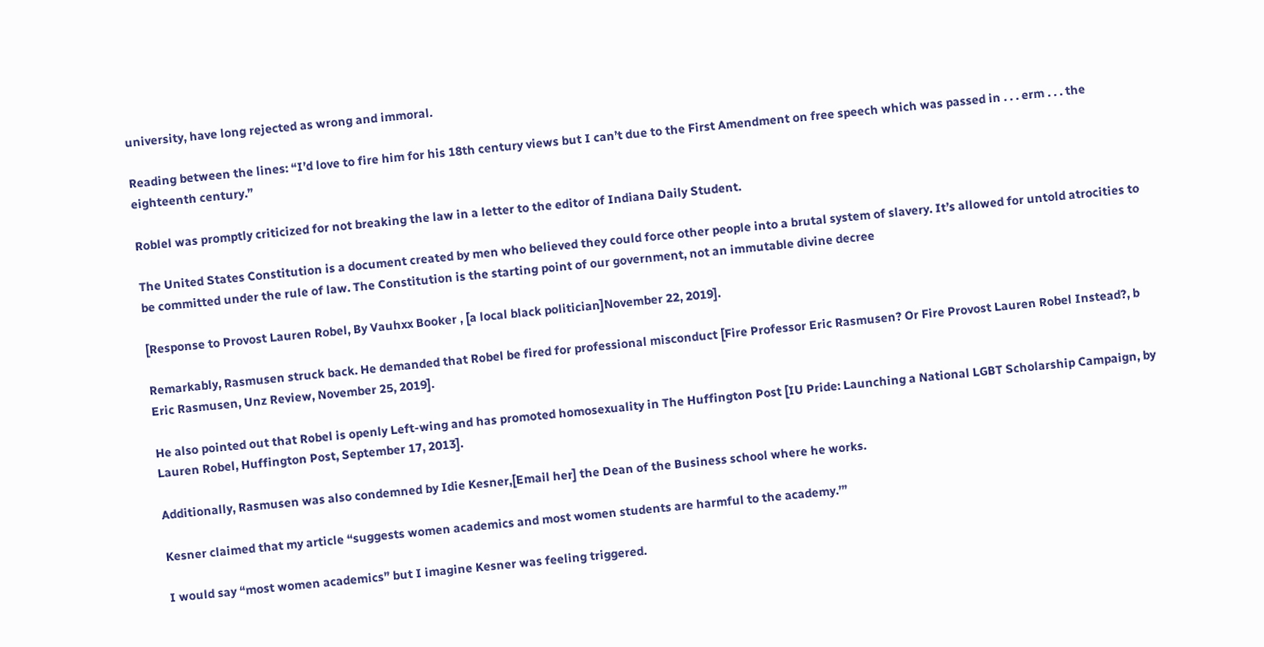university, have long rejected as wrong and immoral.

Reading between the lines: “I’d love to fire him for his 18th century views but I can’t due to the First Amendment on free speech which was passed in . . . erm . . . the eighteenth century.”

Roblel was promptly criticized for not breaking the law in a letter to the editor of Indiana Daily Student.

The United States Constitution is a document created by men who believed they could force other people into a brutal system of slavery. It’s allowed for untold atrocities to be committed under the rule of law. The Constitution is the starting point of our government, not an immutable divine decree

[Response to Provost Lauren Robel, By Vauhxx Booker , [a local black politician]November 22, 2019].

Remarkably, Rasmusen struck back. He demanded that Robel be fired for professional misconduct [Fire Professor Eric Rasmusen? Or Fire Provost Lauren Robel Instead?, b Eric Rasmusen, Unz Review, November 25, 2019].

He also pointed out that Robel is openly Left-wing and has promoted homosexuality in The Huffington Post [IU Pride: Launching a National LGBT Scholarship Campaign, by Lauren Robel, Huffington Post, September 17, 2013].

Additionally, Rasmusen was also condemned by Idie Kesner,[Email her] the Dean of the Business school where he works.

Kesner claimed that my article “suggests women academics and most women students are harmful to the academy.’”

I would say “most women academics” but I imagine Kesner was feeling triggered.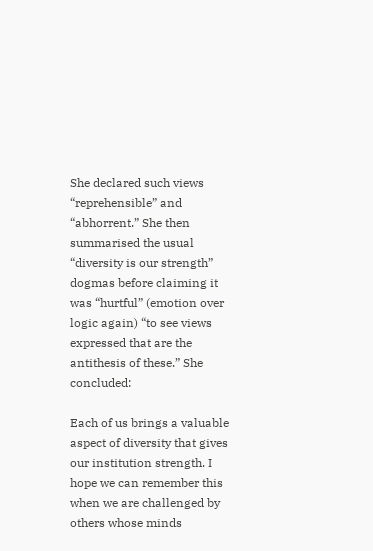She declared such views “reprehensible” and “abhorrent.” She then summarised the usual “diversity is our strength” dogmas before claiming it was “hurtful” (emotion over logic again) “to see views expressed that are the antithesis of these.” She concluded:

Each of us brings a valuable aspect of diversity that gives our institution strength. I hope we can remember this when we are challenged by others whose minds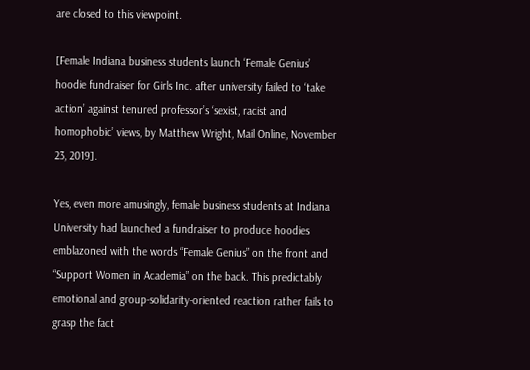are closed to this viewpoint.

[Female Indiana business students launch ‘Female Genius’ hoodie fundraiser for Girls Inc. after university failed to ‘take action’ against tenured professor’s ‘sexist, racist and homophobic’ views, by Matthew Wright, Mail Online, November 23, 2019].

Yes, even more amusingly, female business students at Indiana University had launched a fundraiser to produce hoodies emblazoned with the words “Female Genius” on the front and “Support Women in Academia” on the back. This predictably emotional and group-solidarity-oriented reaction rather fails to grasp the fact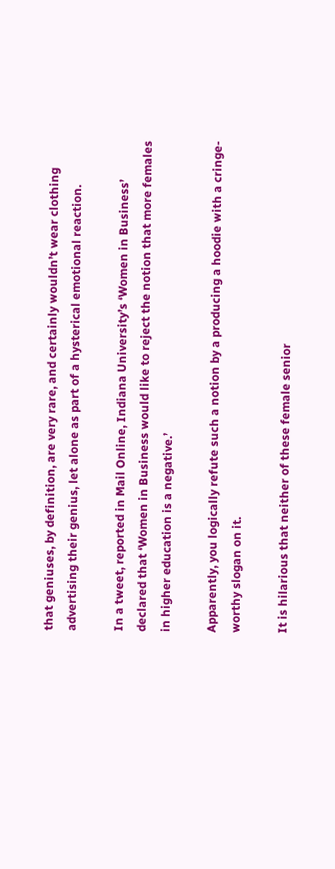that geniuses, by definition, are very rare, and certainly wouldn’t wear clothing advertising their genius, let alone as part of a hysterical emotional reaction.

In a tweet, reported in Mail Online, Indiana University’s ‘Women in Business’ declared that ‘Women in Business would like to reject the notion that more females in higher education is a negative.’

Apparently, you logically refute such a notion by a producing a hoodie with a cringe-worthy slogan on it.

It is hilarious that neither of these female senior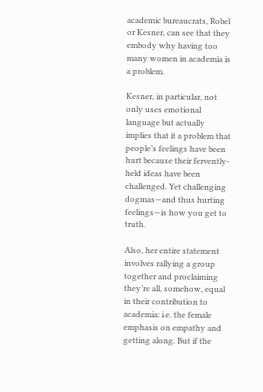academic bureaucrats, Robel or Kesner, can see that they embody why having too many women in academia is a problem.

Kesner, in particular, not only uses emotional language but actually implies that it a problem that people’s feelings have been hurt because their fervently-held ideas have been challenged. Yet challenging dogmas—and thus hurting feelings—is how you get to truth.

Also, her entire statement involves rallying a group together and proclaiming they’re all, somehow, equal in their contribution to academia: i.e. the female emphasis on empathy and getting along. But if the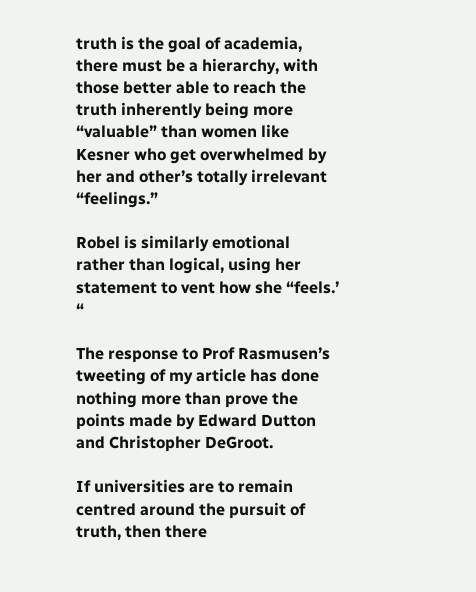truth is the goal of academia, there must be a hierarchy, with those better able to reach the truth inherently being more “valuable” than women like Kesner who get overwhelmed by her and other’s totally irrelevant “feelings.”

Robel is similarly emotional rather than logical, using her statement to vent how she “feels.’ “

The response to Prof Rasmusen’s tweeting of my article has done nothing more than prove the points made by Edward Dutton and Christopher DeGroot.

If universities are to remain centred around the pursuit of truth, then there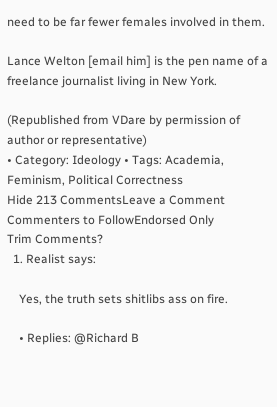need to be far fewer females involved in them.

Lance Welton [email him] is the pen name of a freelance journalist living in New York.

(Republished from VDare by permission of author or representative)
• Category: Ideology • Tags: Academia, Feminism, Political Correctness
Hide 213 CommentsLeave a Comment
Commenters to FollowEndorsed Only
Trim Comments?
  1. Realist says:

    Yes, the truth sets shitlibs ass on fire.

    • Replies: @Richard B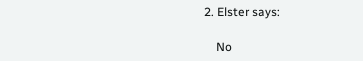2. Elster says:

    No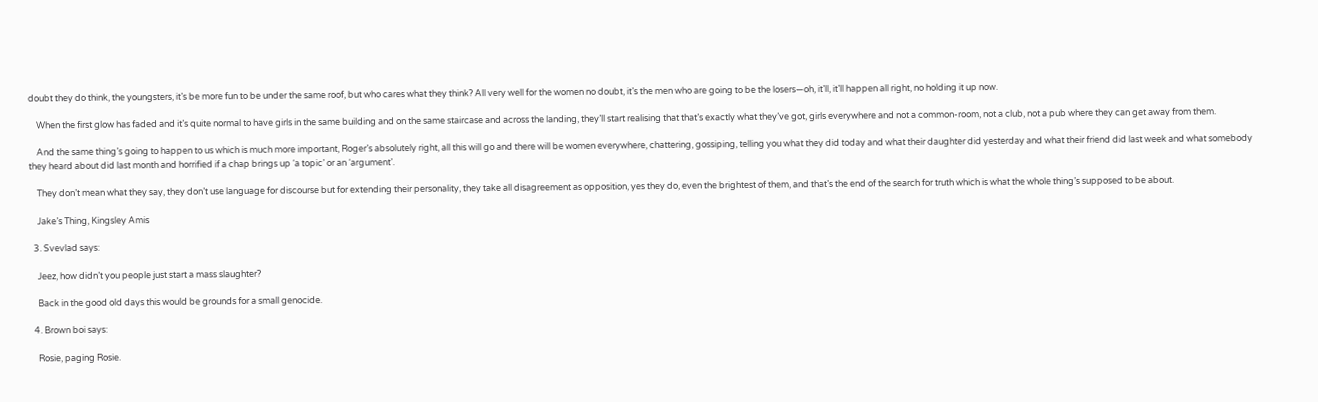doubt they do think, the youngsters, it’s be more fun to be under the same roof, but who cares what they think? All very well for the women no doubt, it’s the men who are going to be the losers—oh, it’ll, it’ll happen all right, no holding it up now.

    When the first glow has faded and it’s quite normal to have girls in the same building and on the same staircase and across the landing, they’ll start realising that that’s exactly what they’ve got, girls everywhere and not a common-room, not a club, not a pub where they can get away from them.

    And the same thing’s going to happen to us which is much more important, Roger’s absolutely right, all this will go and there will be women everywhere, chattering, gossiping, telling you what they did today and what their daughter did yesterday and what their friend did last week and what somebody they heard about did last month and horrified if a chap brings up ‘a topic’ or an ‘argument’.

    They don’t mean what they say, they don’t use language for discourse but for extending their personality, they take all disagreement as opposition, yes they do, even the brightest of them, and that’s the end of the search for truth which is what the whole thing’s supposed to be about.

    Jake’s Thing, Kingsley Amis

  3. Svevlad says:

    Jeez, how didn’t you people just start a mass slaughter?

    Back in the good old days this would be grounds for a small genocide.

  4. Brown boi says:

    Rosie, paging Rosie.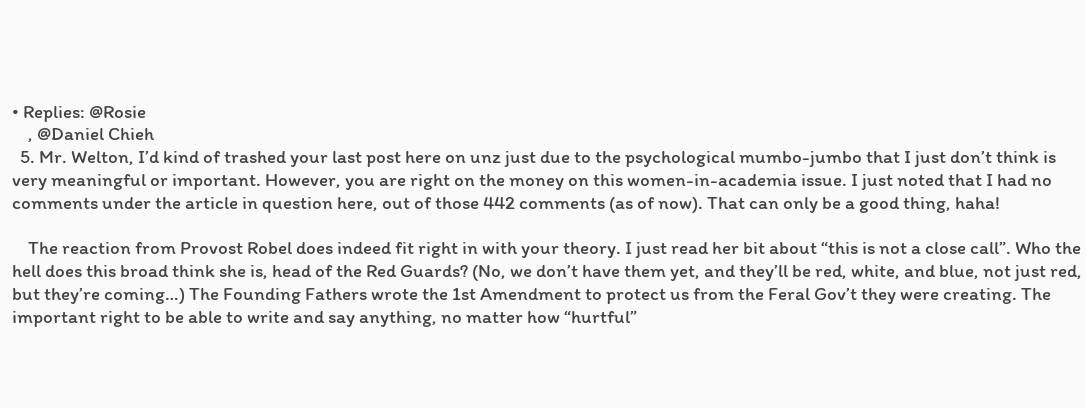• Replies: @Rosie
    , @Daniel Chieh
  5. Mr. Welton, I’d kind of trashed your last post here on unz just due to the psychological mumbo-jumbo that I just don’t think is very meaningful or important. However, you are right on the money on this women-in-academia issue. I just noted that I had no comments under the article in question here, out of those 442 comments (as of now). That can only be a good thing, haha!

    The reaction from Provost Robel does indeed fit right in with your theory. I just read her bit about “this is not a close call”. Who the hell does this broad think she is, head of the Red Guards? (No, we don’t have them yet, and they’ll be red, white, and blue, not just red, but they’re coming…) The Founding Fathers wrote the 1st Amendment to protect us from the Feral Gov’t they were creating. The important right to be able to write and say anything, no matter how “hurtful”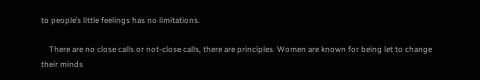to people’s little feelings has no limitations.

    There are no close calls or not-close calls, there are principles. Women are known for being let to change their minds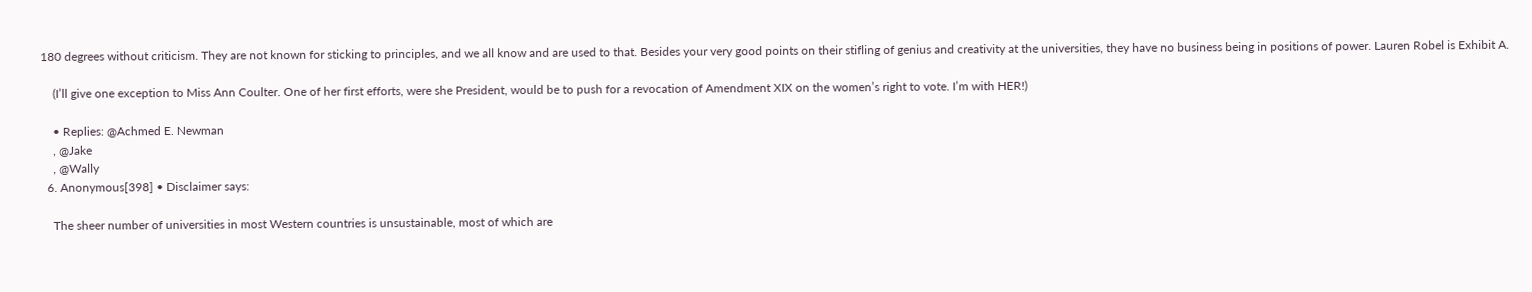180 degrees without criticism. They are not known for sticking to principles, and we all know and are used to that. Besides your very good points on their stifling of genius and creativity at the universities, they have no business being in positions of power. Lauren Robel is Exhibit A.

    (I’ll give one exception to Miss Ann Coulter. One of her first efforts, were she President, would be to push for a revocation of Amendment XIX on the women’s right to vote. I’m with HER!)

    • Replies: @Achmed E. Newman
    , @Jake
    , @Wally
  6. Anonymous[398] • Disclaimer says:

    The sheer number of universities in most Western countries is unsustainable, most of which are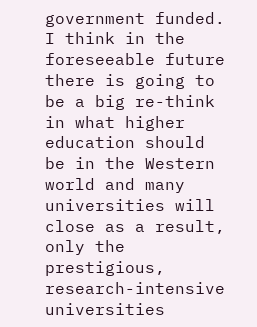government funded. I think in the foreseeable future there is going to be a big re-think in what higher education should be in the Western world and many universities will close as a result, only the prestigious, research-intensive universities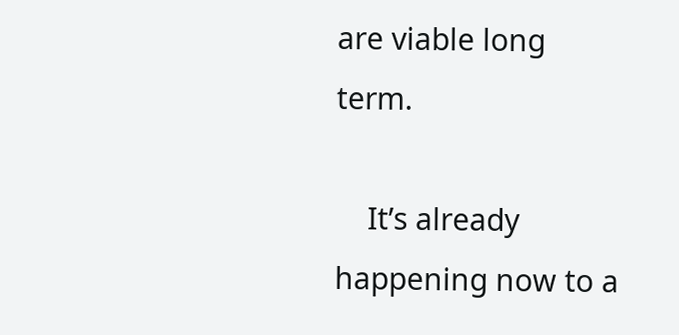are viable long term.

    It’s already happening now to a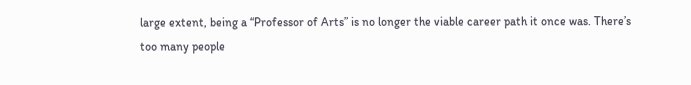large extent, being a “Professor of Arts” is no longer the viable career path it once was. There’s too many people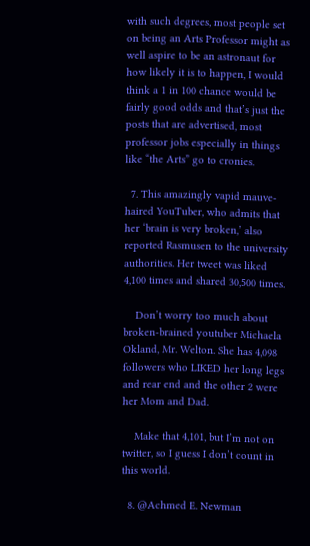with such degrees, most people set on being an Arts Professor might as well aspire to be an astronaut for how likely it is to happen, I would think a 1 in 100 chance would be fairly good odds and that’s just the posts that are advertised, most professor jobs especially in things like “the Arts” go to cronies.

  7. This amazingly vapid mauve-haired YouTuber, who admits that her ‘brain is very broken,’ also reported Rasmusen to the university authorities. Her tweet was liked 4,100 times and shared 30,500 times.

    Don’t worry too much about broken-brained youtuber Michaela Okland, Mr. Welton. She has 4,098 followers who LIKED her long legs and rear end and the other 2 were her Mom and Dad.

    Make that 4,101, but I’m not on twitter, so I guess I don’t count in this world.

  8. @Achmed E. Newman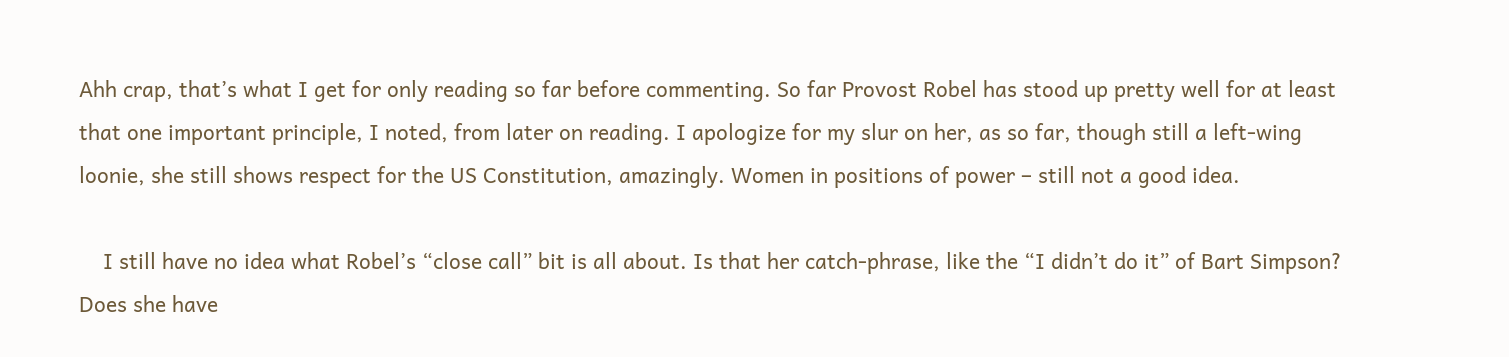Ahh crap, that’s what I get for only reading so far before commenting. So far Provost Robel has stood up pretty well for at least that one important principle, I noted, from later on reading. I apologize for my slur on her, as so far, though still a left-wing loonie, she still shows respect for the US Constitution, amazingly. Women in positions of power – still not a good idea.

    I still have no idea what Robel’s “close call” bit is all about. Is that her catch-phrase, like the “I didn’t do it” of Bart Simpson? Does she have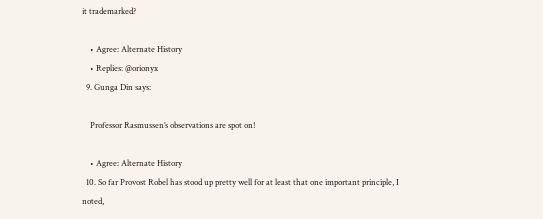it trademarked?

    • Agree: Alternate History
    • Replies: @orionyx
  9. Gunga Din says:

    Professor Rasmussen’s observations are spot on!

    • Agree: Alternate History
  10. So far Provost Robel has stood up pretty well for at least that one important principle, I noted,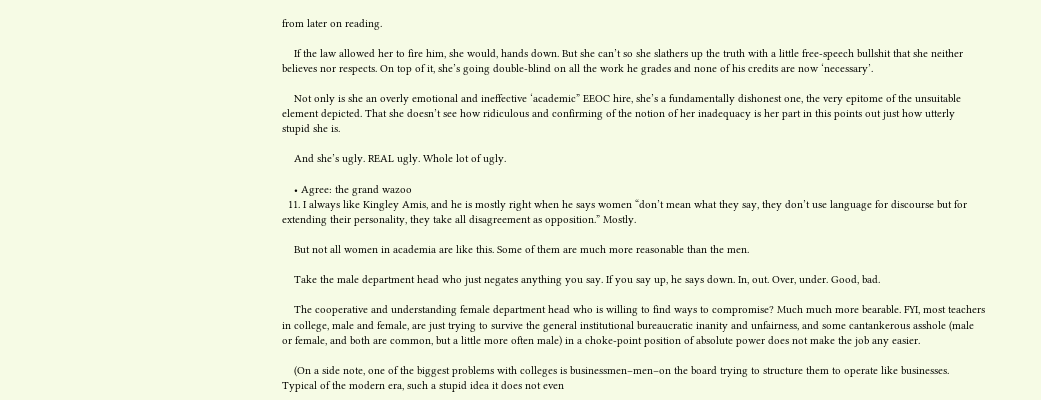from later on reading.

    If the law allowed her to fire him, she would, hands down. But she can’t so she slathers up the truth with a little free-speech bullshit that she neither believes nor respects. On top of it, she’s going double-blind on all the work he grades and none of his credits are now ‘necessary’.

    Not only is she an overly emotional and ineffective ‘academic” EEOC hire, she’s a fundamentally dishonest one, the very epitome of the unsuitable element depicted. That she doesn’t see how ridiculous and confirming of the notion of her inadequacy is her part in this points out just how utterly stupid she is.

    And she’s ugly. REAL ugly. Whole lot of ugly.

    • Agree: the grand wazoo
  11. I always like Kingley Amis, and he is mostly right when he says women “don’t mean what they say, they don’t use language for discourse but for extending their personality, they take all disagreement as opposition.” Mostly.

    But not all women in academia are like this. Some of them are much more reasonable than the men.

    Take the male department head who just negates anything you say. If you say up, he says down. In, out. Over, under. Good, bad.

    The cooperative and understanding female department head who is willing to find ways to compromise? Much much more bearable. FYI, most teachers in college, male and female, are just trying to survive the general institutional bureaucratic inanity and unfairness, and some cantankerous asshole (male or female, and both are common, but a little more often male) in a choke-point position of absolute power does not make the job any easier.

    (On a side note, one of the biggest problems with colleges is businessmen–men–on the board trying to structure them to operate like businesses. Typical of the modern era, such a stupid idea it does not even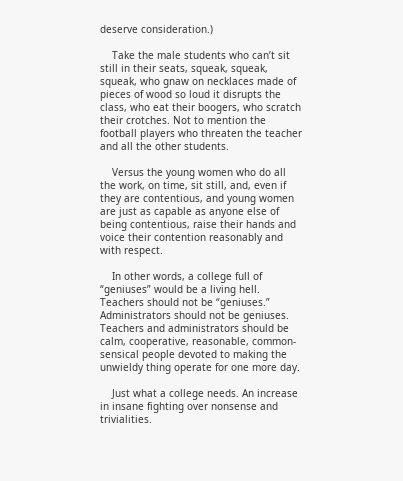deserve consideration.)

    Take the male students who can’t sit still in their seats, squeak, squeak, squeak, who gnaw on necklaces made of pieces of wood so loud it disrupts the class, who eat their boogers, who scratch their crotches. Not to mention the football players who threaten the teacher and all the other students.

    Versus the young women who do all the work, on time, sit still, and, even if they are contentious, and young women are just as capable as anyone else of being contentious, raise their hands and voice their contention reasonably and with respect.

    In other words, a college full of “geniuses” would be a living hell. Teachers should not be “geniuses.” Administrators should not be geniuses. Teachers and administrators should be calm, cooperative, reasonable, common-sensical people devoted to making the unwieldy thing operate for one more day.

    Just what a college needs. An increase in insane fighting over nonsense and trivialities.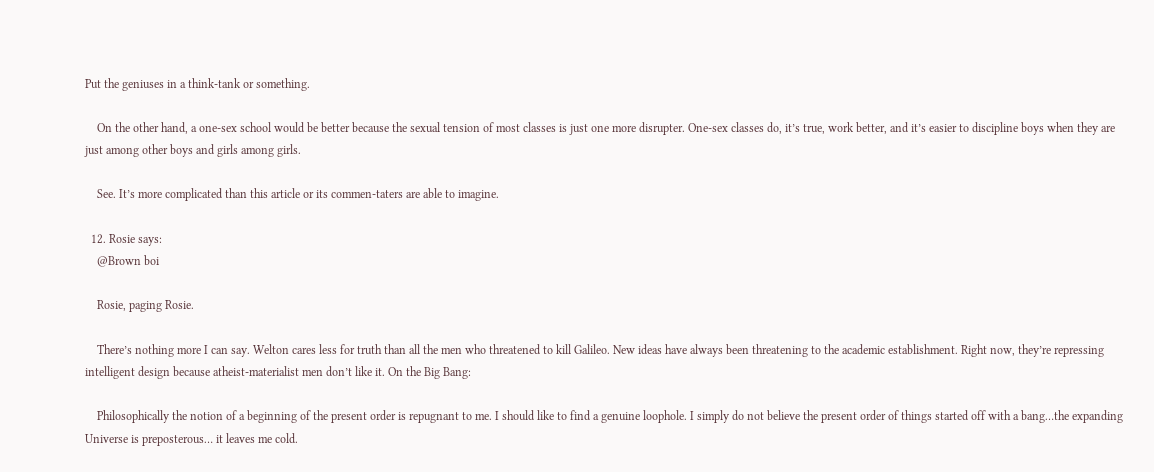Put the geniuses in a think-tank or something.

    On the other hand, a one-sex school would be better because the sexual tension of most classes is just one more disrupter. One-sex classes do, it’s true, work better, and it’s easier to discipline boys when they are just among other boys and girls among girls.

    See. It’s more complicated than this article or its commen-taters are able to imagine.

  12. Rosie says:
    @Brown boi

    Rosie, paging Rosie.

    There’s nothing more I can say. Welton cares less for truth than all the men who threatened to kill Galileo. New ideas have always been threatening to the academic establishment. Right now, they’re repressing intelligent design because atheist-materialist men don’t like it. On the Big Bang:

    Philosophically the notion of a beginning of the present order is repugnant to me. I should like to find a genuine loophole. I simply do not believe the present order of things started off with a bang…the expanding Universe is preposterous… it leaves me cold.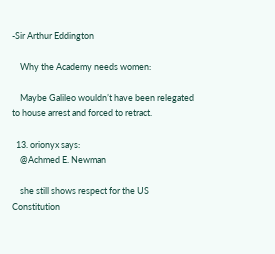-Sir Arthur Eddington

    Why the Academy needs women:

    Maybe Galileo wouldn’t have been relegated to house arrest and forced to retract.

  13. orionyx says:
    @Achmed E. Newman

    she still shows respect for the US Constitution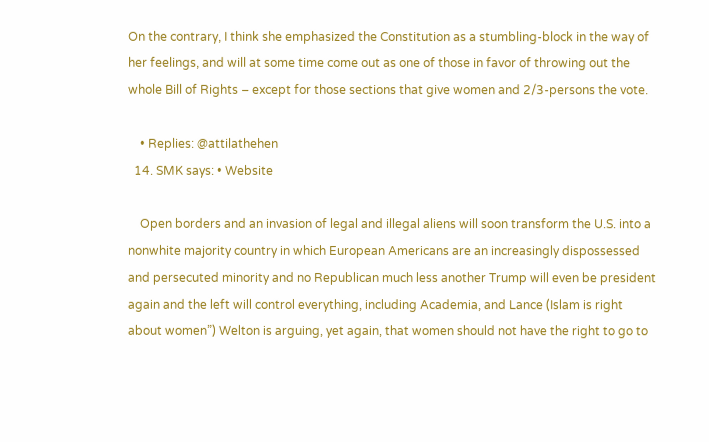On the contrary, I think she emphasized the Constitution as a stumbling-block in the way of her feelings, and will at some time come out as one of those in favor of throwing out the whole Bill of Rights – except for those sections that give women and 2/3-persons the vote.

    • Replies: @attilathehen
  14. SMK says: • Website

    Open borders and an invasion of legal and illegal aliens will soon transform the U.S. into a nonwhite majority country in which European Americans are an increasingly dispossessed and persecuted minority and no Republican much less another Trump will even be president again and the left will control everything, including Academia, and Lance (Islam is right about women”) Welton is arguing, yet again, that women should not have the right to go to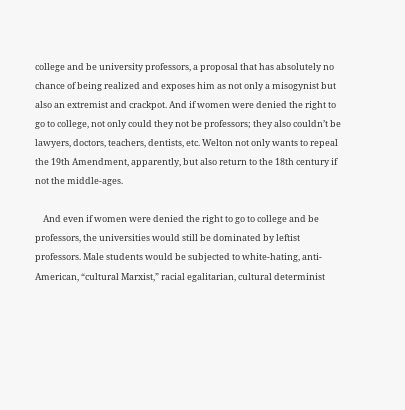college and be university professors, a proposal that has absolutely no chance of being realized and exposes him as not only a misogynist but also an extremist and crackpot. And if women were denied the right to go to college, not only could they not be professors; they also couldn’t be lawyers, doctors, teachers, dentists, etc. Welton not only wants to repeal the 19th Amendment, apparently, but also return to the 18th century if not the middle-ages.

    And even if women were denied the right to go to college and be professors, the universities would still be dominated by leftist professors. Male students would be subjected to white-hating, anti-American, “cultural Marxist,” racial egalitarian, cultural determinist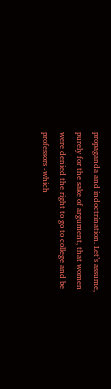propaganda and indoctrination. Let’s assume, purely for the sake of argument, that women were denied the right to go to college and be professors -which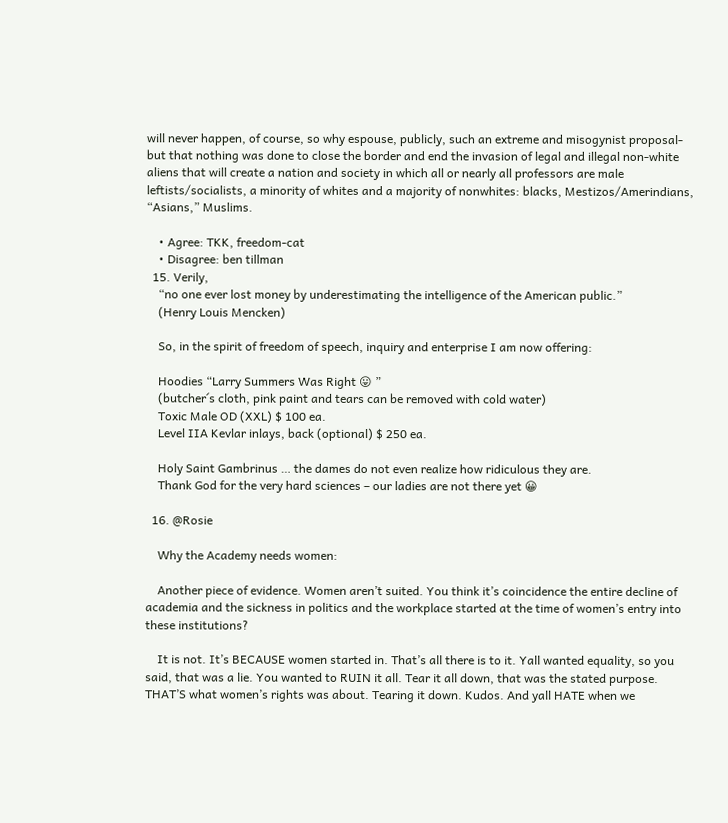will never happen, of course, so why espouse, publicly, such an extreme and misogynist proposal- but that nothing was done to close the border and end the invasion of legal and illegal non-white aliens that will create a nation and society in which all or nearly all professors are male leftists/socialists, a minority of whites and a majority of nonwhites: blacks, Mestizos/Amerindians, “Asians,” Muslims.

    • Agree: TKK, freedom-cat
    • Disagree: ben tillman
  15. Verily,
    “no one ever lost money by underestimating the intelligence of the American public.”
    (Henry Louis Mencken)

    So, in the spirit of freedom of speech, inquiry and enterprise I am now offering:

    Hoodies “Larry Summers Was Right 😛 ”
    (butcher´s cloth, pink paint and tears can be removed with cold water)
    Toxic Male OD (XXL) $ 100 ea.
    Level IIA Kevlar inlays, back (optional) $ 250 ea.

    Holy Saint Gambrinus … the dames do not even realize how ridiculous they are.
    Thank God for the very hard sciences – our ladies are not there yet 😀

  16. @Rosie

    Why the Academy needs women:

    Another piece of evidence. Women aren’t suited. You think it’s coincidence the entire decline of academia and the sickness in politics and the workplace started at the time of women’s entry into these institutions?

    It is not. It’s BECAUSE women started in. That’s all there is to it. Yall wanted equality, so you said, that was a lie. You wanted to RUIN it all. Tear it all down, that was the stated purpose. THAT’S what women’s rights was about. Tearing it down. Kudos. And yall HATE when we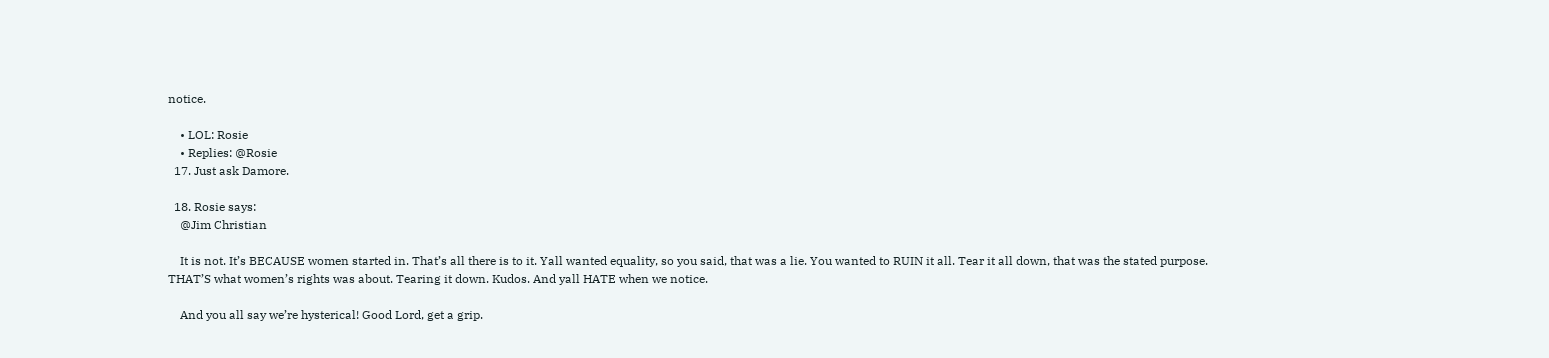notice.

    • LOL: Rosie
    • Replies: @Rosie
  17. Just ask Damore.

  18. Rosie says:
    @Jim Christian

    It is not. It’s BECAUSE women started in. That’s all there is to it. Yall wanted equality, so you said, that was a lie. You wanted to RUIN it all. Tear it all down, that was the stated purpose. THAT’S what women’s rights was about. Tearing it down. Kudos. And yall HATE when we notice.

    And you all say we’re hysterical! Good Lord, get a grip.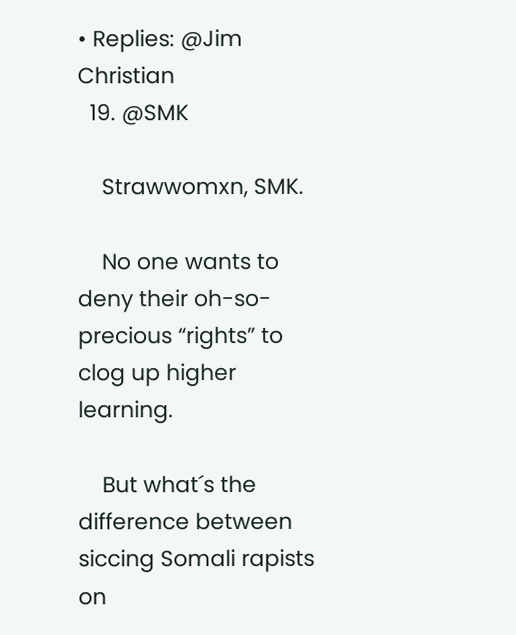• Replies: @Jim Christian
  19. @SMK

    Strawwomxn, SMK.

    No one wants to deny their oh-so-precious “rights” to clog up higher learning.

    But what´s the difference between siccing Somali rapists on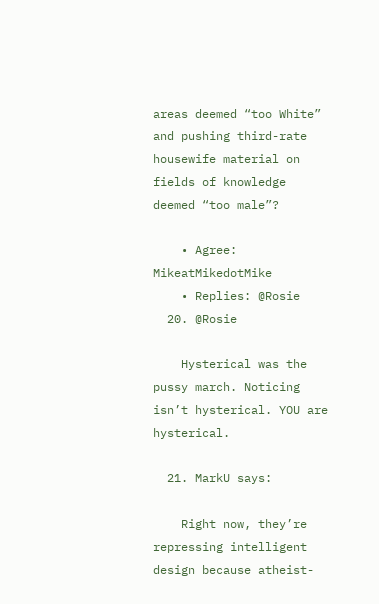areas deemed “too White” and pushing third-rate housewife material on fields of knowledge deemed “too male”?

    • Agree: MikeatMikedotMike
    • Replies: @Rosie
  20. @Rosie

    Hysterical was the pussy march. Noticing isn’t hysterical. YOU are hysterical.

  21. MarkU says:

    Right now, they’re repressing intelligent design because atheist-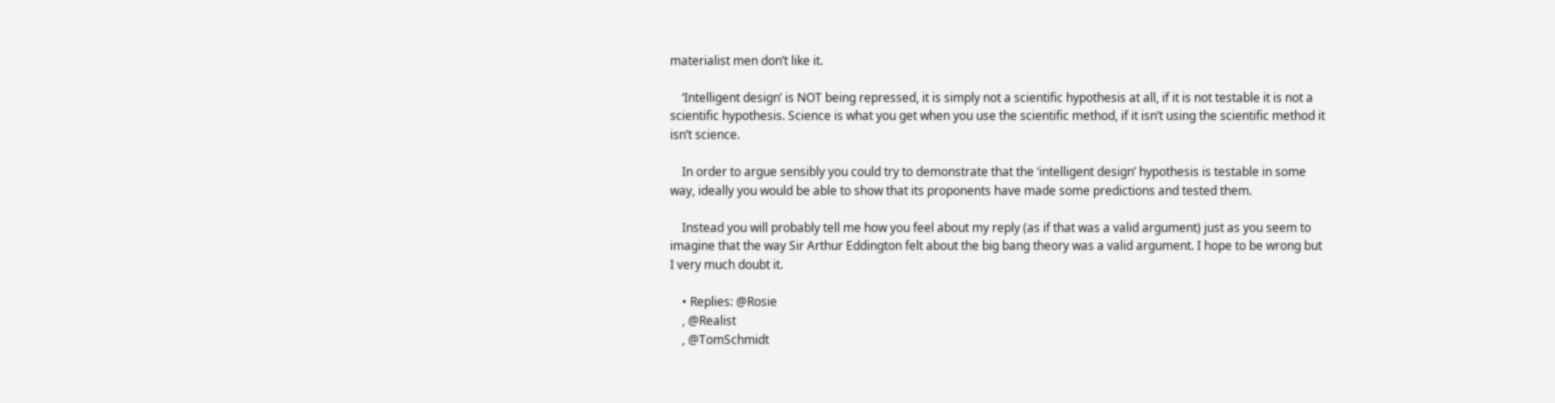materialist men don’t like it.

    ‘Intelligent design’ is NOT being repressed, it is simply not a scientific hypothesis at all, if it is not testable it is not a scientific hypothesis. Science is what you get when you use the scientific method, if it isn’t using the scientific method it isn’t science.

    In order to argue sensibly you could try to demonstrate that the ‘intelligent design’ hypothesis is testable in some way, ideally you would be able to show that its proponents have made some predictions and tested them.

    Instead you will probably tell me how you feel about my reply (as if that was a valid argument) just as you seem to imagine that the way Sir Arthur Eddington felt about the big bang theory was a valid argument. I hope to be wrong but I very much doubt it.

    • Replies: @Rosie
    , @Realist
    , @TomSchmidt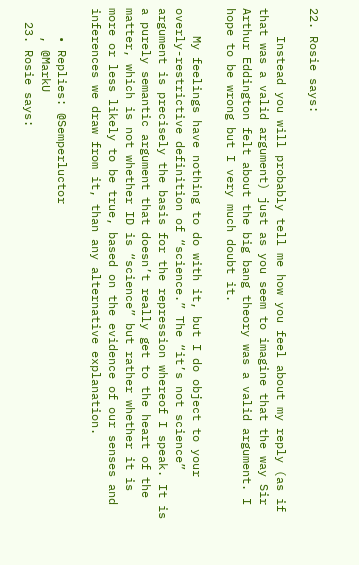22. Rosie says:

    Instead you will probably tell me how you feel about my reply (as if that was a valid argument) just as you seem to imagine that the way Sir Arthur Eddington felt about the big bang theory was a valid argument. I hope to be wrong but I very much doubt it.

    My feelings have nothing to do with it, but I do object to your overly-restrictive definition of “science.” The “it’s not science” argument is precisely the basis for the repression whereof I speak. It is a purely semantic argument that doesn’t really get to the heart of the matter, which is not whether ID is “science” but rather whether it is more or less likely to be true, based on the evidence of our senses and inferences we draw from it, than any alternative explanation.

    • Replies: @Semperluctor
    , @MarkU
  23. Rosie says: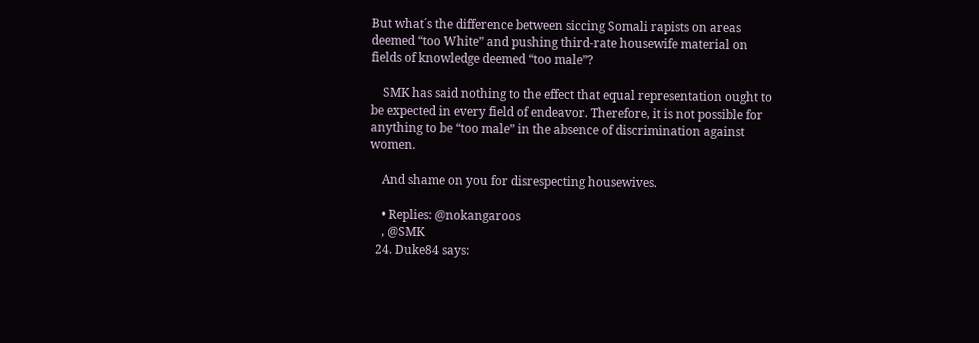But what´s the difference between siccing Somali rapists on areas deemed “too White” and pushing third-rate housewife material on fields of knowledge deemed “too male”?

    SMK has said nothing to the effect that equal representation ought to be expected in every field of endeavor. Therefore, it is not possible for anything to be “too male” in the absence of discrimination against women.

    And shame on you for disrespecting housewives.

    • Replies: @nokangaroos
    , @SMK
  24. Duke84 says: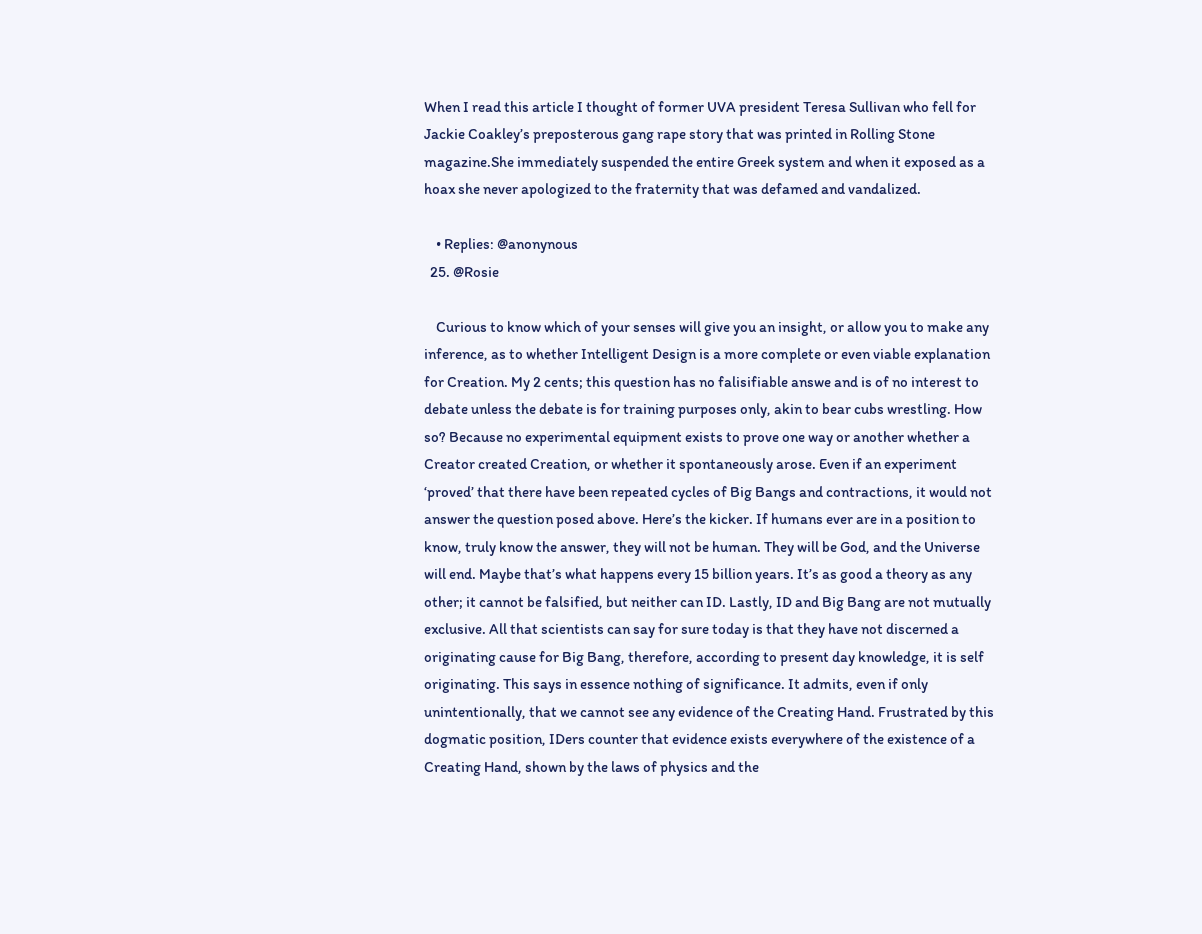When I read this article I thought of former UVA president Teresa Sullivan who fell for Jackie Coakley’s preposterous gang rape story that was printed in Rolling Stone magazine.She immediately suspended the entire Greek system and when it exposed as a hoax she never apologized to the fraternity that was defamed and vandalized.

    • Replies: @anonynous
  25. @Rosie

    Curious to know which of your senses will give you an insight, or allow you to make any inference, as to whether Intelligent Design is a more complete or even viable explanation for Creation. My 2 cents; this question has no falisifiable answe and is of no interest to debate unless the debate is for training purposes only, akin to bear cubs wrestling. How so? Because no experimental equipment exists to prove one way or another whether a Creator created Creation, or whether it spontaneously arose. Even if an experiment ‘proved’ that there have been repeated cycles of Big Bangs and contractions, it would not answer the question posed above. Here’s the kicker. If humans ever are in a position to know, truly know the answer, they will not be human. They will be God, and the Universe will end. Maybe that’s what happens every 15 billion years. It’s as good a theory as any other; it cannot be falsified, but neither can ID. Lastly, ID and Big Bang are not mutually exclusive. All that scientists can say for sure today is that they have not discerned a originating cause for Big Bang, therefore, according to present day knowledge, it is self originating. This says in essence nothing of significance. It admits, even if only unintentionally, that we cannot see any evidence of the Creating Hand. Frustrated by this dogmatic position, IDers counter that evidence exists everywhere of the existence of a Creating Hand, shown by the laws of physics and the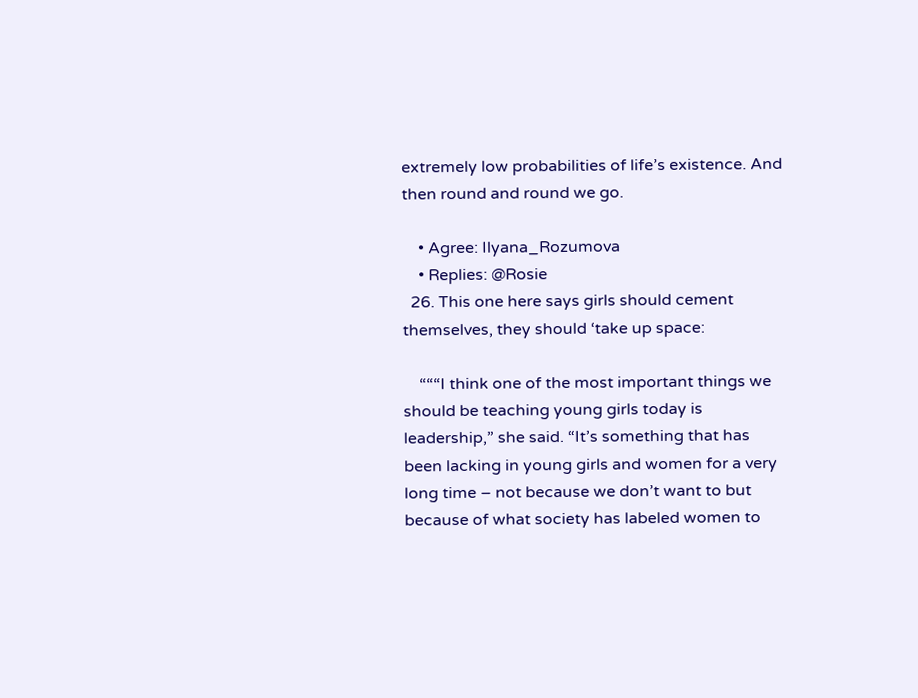extremely low probabilities of life’s existence. And then round and round we go.

    • Agree: Ilyana_Rozumova
    • Replies: @Rosie
  26. This one here says girls should cement themselves, they should ‘take up space:

    “““I think one of the most important things we should be teaching young girls today is leadership,” she said. “It’s something that has been lacking in young girls and women for a very long time – not because we don’t want to but because of what society has labeled women to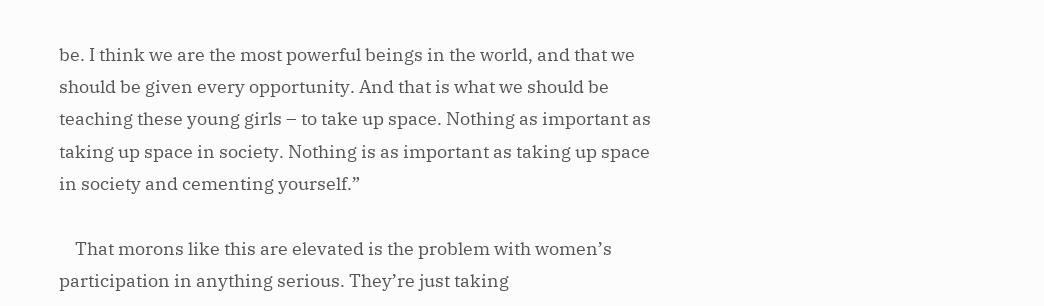be. I think we are the most powerful beings in the world, and that we should be given every opportunity. And that is what we should be teaching these young girls – to take up space. Nothing as important as taking up space in society. Nothing is as important as taking up space in society and cementing yourself.”

    That morons like this are elevated is the problem with women’s participation in anything serious. They’re just taking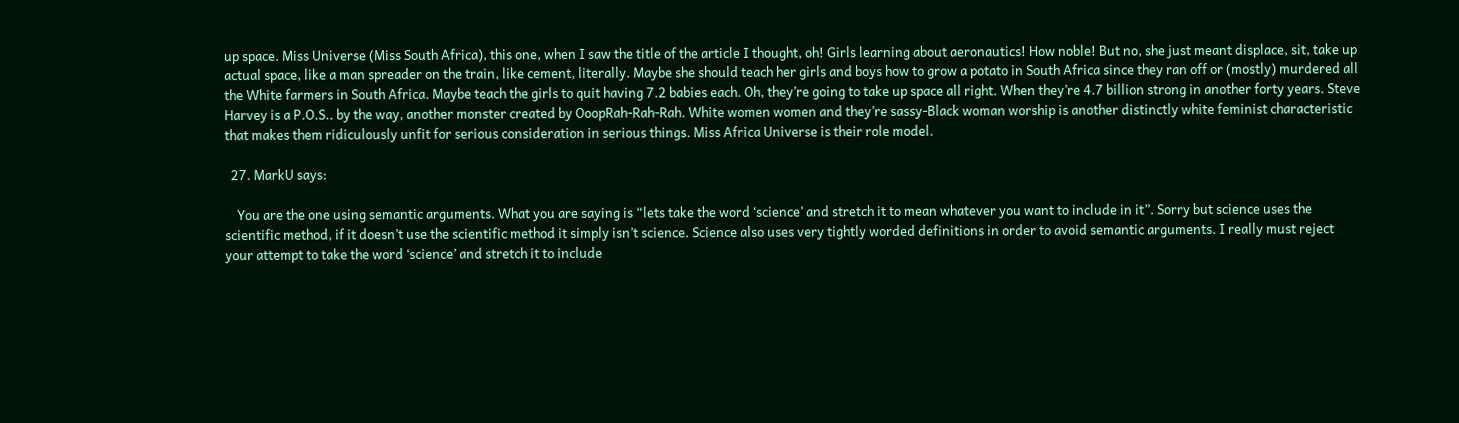up space. Miss Universe (Miss South Africa), this one, when I saw the title of the article I thought, oh! Girls learning about aeronautics! How noble! But no, she just meant displace, sit, take up actual space, like a man spreader on the train, like cement, literally. Maybe she should teach her girls and boys how to grow a potato in South Africa since they ran off or (mostly) murdered all the White farmers in South Africa. Maybe teach the girls to quit having 7.2 babies each. Oh, they’re going to take up space all right. When they’re 4.7 billion strong in another forty years. Steve Harvey is a P.O.S.. by the way, another monster created by OoopRah-Rah-Rah. White women women and they’re sassy-Black woman worship is another distinctly white feminist characteristic that makes them ridiculously unfit for serious consideration in serious things. Miss Africa Universe is their role model.

  27. MarkU says:

    You are the one using semantic arguments. What you are saying is “lets take the word ‘science’ and stretch it to mean whatever you want to include in it”. Sorry but science uses the scientific method, if it doesn’t use the scientific method it simply isn’t science. Science also uses very tightly worded definitions in order to avoid semantic arguments. I really must reject your attempt to take the word ‘science’ and stretch it to include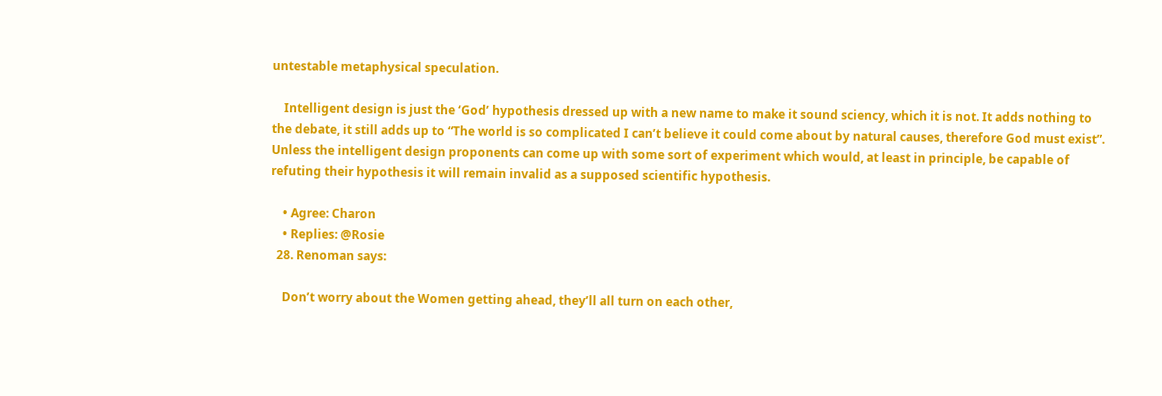untestable metaphysical speculation.

    Intelligent design is just the ‘God’ hypothesis dressed up with a new name to make it sound sciency, which it is not. It adds nothing to the debate, it still adds up to “The world is so complicated I can’t believe it could come about by natural causes, therefore God must exist”. Unless the intelligent design proponents can come up with some sort of experiment which would, at least in principle, be capable of refuting their hypothesis it will remain invalid as a supposed scientific hypothesis.

    • Agree: Charon
    • Replies: @Rosie
  28. Renoman says:

    Don’t worry about the Women getting ahead, they’ll all turn on each other,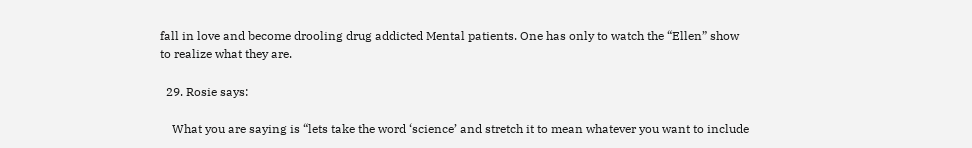fall in love and become drooling drug addicted Mental patients. One has only to watch the “Ellen” show to realize what they are.

  29. Rosie says:

    What you are saying is “lets take the word ‘science’ and stretch it to mean whatever you want to include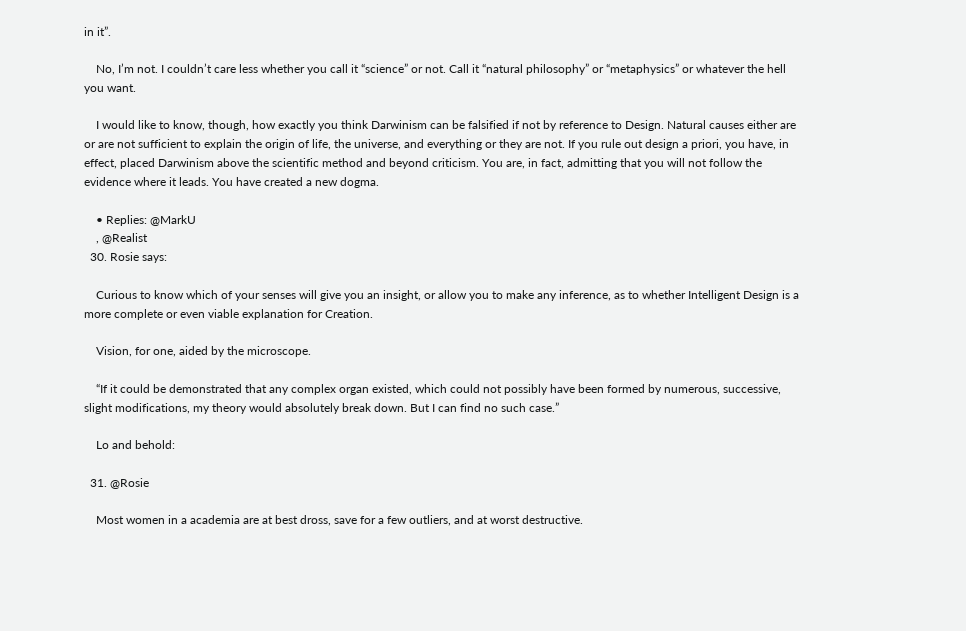in it”.

    No, I’m not. I couldn’t care less whether you call it “science” or not. Call it “natural philosophy” or “metaphysics” or whatever the hell you want.

    I would like to know, though, how exactly you think Darwinism can be falsified if not by reference to Design. Natural causes either are or are not sufficient to explain the origin of life, the universe, and everything or they are not. If you rule out design a priori, you have, in effect, placed Darwinism above the scientific method and beyond criticism. You are, in fact, admitting that you will not follow the evidence where it leads. You have created a new dogma.

    • Replies: @MarkU
    , @Realist
  30. Rosie says:

    Curious to know which of your senses will give you an insight, or allow you to make any inference, as to whether Intelligent Design is a more complete or even viable explanation for Creation.

    Vision, for one, aided by the microscope.

    “If it could be demonstrated that any complex organ existed, which could not possibly have been formed by numerous, successive, slight modifications, my theory would absolutely break down. But I can find no such case.”

    Lo and behold:

  31. @Rosie

    Most women in a academia are at best dross, save for a few outliers, and at worst destructive.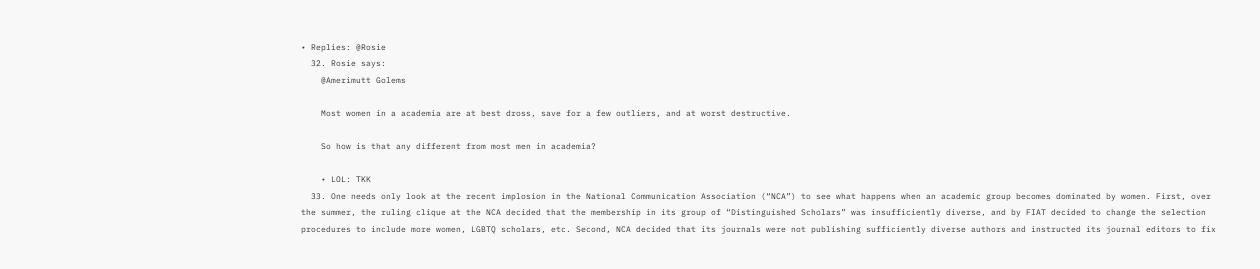• Replies: @Rosie
  32. Rosie says:
    @Amerimutt Golems

    Most women in a academia are at best dross, save for a few outliers, and at worst destructive.

    So how is that any different from most men in academia?

    • LOL: TKK
  33. One needs only look at the recent implosion in the National Communication Association (“NCA”) to see what happens when an academic group becomes dominated by women. First, over the summer, the ruling clique at the NCA decided that the membership in its group of “Distinguished Scholars” was insufficiently diverse, and by FIAT decided to change the selection procedures to include more women, LGBTQ scholars, etc. Second, NCA decided that its journals were not publishing sufficiently diverse authors and instructed its journal editors to fix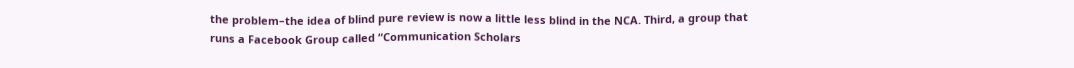the problem–the idea of blind pure review is now a little less blind in the NCA. Third, a group that runs a Facebook Group called “Communication Scholars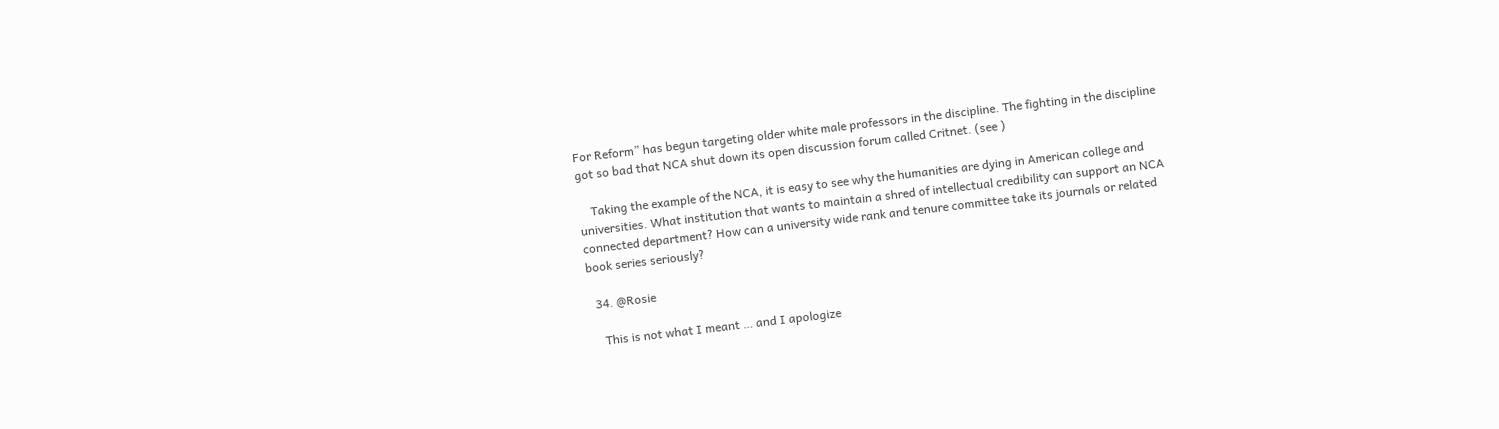For Reform” has begun targeting older white male professors in the discipline. The fighting in the discipline got so bad that NCA shut down its open discussion forum called Critnet. (see )

    Taking the example of the NCA, it is easy to see why the humanities are dying in American college and universities. What institution that wants to maintain a shred of intellectual credibility can support an NCA connected department? How can a university wide rank and tenure committee take its journals or related book series seriously?

  34. @Rosie

    This is not what I meant … and I apologize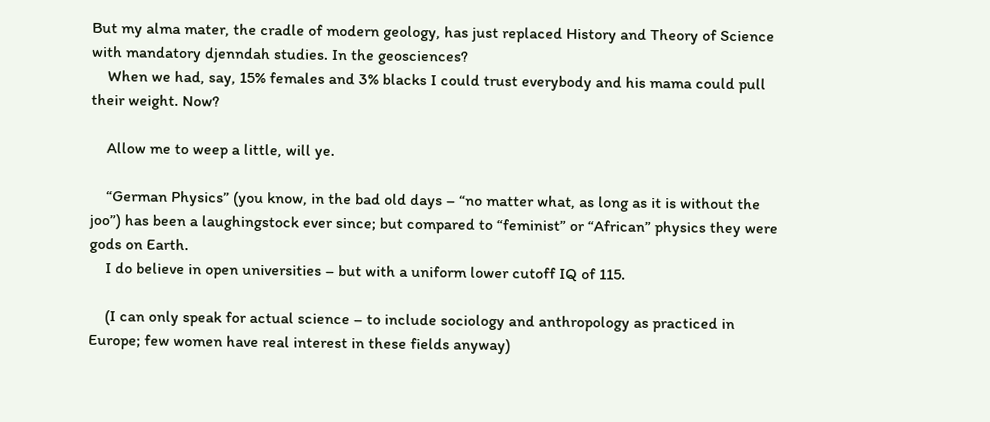But my alma mater, the cradle of modern geology, has just replaced History and Theory of Science with mandatory djenndah studies. In the geosciences?
    When we had, say, 15% females and 3% blacks I could trust everybody and his mama could pull their weight. Now?

    Allow me to weep a little, will ye.

    “German Physics” (you know, in the bad old days – “no matter what, as long as it is without the joo”) has been a laughingstock ever since; but compared to “feminist” or “African” physics they were gods on Earth.
    I do believe in open universities – but with a uniform lower cutoff IQ of 115.

    (I can only speak for actual science – to include sociology and anthropology as practiced in Europe; few women have real interest in these fields anyway)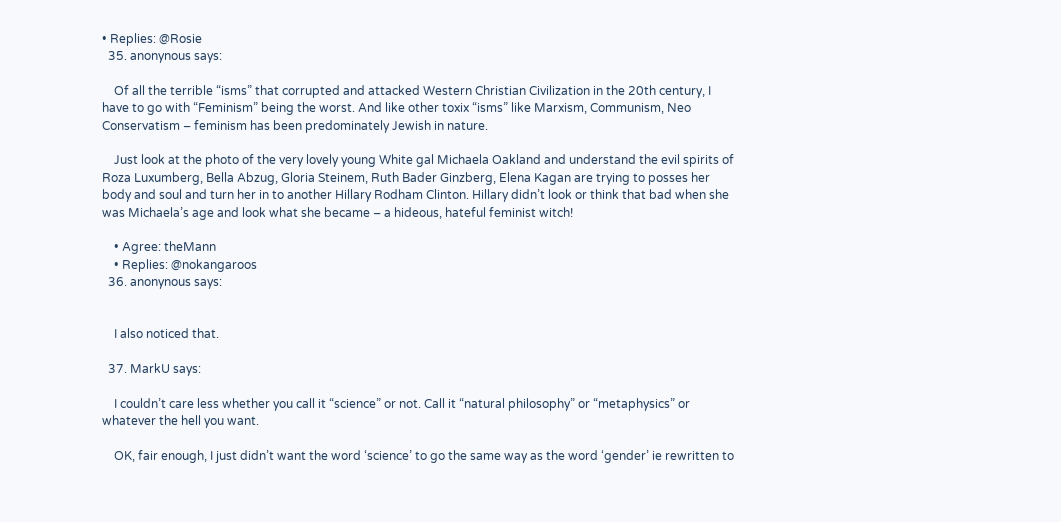• Replies: @Rosie
  35. anonynous says:

    Of all the terrible “isms” that corrupted and attacked Western Christian Civilization in the 20th century, I have to go with “Feminism” being the worst. And like other toxix “isms” like Marxism, Communism, Neo Conservatism – feminism has been predominately Jewish in nature.

    Just look at the photo of the very lovely young White gal Michaela Oakland and understand the evil spirits of Roza Luxumberg, Bella Abzug, Gloria Steinem, Ruth Bader Ginzberg, Elena Kagan are trying to posses her body and soul and turn her in to another Hillary Rodham Clinton. Hillary didn’t look or think that bad when she was Michaela’s age and look what she became – a hideous, hateful feminist witch!

    • Agree: theMann
    • Replies: @nokangaroos
  36. anonynous says:


    I also noticed that.

  37. MarkU says:

    I couldn’t care less whether you call it “science” or not. Call it “natural philosophy” or “metaphysics” or whatever the hell you want.

    OK, fair enough, I just didn’t want the word ‘science’ to go the same way as the word ‘gender’ ie rewritten to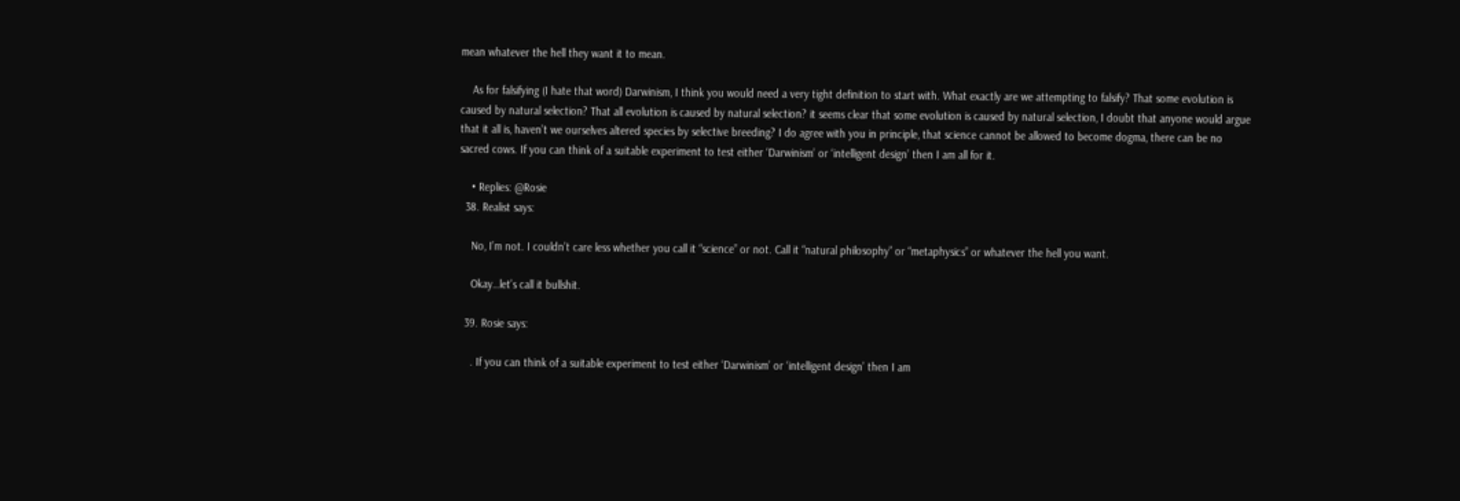mean whatever the hell they want it to mean.

    As for falsifying (I hate that word) Darwinism, I think you would need a very tight definition to start with. What exactly are we attempting to falsify? That some evolution is caused by natural selection? That all evolution is caused by natural selection? it seems clear that some evolution is caused by natural selection, I doubt that anyone would argue that it all is, haven’t we ourselves altered species by selective breeding? I do agree with you in principle, that science cannot be allowed to become dogma, there can be no sacred cows. If you can think of a suitable experiment to test either ‘Darwinism’ or ‘intelligent design’ then I am all for it.

    • Replies: @Rosie
  38. Realist says:

    No, I’m not. I couldn’t care less whether you call it “science” or not. Call it “natural philosophy” or “metaphysics” or whatever the hell you want.

    Okay…let’s call it bullshit.

  39. Rosie says:

    . If you can think of a suitable experiment to test either ‘Darwinism’ or ‘intelligent design’ then I am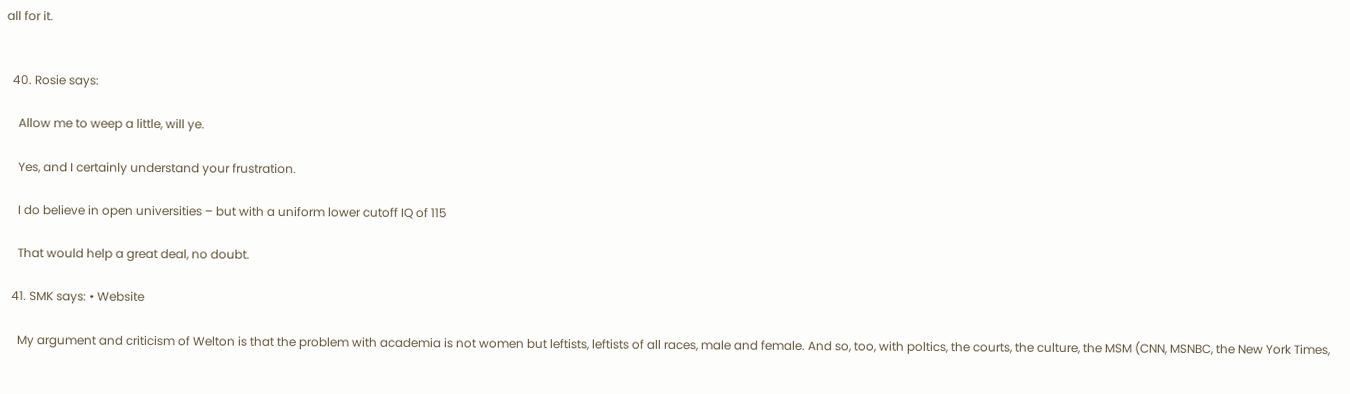all for it.


  40. Rosie says:

    Allow me to weep a little, will ye.

    Yes, and I certainly understand your frustration.

    I do believe in open universities – but with a uniform lower cutoff IQ of 115

    That would help a great deal, no doubt.

  41. SMK says: • Website

    My argument and criticism of Welton is that the problem with academia is not women but leftists, leftists of all races, male and female. And so, too, with poltics, the courts, the culture, the MSM (CNN, MSNBC, the New York Times,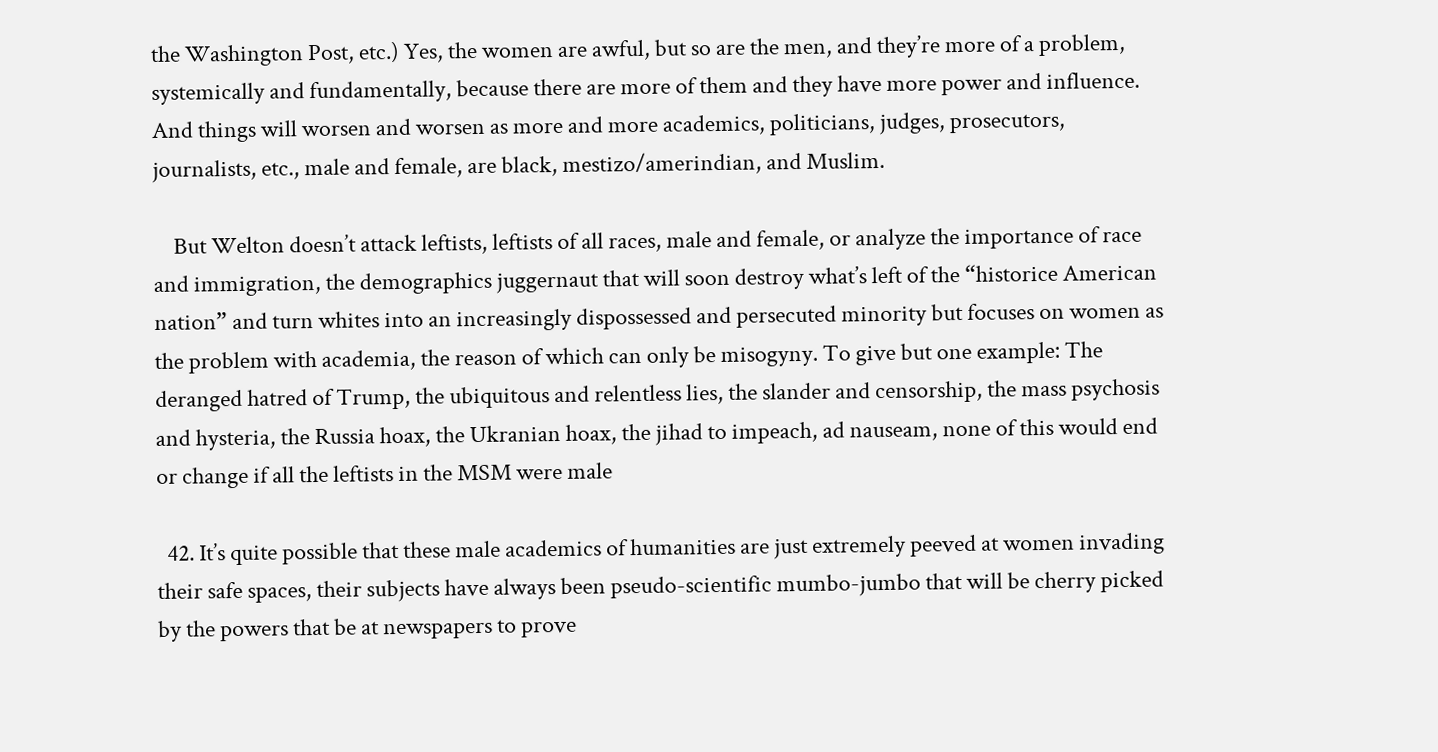the Washington Post, etc.) Yes, the women are awful, but so are the men, and they’re more of a problem, systemically and fundamentally, because there are more of them and they have more power and influence. And things will worsen and worsen as more and more academics, politicians, judges, prosecutors, journalists, etc., male and female, are black, mestizo/amerindian, and Muslim.

    But Welton doesn’t attack leftists, leftists of all races, male and female, or analyze the importance of race and immigration, the demographics juggernaut that will soon destroy what’s left of the “historice American nation” and turn whites into an increasingly dispossessed and persecuted minority but focuses on women as the problem with academia, the reason of which can only be misogyny. To give but one example: The deranged hatred of Trump, the ubiquitous and relentless lies, the slander and censorship, the mass psychosis and hysteria, the Russia hoax, the Ukranian hoax, the jihad to impeach, ad nauseam, none of this would end or change if all the leftists in the MSM were male

  42. It’s quite possible that these male academics of humanities are just extremely peeved at women invading their safe spaces, their subjects have always been pseudo-scientific mumbo-jumbo that will be cherry picked by the powers that be at newspapers to prove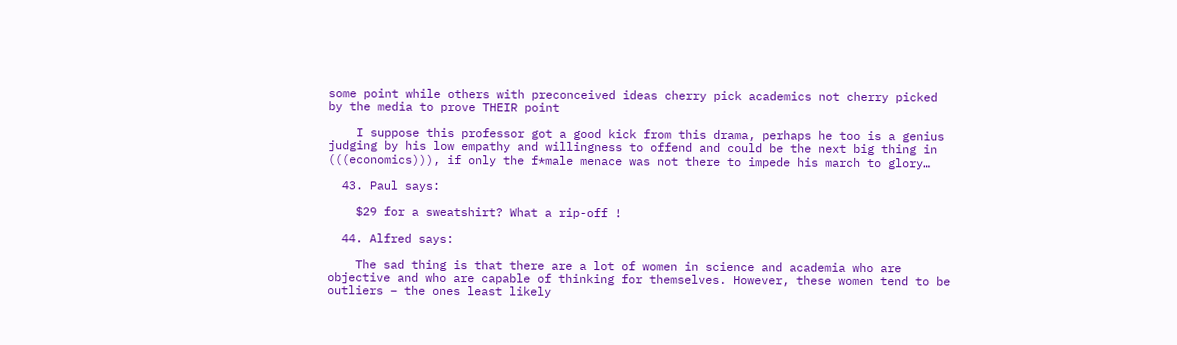some point while others with preconceived ideas cherry pick academics not cherry picked by the media to prove THEIR point

    I suppose this professor got a good kick from this drama, perhaps he too is a genius judging by his low empathy and willingness to offend and could be the next big thing in (((economics))), if only the f*male menace was not there to impede his march to glory…

  43. Paul says:

    $29 for a sweatshirt? What a rip-off !

  44. Alfred says:

    The sad thing is that there are a lot of women in science and academia who are objective and who are capable of thinking for themselves. However, these women tend to be outliers – the ones least likely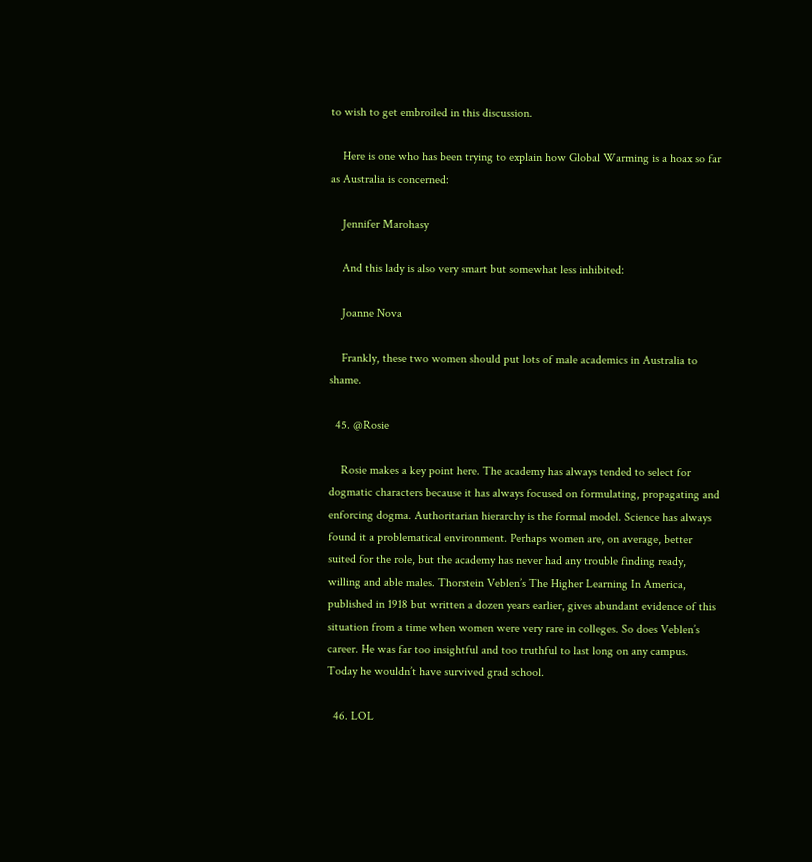to wish to get embroiled in this discussion.

    Here is one who has been trying to explain how Global Warming is a hoax so far as Australia is concerned:

    Jennifer Marohasy

    And this lady is also very smart but somewhat less inhibited:

    Joanne Nova

    Frankly, these two women should put lots of male academics in Australia to shame.

  45. @Rosie

    Rosie makes a key point here. The academy has always tended to select for dogmatic characters because it has always focused on formulating, propagating and enforcing dogma. Authoritarian hierarchy is the formal model. Science has always found it a problematical environment. Perhaps women are, on average, better suited for the role, but the academy has never had any trouble finding ready, willing and able males. Thorstein Veblen’s The Higher Learning In America, published in 1918 but written a dozen years earlier, gives abundant evidence of this situation from a time when women were very rare in colleges. So does Veblen’s career. He was far too insightful and too truthful to last long on any campus. Today he wouldn’t have survived grad school.

  46. LOL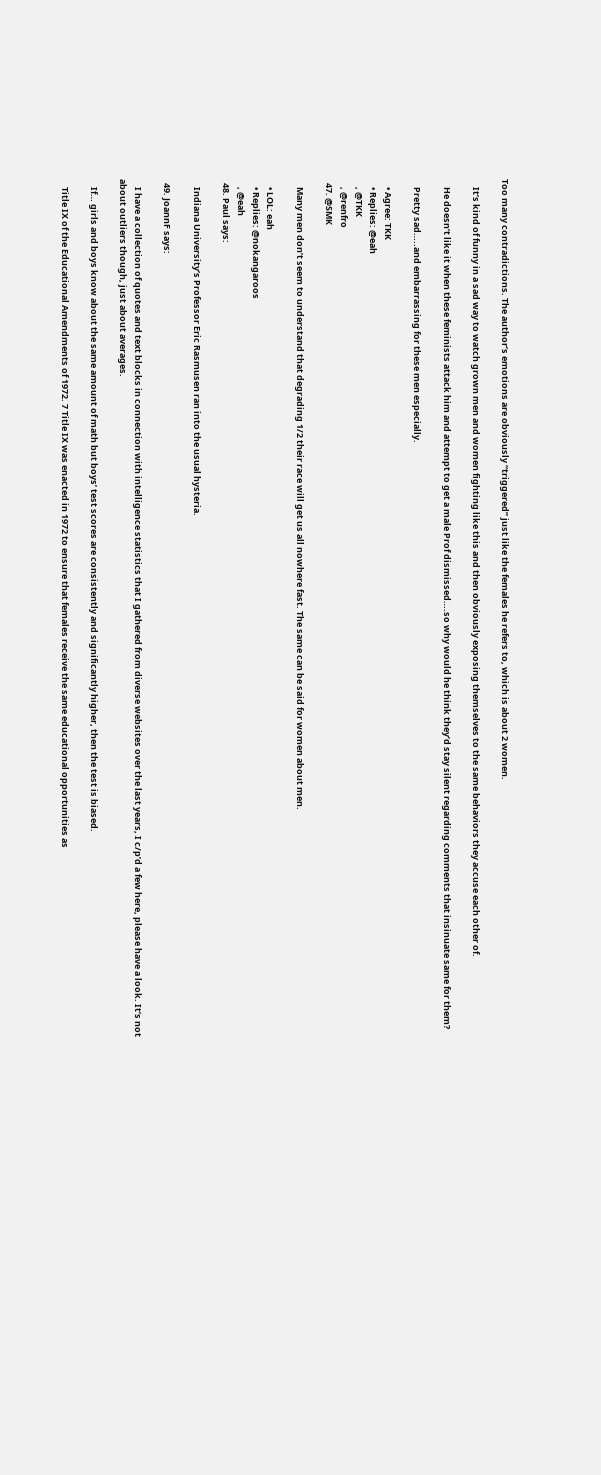Too many contradictions. The author’s emotions are obviously “triggered” just like the females he refers to, which is about 2 women.

    It’s kind of funny in a sad way to watch grown men and women fighting like this and then obviously exposing themselves to the same behaviors they accuse each other of.

    He doesn’t like it when these feminists attack him and attempt to get a male Prof dismissed….so why would he think they’d stay silent regarding comments that insinuate same for them?

    Pretty sad…..and embarrassing for these men especially.

    • Agree: TKK
    • Replies: @eah
    , @TKK
    , @renfro
  47. @SMK

    Many men don’t seem to understand that degrading 1/2 their race will get us all nowhere fast. The same can be said for women about men.

    • LOL: eah
    • Replies: @nokangaroos
    , @eah
  48. Paul says:

    Indiana University’s Professor Eric Rasmusen ran into the usual hysteria.

  49. JoannF says:

    I have a collection of quotes and text blocks in connection with intelligence statistics that I gathered from diverse websites over the last years, I c/p’d a few here, please have a look. It’s not about outliers though, just about averages.

    If… girls and boys know about the same amount of math but boys’ test scores are consistently and significantly higher, then the test is biased.

    Title IX of the Educational Amendments of 1972. 7 Title IX was enacted in 1972 to ensure that females receive the same educational opportunities as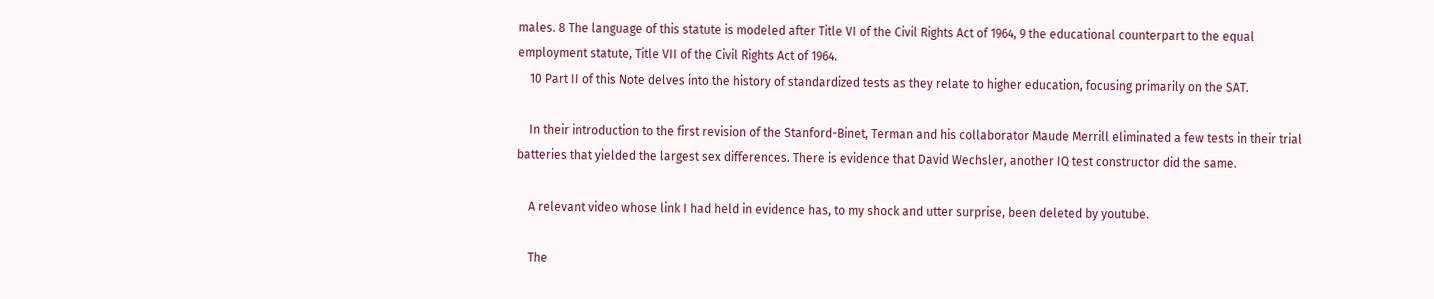males. 8 The language of this statute is modeled after Title VI of the Civil Rights Act of 1964, 9 the educational counterpart to the equal employment statute, Title VII of the Civil Rights Act of 1964.
    10 Part II of this Note delves into the history of standardized tests as they relate to higher education, focusing primarily on the SAT.

    In their introduction to the first revision of the Stanford-Binet, Terman and his collaborator Maude Merrill eliminated a few tests in their trial batteries that yielded the largest sex differences. There is evidence that David Wechsler, another IQ test constructor did the same.

    A relevant video whose link I had held in evidence has, to my shock and utter surprise, been deleted by youtube.

    The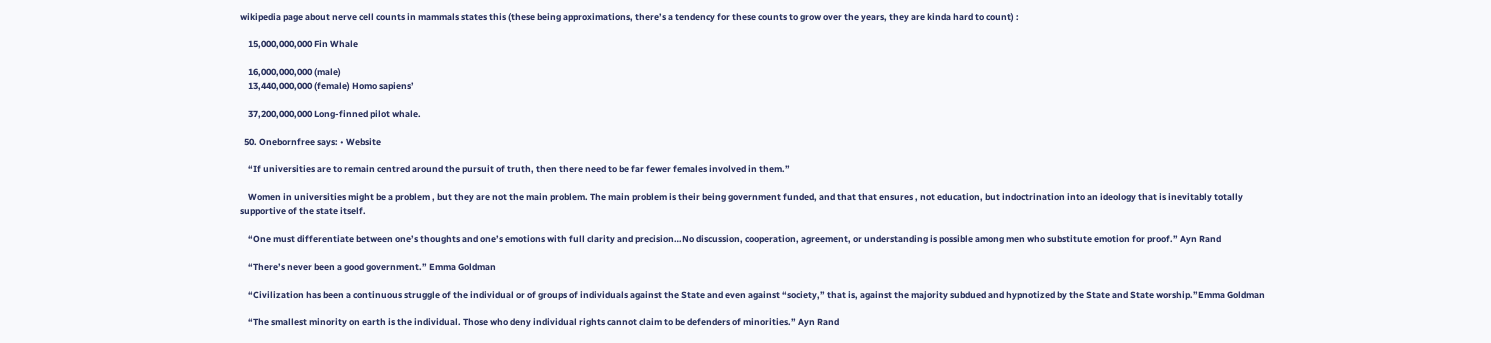wikipedia page about nerve cell counts in mammals states this (these being approximations, there’s a tendency for these counts to grow over the years, they are kinda hard to count) :

    15,000,000,000 Fin Whale

    16,000,000,000 (male)
    13,440,000,000 (female) Homo sapiens’

    37,200,000,000 Long-finned pilot whale.

  50. Onebornfree says: • Website

    “If universities are to remain centred around the pursuit of truth, then there need to be far fewer females involved in them.”

    Women in universities might be a problem , but they are not the main problem. The main problem is their being government funded, and that that ensures , not education, but indoctrination into an ideology that is inevitably totally supportive of the state itself.

    “One must differentiate between one’s thoughts and one’s emotions with full clarity and precision…No discussion, cooperation, agreement, or understanding is possible among men who substitute emotion for proof.” Ayn Rand

    “There’s never been a good government.” Emma Goldman

    “Civilization has been a continuous struggle of the individual or of groups of individuals against the State and even against “society,” that is, against the majority subdued and hypnotized by the State and State worship.”Emma Goldman

    “The smallest minority on earth is the individual. Those who deny individual rights cannot claim to be defenders of minorities.” Ayn Rand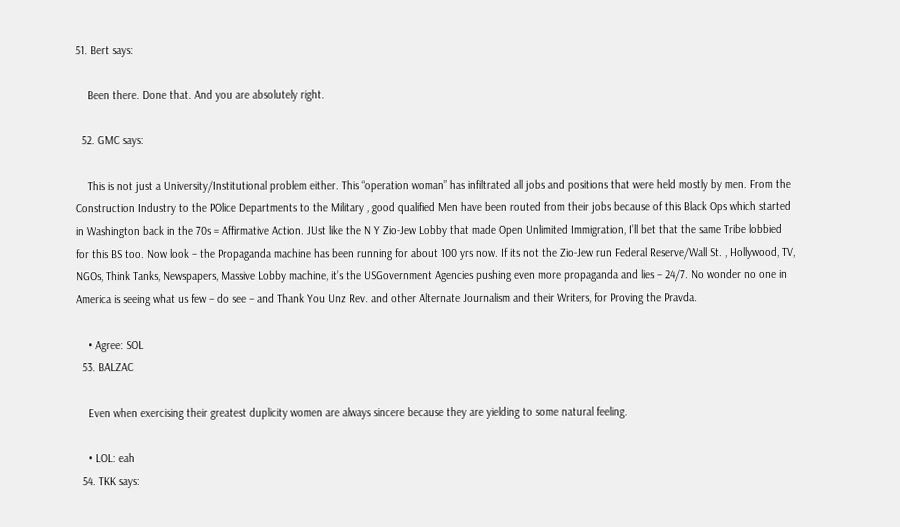51. Bert says:

    Been there. Done that. And you are absolutely right.

  52. GMC says:

    This is not just a University/Institutional problem either. This “operation woman” has infiltrated all jobs and positions that were held mostly by men. From the Construction Industry to the POlice Departments to the Military , good qualified Men have been routed from their jobs because of this Black Ops which started in Washington back in the 70s = Affirmative Action. JUst like the N Y Zio-Jew Lobby that made Open Unlimited Immigration, I’ll bet that the same Tribe lobbied for this BS too. Now look – the Propaganda machine has been running for about 100 yrs now. If its not the Zio-Jew run Federal Reserve/Wall St. , Hollywood, TV, NGOs, Think Tanks, Newspapers, Massive Lobby machine, it’s the USGovernment Agencies pushing even more propaganda and lies – 24/7. No wonder no one in America is seeing what us few – do see – and Thank You Unz Rev. and other Alternate Journalism and their Writers, for Proving the Pravda.

    • Agree: SOL
  53. BALZAC

    Even when exercising their greatest duplicity women are always sincere because they are yielding to some natural feeling.

    • LOL: eah
  54. TKK says: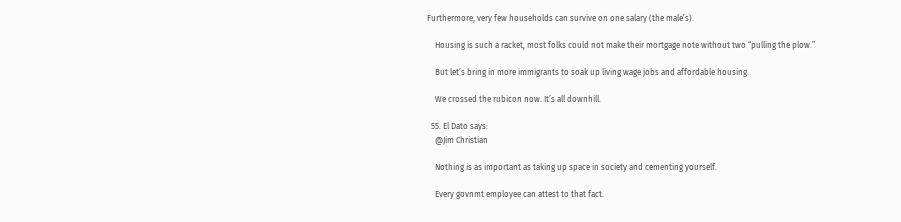Furthermore, very few households can survive on one salary (the male’s).

    Housing is such a racket, most folks could not make their mortgage note without two “pulling the plow.”

    But let’s bring in more immigrants to soak up living wage jobs and affordable housing.

    We crossed the rubicon now. It’s all downhill.

  55. El Dato says:
    @Jim Christian

    Nothing is as important as taking up space in society and cementing yourself.

    Every govnmt employee can attest to that fact.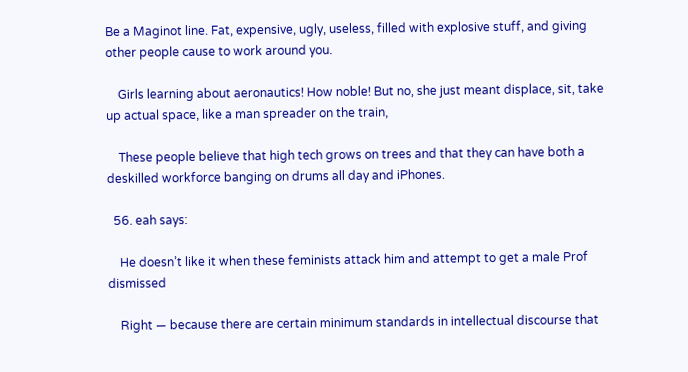Be a Maginot line. Fat, expensive, ugly, useless, filled with explosive stuff, and giving other people cause to work around you.

    Girls learning about aeronautics! How noble! But no, she just meant displace, sit, take up actual space, like a man spreader on the train,

    These people believe that high tech grows on trees and that they can have both a deskilled workforce banging on drums all day and iPhones.

  56. eah says:

    He doesn’t like it when these feminists attack him and attempt to get a male Prof dismissed

    Right — because there are certain minimum standards in intellectual discourse that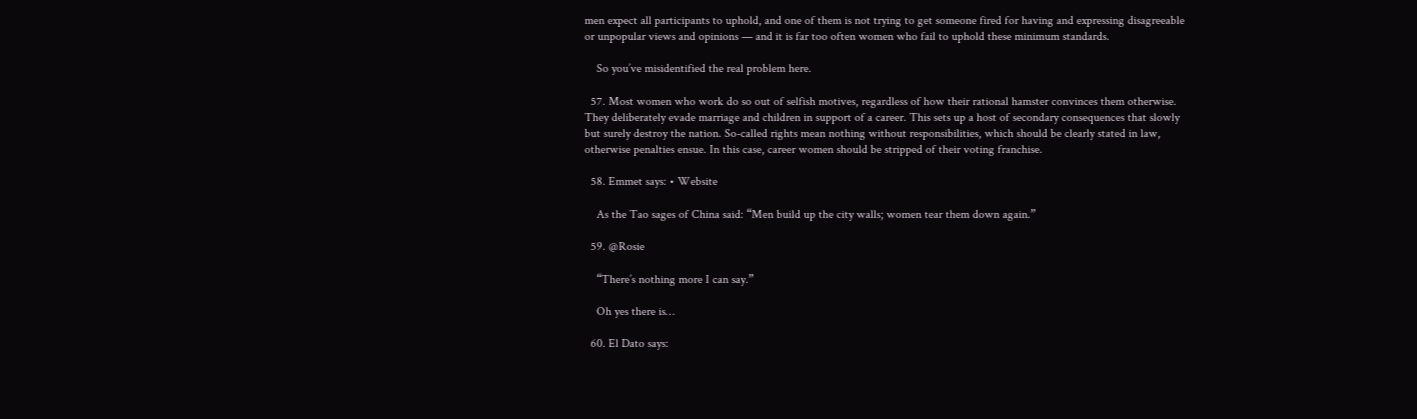men expect all participants to uphold, and one of them is not trying to get someone fired for having and expressing disagreeable or unpopular views and opinions — and it is far too often women who fail to uphold these minimum standards.

    So you’ve misidentified the real problem here.

  57. Most women who work do so out of selfish motives, regardless of how their rational hamster convinces them otherwise. They deliberately evade marriage and children in support of a career. This sets up a host of secondary consequences that slowly but surely destroy the nation. So-called rights mean nothing without responsibilities, which should be clearly stated in law, otherwise penalties ensue. In this case, career women should be stripped of their voting franchise.

  58. Emmet says: • Website

    As the Tao sages of China said: “Men build up the city walls; women tear them down again.”

  59. @Rosie

    “There’s nothing more I can say.”

    Oh yes there is…

  60. El Dato says: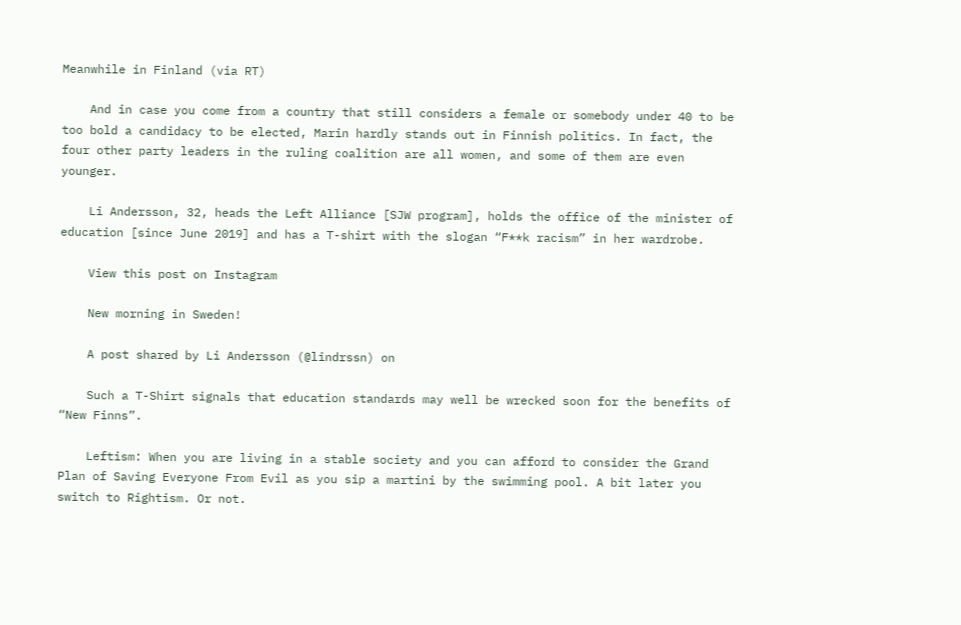Meanwhile in Finland (via RT)

    And in case you come from a country that still considers a female or somebody under 40 to be too bold a candidacy to be elected, Marin hardly stands out in Finnish politics. In fact, the four other party leaders in the ruling coalition are all women, and some of them are even younger.

    Li Andersson, 32, heads the Left Alliance [SJW program], holds the office of the minister of education [since June 2019] and has a T-shirt with the slogan “F**k racism” in her wardrobe.

    View this post on Instagram

    New morning in Sweden!

    A post shared by Li Andersson (@lindrssn) on

    Such a T-Shirt signals that education standards may well be wrecked soon for the benefits of “New Finns”.

    Leftism: When you are living in a stable society and you can afford to consider the Grand Plan of Saving Everyone From Evil as you sip a martini by the swimming pool. A bit later you switch to Rightism. Or not.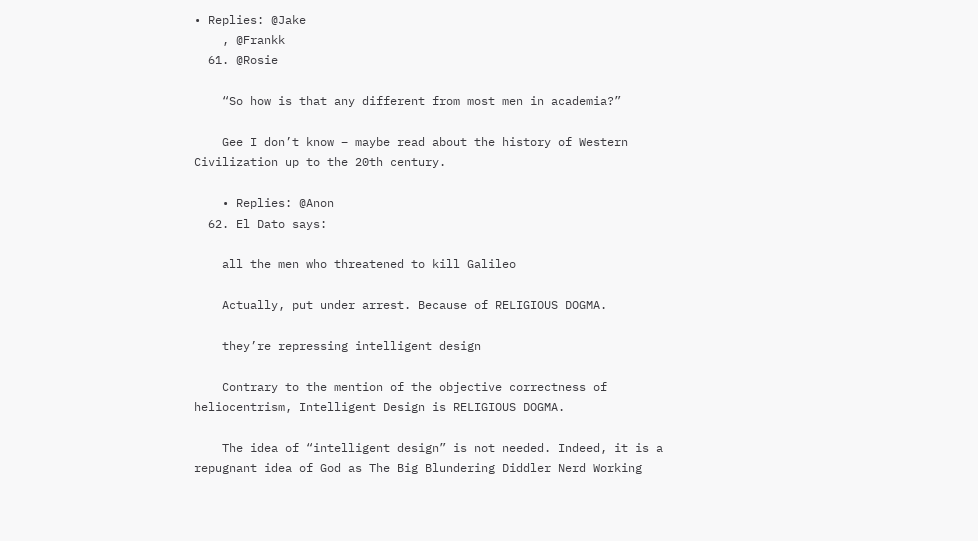• Replies: @Jake
    , @Frankk
  61. @Rosie

    “So how is that any different from most men in academia?”

    Gee I don’t know – maybe read about the history of Western Civilization up to the 20th century.

    • Replies: @Anon
  62. El Dato says:

    all the men who threatened to kill Galileo

    Actually, put under arrest. Because of RELIGIOUS DOGMA.

    they’re repressing intelligent design

    Contrary to the mention of the objective correctness of heliocentrism, Intelligent Design is RELIGIOUS DOGMA.

    The idea of “intelligent design” is not needed. Indeed, it is a repugnant idea of God as The Big Blundering Diddler Nerd Working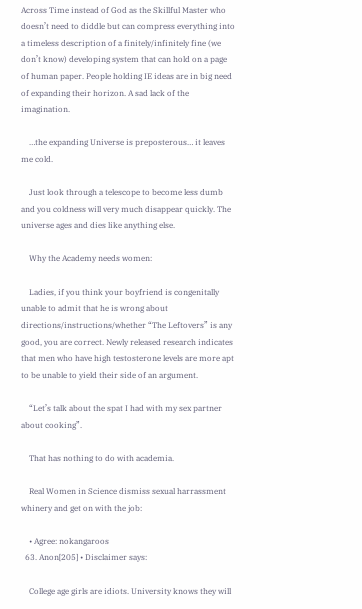Across Time instead of God as the Skillful Master who doesn’t need to diddle but can compress everything into a timeless description of a finitely/infinitely fine (we don’t know) developing system that can hold on a page of human paper. People holding IE ideas are in big need of expanding their horizon. A sad lack of the imagination.

    …the expanding Universe is preposterous… it leaves me cold.

    Just look through a telescope to become less dumb and you coldness will very much disappear quickly. The universe ages and dies like anything else.

    Why the Academy needs women:

    Ladies, if you think your boyfriend is congenitally unable to admit that he is wrong about directions/instructions/whether “The Leftovers” is any good, you are correct. Newly released research indicates that men who have high testosterone levels are more apt to be unable to yield their side of an argument.

    “Let’s talk about the spat I had with my sex partner about cooking”.

    That has nothing to do with academia.

    Real Women in Science dismiss sexual harrassment whinery and get on with the job:

    • Agree: nokangaroos
  63. Anon[205] • Disclaimer says:

    College age girls are idiots. University knows they will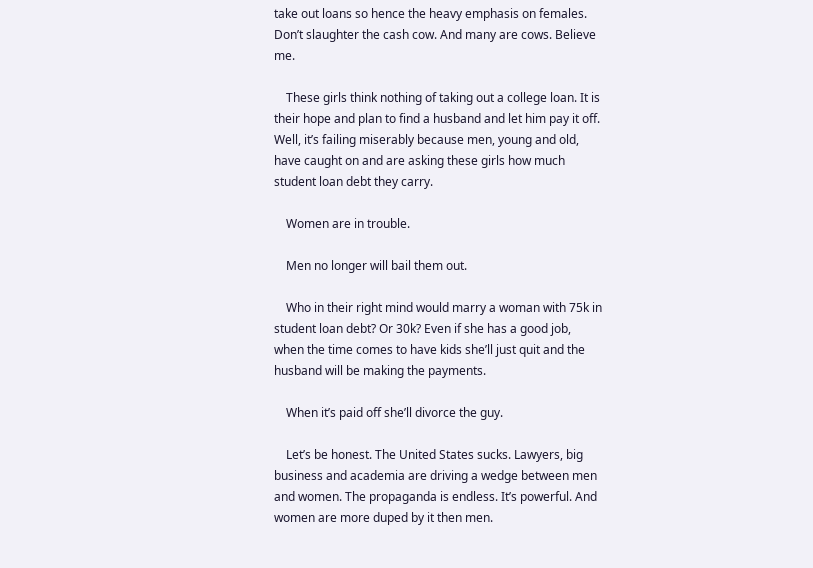take out loans so hence the heavy emphasis on females. Don’t slaughter the cash cow. And many are cows. Believe me.

    These girls think nothing of taking out a college loan. It is their hope and plan to find a husband and let him pay it off. Well, it’s failing miserably because men, young and old, have caught on and are asking these girls how much student loan debt they carry.

    Women are in trouble.

    Men no longer will bail them out.

    Who in their right mind would marry a woman with 75k in student loan debt? Or 30k? Even if she has a good job, when the time comes to have kids she’ll just quit and the husband will be making the payments.

    When it’s paid off she’ll divorce the guy.

    Let’s be honest. The United States sucks. Lawyers, big business and academia are driving a wedge between men and women. The propaganda is endless. It’s powerful. And women are more duped by it then men.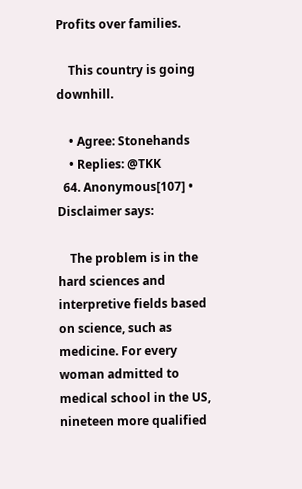Profits over families.

    This country is going downhill.

    • Agree: Stonehands
    • Replies: @TKK
  64. Anonymous[107] • Disclaimer says:

    The problem is in the hard sciences and interpretive fields based on science, such as medicine. For every woman admitted to medical school in the US, nineteen more qualified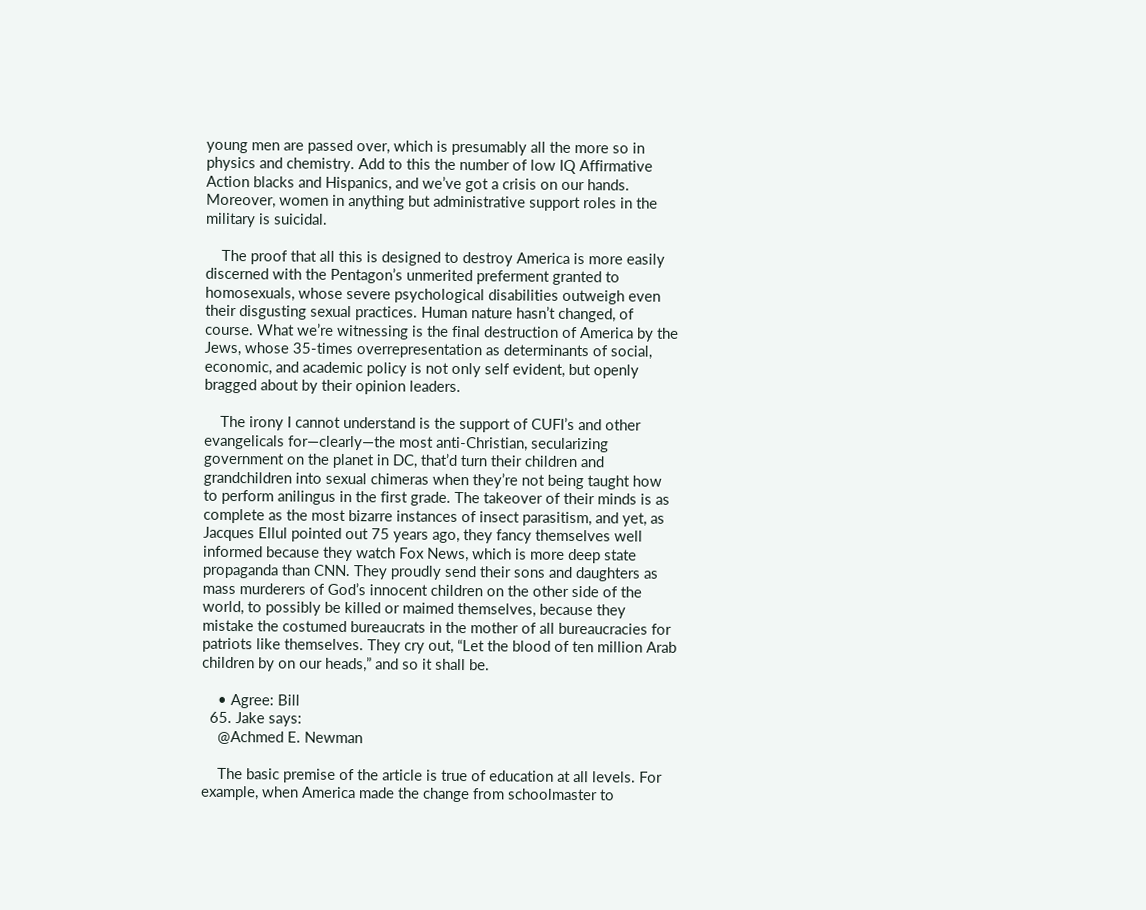young men are passed over, which is presumably all the more so in physics and chemistry. Add to this the number of low IQ Affirmative Action blacks and Hispanics, and we’ve got a crisis on our hands. Moreover, women in anything but administrative support roles in the military is suicidal.

    The proof that all this is designed to destroy America is more easily discerned with the Pentagon’s unmerited preferment granted to homosexuals, whose severe psychological disabilities outweigh even their disgusting sexual practices. Human nature hasn’t changed, of course. What we’re witnessing is the final destruction of America by the Jews, whose 35-times overrepresentation as determinants of social, economic, and academic policy is not only self evident, but openly bragged about by their opinion leaders.

    The irony I cannot understand is the support of CUFI’s and other evangelicals for—clearly—the most anti-Christian, secularizing government on the planet in DC, that’d turn their children and grandchildren into sexual chimeras when they’re not being taught how to perform anilingus in the first grade. The takeover of their minds is as complete as the most bizarre instances of insect parasitism, and yet, as Jacques Ellul pointed out 75 years ago, they fancy themselves well informed because they watch Fox News, which is more deep state propaganda than CNN. They proudly send their sons and daughters as mass murderers of God’s innocent children on the other side of the world, to possibly be killed or maimed themselves, because they mistake the costumed bureaucrats in the mother of all bureaucracies for patriots like themselves. They cry out, “Let the blood of ten million Arab children by on our heads,” and so it shall be.

    • Agree: Bill
  65. Jake says:
    @Achmed E. Newman

    The basic premise of the article is true of education at all levels. For example, when America made the change from schoolmaster to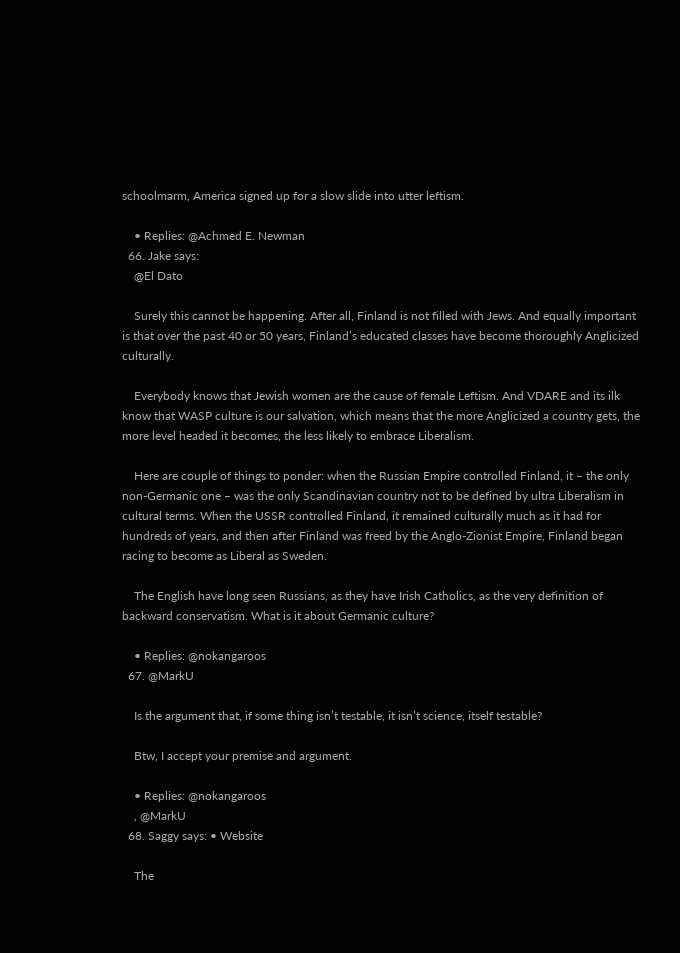schoolmarm, America signed up for a slow slide into utter leftism.

    • Replies: @Achmed E. Newman
  66. Jake says:
    @El Dato

    Surely this cannot be happening. After all, Finland is not filled with Jews. And equally important is that over the past 40 or 50 years, Finland’s educated classes have become thoroughly Anglicized culturally.

    Everybody knows that Jewish women are the cause of female Leftism. And VDARE and its ilk know that WASP culture is our salvation, which means that the more Anglicized a country gets, the more level headed it becomes, the less likely to embrace Liberalism.

    Here are couple of things to ponder: when the Russian Empire controlled Finland, it – the only non-Germanic one – was the only Scandinavian country not to be defined by ultra Liberalism in cultural terms. When the USSR controlled Finland, it remained culturally much as it had for hundreds of years, and then after Finland was freed by the Anglo-Zionist Empire, Finland began racing to become as Liberal as Sweden.

    The English have long seen Russians, as they have Irish Catholics, as the very definition of backward conservatism. What is it about Germanic culture?

    • Replies: @nokangaroos
  67. @MarkU

    Is the argument that, if some thing isn’t testable, it isn’t science, itself testable?

    Btw, I accept your premise and argument.

    • Replies: @nokangaroos
    , @MarkU
  68. Saggy says: • Website

    The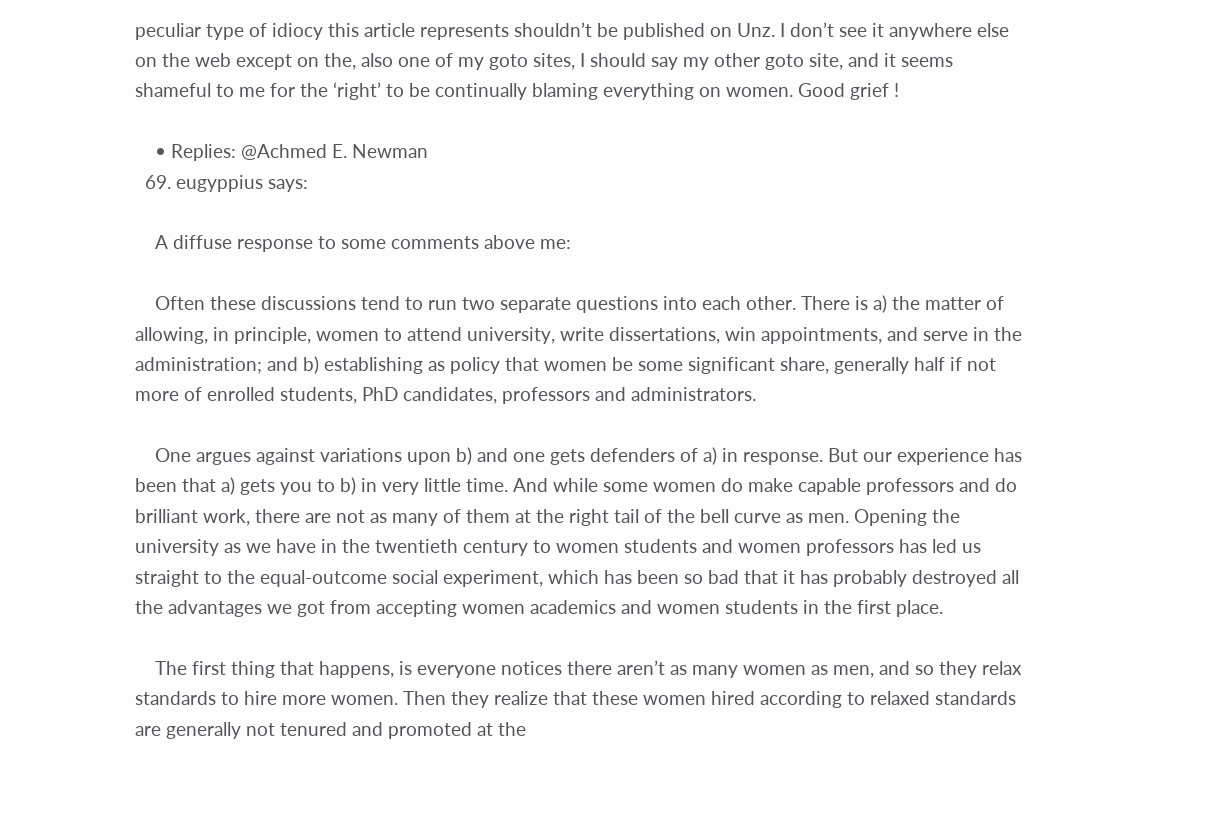peculiar type of idiocy this article represents shouldn’t be published on Unz. I don’t see it anywhere else on the web except on the, also one of my goto sites, I should say my other goto site, and it seems shameful to me for the ‘right’ to be continually blaming everything on women. Good grief !

    • Replies: @Achmed E. Newman
  69. eugyppius says:

    A diffuse response to some comments above me:

    Often these discussions tend to run two separate questions into each other. There is a) the matter of allowing, in principle, women to attend university, write dissertations, win appointments, and serve in the administration; and b) establishing as policy that women be some significant share, generally half if not more of enrolled students, PhD candidates, professors and administrators.

    One argues against variations upon b) and one gets defenders of a) in response. But our experience has been that a) gets you to b) in very little time. And while some women do make capable professors and do brilliant work, there are not as many of them at the right tail of the bell curve as men. Opening the university as we have in the twentieth century to women students and women professors has led us straight to the equal-outcome social experiment, which has been so bad that it has probably destroyed all the advantages we got from accepting women academics and women students in the first place.

    The first thing that happens, is everyone notices there aren’t as many women as men, and so they relax standards to hire more women. Then they realize that these women hired according to relaxed standards are generally not tenured and promoted at the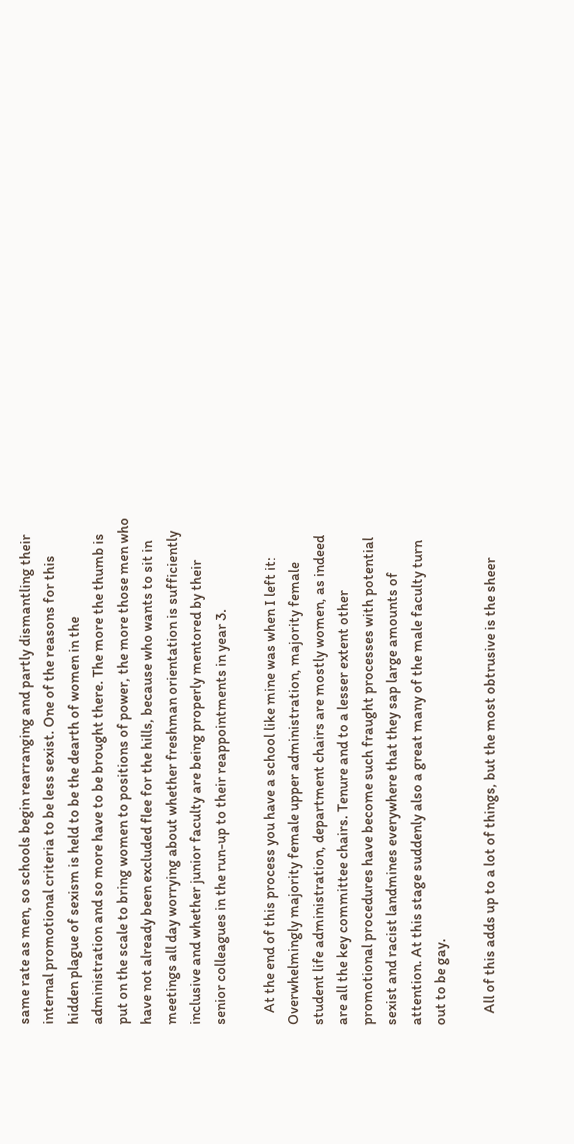same rate as men, so schools begin rearranging and partly dismantling their internal promotional criteria to be less sexist. One of the reasons for this hidden plague of sexism is held to be the dearth of women in the administration and so more have to be brought there. The more the thumb is put on the scale to bring women to positions of power, the more those men who have not already been excluded flee for the hills, because who wants to sit in meetings all day worrying about whether freshman orientation is sufficiently inclusive and whether junior faculty are being properly mentored by their senior colleagues in the run-up to their reappointments in year 3.

    At the end of this process you have a school like mine was when I left it: Overwhelmingly majority female upper administration, majority female student life administration, department chairs are mostly women, as indeed are all the key committee chairs. Tenure and to a lesser extent other promotional procedures have become such fraught processes with potential sexist and racist landmines everywhere that they sap large amounts of attention. At this stage suddenly also a great many of the male faculty turn out to be gay.

    All of this adds up to a lot of things, but the most obtrusive is the sheer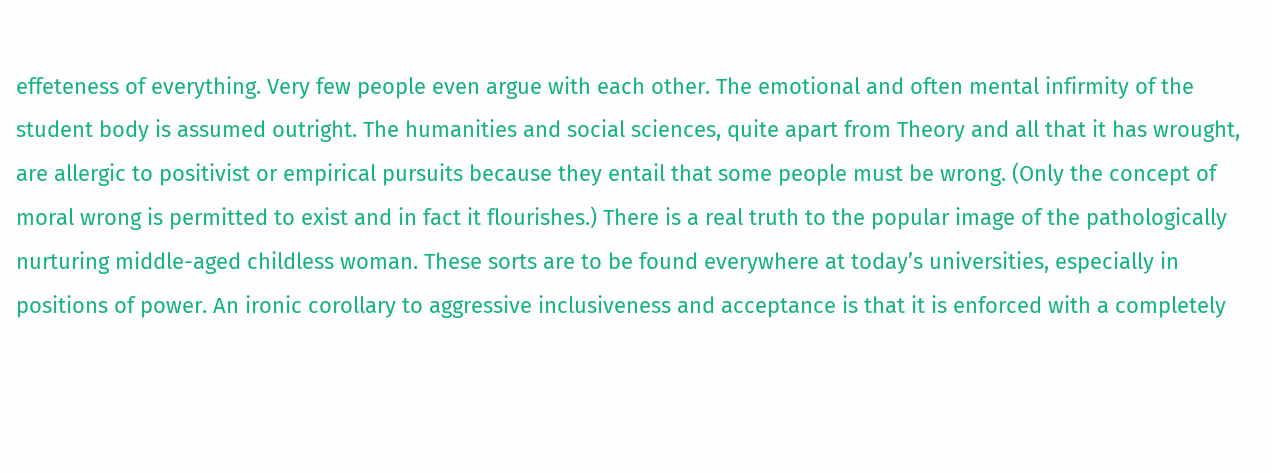effeteness of everything. Very few people even argue with each other. The emotional and often mental infirmity of the student body is assumed outright. The humanities and social sciences, quite apart from Theory and all that it has wrought, are allergic to positivist or empirical pursuits because they entail that some people must be wrong. (Only the concept of moral wrong is permitted to exist and in fact it flourishes.) There is a real truth to the popular image of the pathologically nurturing middle-aged childless woman. These sorts are to be found everywhere at today’s universities, especially in positions of power. An ironic corollary to aggressive inclusiveness and acceptance is that it is enforced with a completely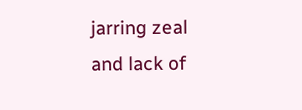jarring zeal and lack of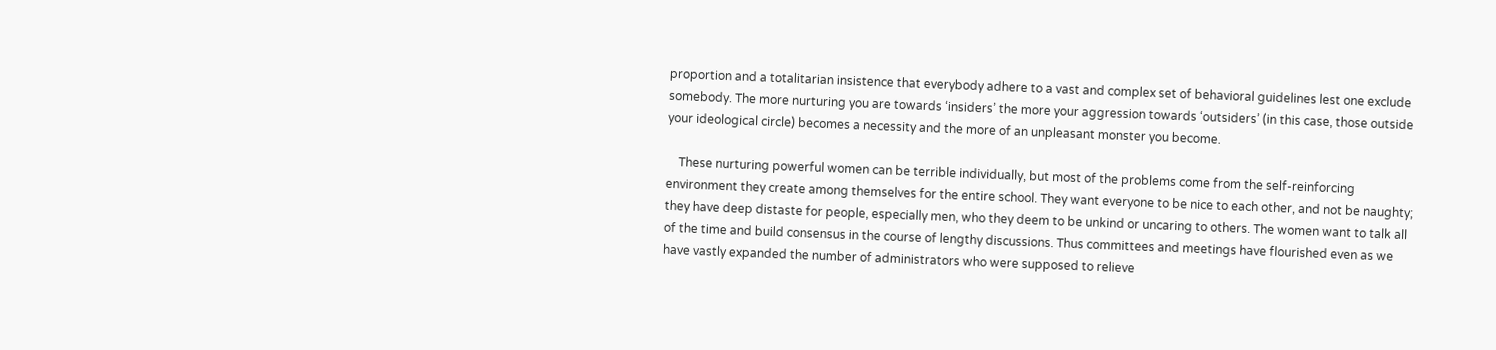proportion and a totalitarian insistence that everybody adhere to a vast and complex set of behavioral guidelines lest one exclude somebody. The more nurturing you are towards ‘insiders’ the more your aggression towards ‘outsiders’ (in this case, those outside your ideological circle) becomes a necessity and the more of an unpleasant monster you become.

    These nurturing powerful women can be terrible individually, but most of the problems come from the self-reinforcing environment they create among themselves for the entire school. They want everyone to be nice to each other, and not be naughty; they have deep distaste for people, especially men, who they deem to be unkind or uncaring to others. The women want to talk all of the time and build consensus in the course of lengthy discussions. Thus committees and meetings have flourished even as we have vastly expanded the number of administrators who were supposed to relieve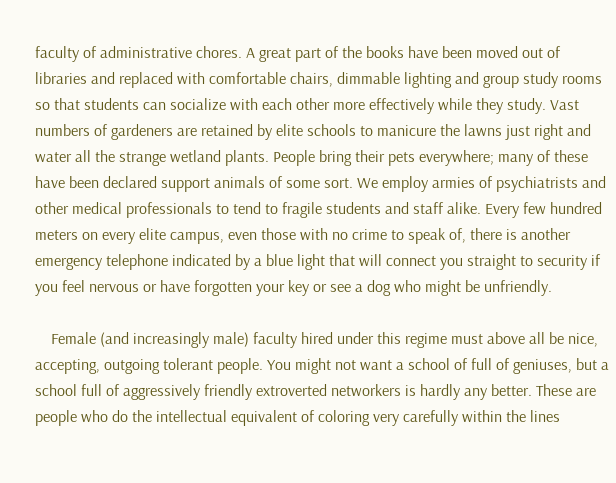faculty of administrative chores. A great part of the books have been moved out of libraries and replaced with comfortable chairs, dimmable lighting and group study rooms so that students can socialize with each other more effectively while they study. Vast numbers of gardeners are retained by elite schools to manicure the lawns just right and water all the strange wetland plants. People bring their pets everywhere; many of these have been declared support animals of some sort. We employ armies of psychiatrists and other medical professionals to tend to fragile students and staff alike. Every few hundred meters on every elite campus, even those with no crime to speak of, there is another emergency telephone indicated by a blue light that will connect you straight to security if you feel nervous or have forgotten your key or see a dog who might be unfriendly.

    Female (and increasingly male) faculty hired under this regime must above all be nice, accepting, outgoing tolerant people. You might not want a school of full of geniuses, but a school full of aggressively friendly extroverted networkers is hardly any better. These are people who do the intellectual equivalent of coloring very carefully within the lines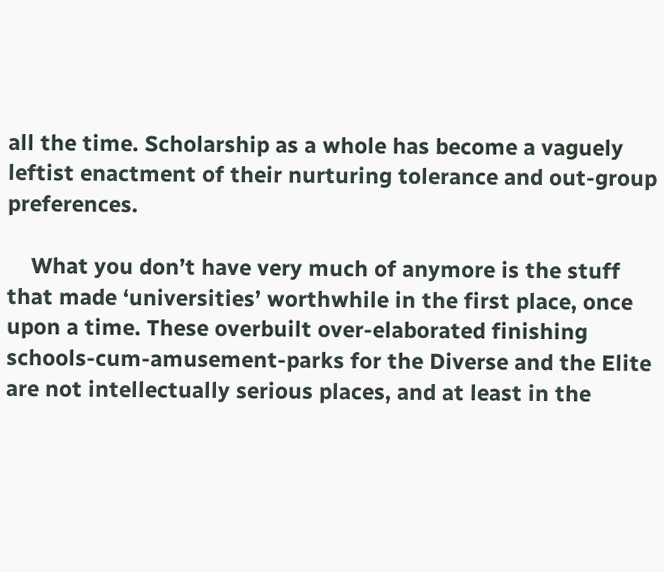all the time. Scholarship as a whole has become a vaguely leftist enactment of their nurturing tolerance and out-group preferences.

    What you don’t have very much of anymore is the stuff that made ‘universities’ worthwhile in the first place, once upon a time. These overbuilt over-elaborated finishing schools-cum-amusement-parks for the Diverse and the Elite are not intellectually serious places, and at least in the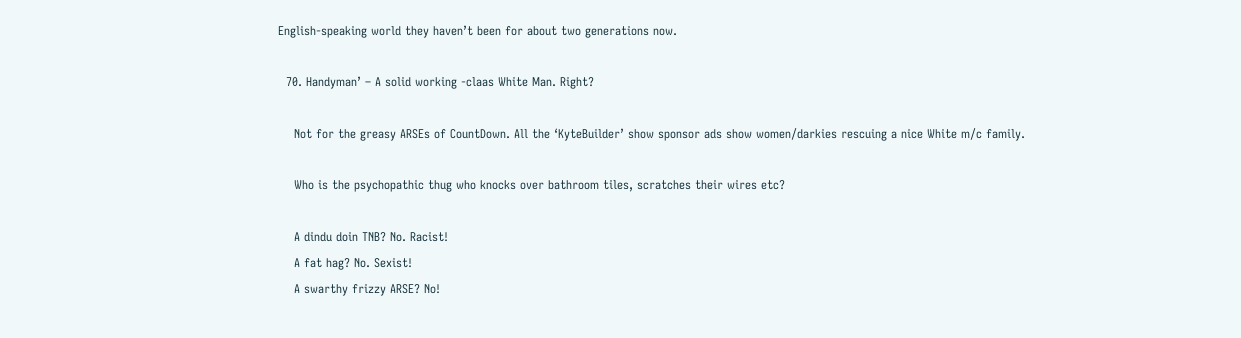English-speaking world they haven’t been for about two generations now.

  70. Handyman’ – A solid working -claas White Man. Right?

    Not for the greasy ARSEs of CountDown. All the ‘KyteBuilder’ show sponsor ads show women/darkies rescuing a nice White m/c family.

    Who is the psychopathic thug who knocks over bathroom tiles, scratches their wires etc?

    A dindu doin TNB? No. Racist!
    A fat hag? No. Sexist!
    A swarthy frizzy ARSE? No!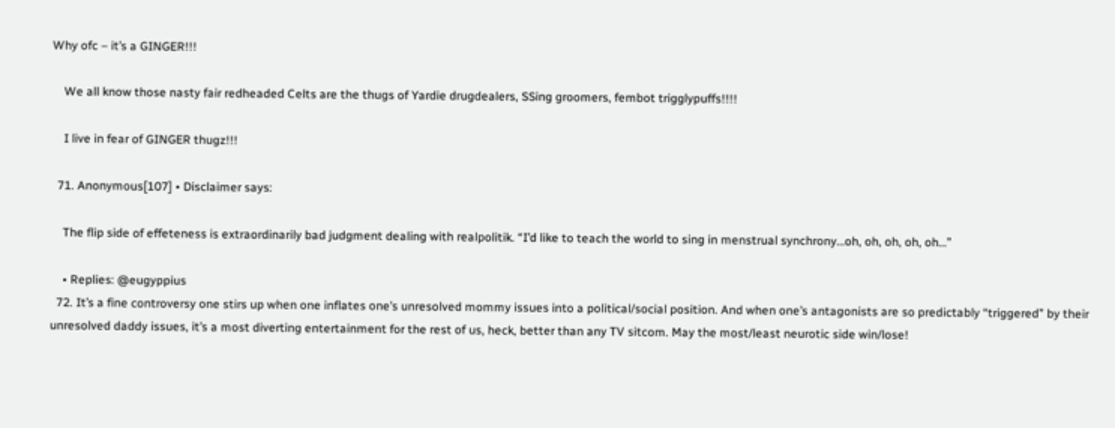Why ofc – it’s a GINGER!!!

    We all know those nasty fair redheaded Celts are the thugs of Yardie drugdealers, SSing groomers, fembot trigglypuffs!!!!

    I live in fear of GINGER thugz!!!

  71. Anonymous[107] • Disclaimer says:

    The flip side of effeteness is extraordinarily bad judgment dealing with realpolitik. “I’d like to teach the world to sing in menstrual synchrony…oh, oh, oh, oh, oh…”

    • Replies: @eugyppius
  72. It’s a fine controversy one stirs up when one inflates one’s unresolved mommy issues into a political/social position. And when one’s antagonists are so predictably “triggered” by their unresolved daddy issues, it’s a most diverting entertainment for the rest of us, heck, better than any TV sitcom. May the most/least neurotic side win/lose!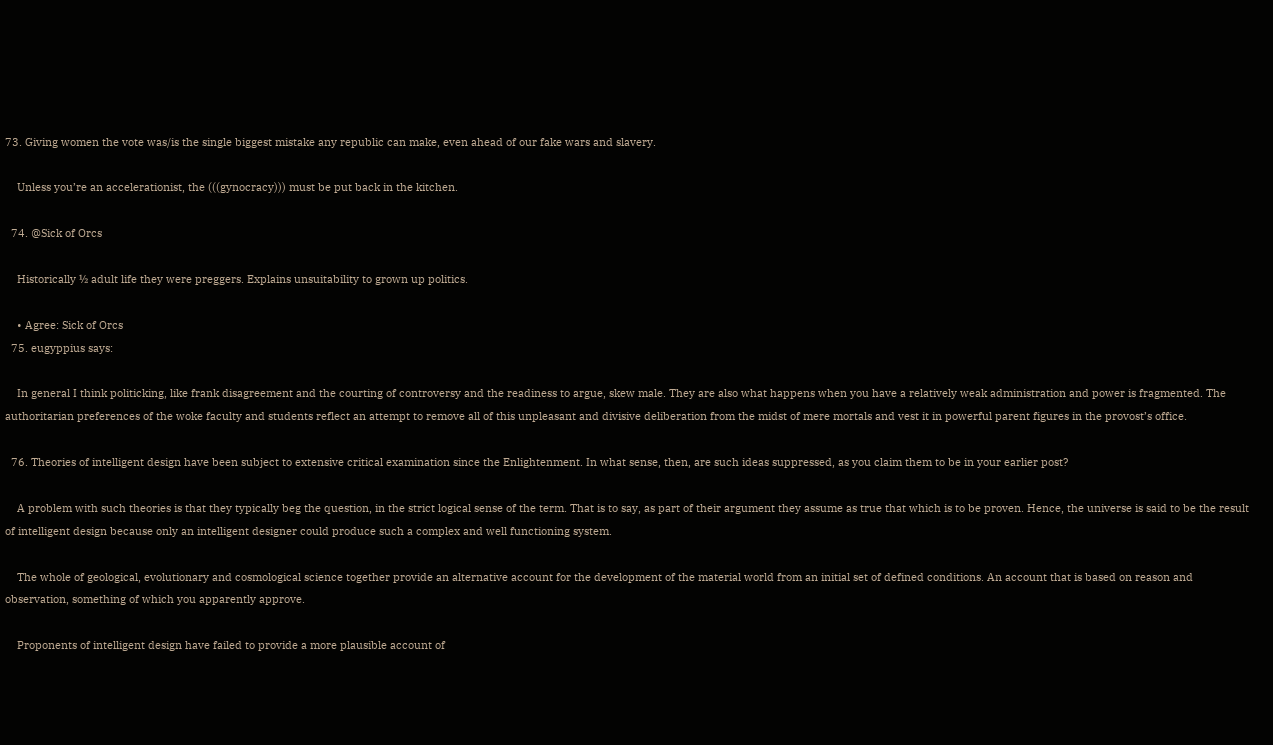73. Giving women the vote was/is the single biggest mistake any republic can make, even ahead of our fake wars and slavery.

    Unless you’re an accelerationist, the (((gynocracy))) must be put back in the kitchen.

  74. @Sick of Orcs

    Historically ½ adult life they were preggers. Explains unsuitability to grown up politics.

    • Agree: Sick of Orcs
  75. eugyppius says:

    In general I think politicking, like frank disagreement and the courting of controversy and the readiness to argue, skew male. They are also what happens when you have a relatively weak administration and power is fragmented. The authoritarian preferences of the woke faculty and students reflect an attempt to remove all of this unpleasant and divisive deliberation from the midst of mere mortals and vest it in powerful parent figures in the provost’s office.

  76. Theories of intelligent design have been subject to extensive critical examination since the Enlightenment. In what sense, then, are such ideas suppressed, as you claim them to be in your earlier post?

    A problem with such theories is that they typically beg the question, in the strict logical sense of the term. That is to say, as part of their argument they assume as true that which is to be proven. Hence, the universe is said to be the result of intelligent design because only an intelligent designer could produce such a complex and well functioning system.

    The whole of geological, evolutionary and cosmological science together provide an alternative account for the development of the material world from an initial set of defined conditions. An account that is based on reason and observation, something of which you apparently approve.

    Proponents of intelligent design have failed to provide a more plausible account of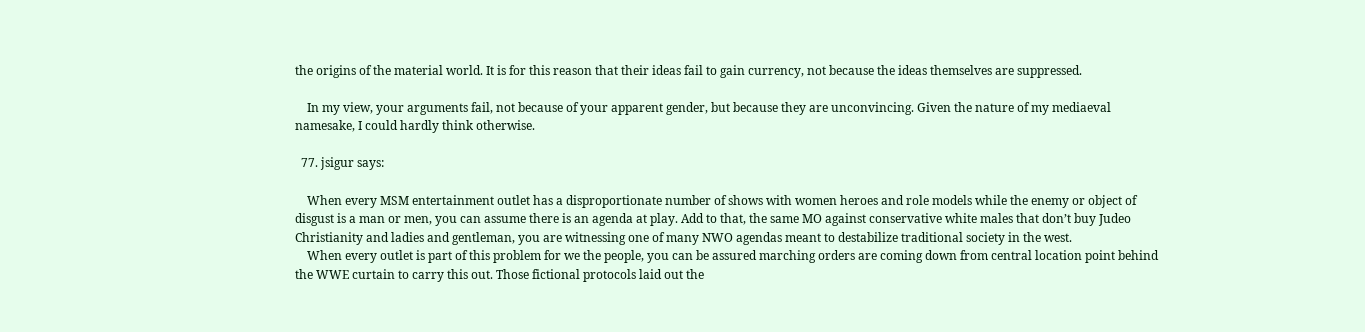the origins of the material world. It is for this reason that their ideas fail to gain currency, not because the ideas themselves are suppressed.

    In my view, your arguments fail, not because of your apparent gender, but because they are unconvincing. Given the nature of my mediaeval namesake, I could hardly think otherwise.

  77. jsigur says:

    When every MSM entertainment outlet has a disproportionate number of shows with women heroes and role models while the enemy or object of disgust is a man or men, you can assume there is an agenda at play. Add to that, the same MO against conservative white males that don’t buy Judeo Christianity and ladies and gentleman, you are witnessing one of many NWO agendas meant to destabilize traditional society in the west.
    When every outlet is part of this problem for we the people, you can be assured marching orders are coming down from central location point behind the WWE curtain to carry this out. Those fictional protocols laid out the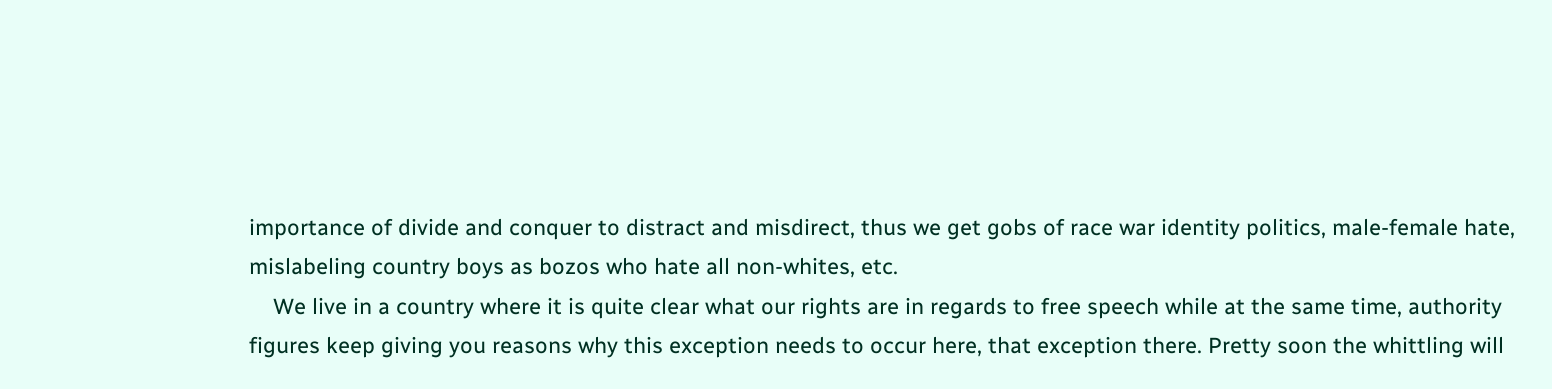importance of divide and conquer to distract and misdirect, thus we get gobs of race war identity politics, male-female hate, mislabeling country boys as bozos who hate all non-whites, etc.
    We live in a country where it is quite clear what our rights are in regards to free speech while at the same time, authority figures keep giving you reasons why this exception needs to occur here, that exception there. Pretty soon the whittling will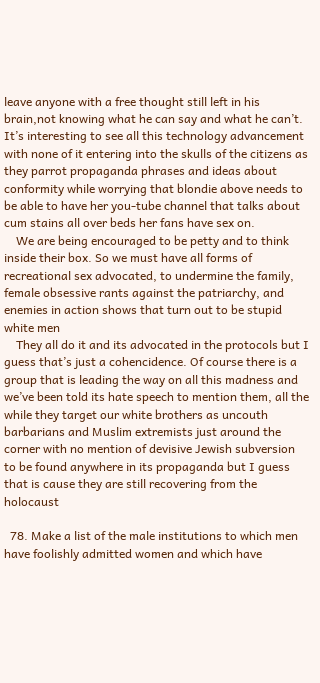leave anyone with a free thought still left in his brain,not knowing what he can say and what he can’t. It’s interesting to see all this technology advancement with none of it entering into the skulls of the citizens as they parrot propaganda phrases and ideas about conformity while worrying that blondie above needs to be able to have her you-tube channel that talks about cum stains all over beds her fans have sex on.
    We are being encouraged to be petty and to think inside their box. So we must have all forms of recreational sex advocated, to undermine the family, female obsessive rants against the patriarchy, and enemies in action shows that turn out to be stupid white men
    They all do it and its advocated in the protocols but I guess that’s just a cohencidence. Of course there is a group that is leading the way on all this madness and we’ve been told its hate speech to mention them, all the while they target our white brothers as uncouth barbarians and Muslim extremists just around the corner with no mention of devisive Jewish subversion to be found anywhere in its propaganda but I guess that is cause they are still recovering from the holocaust

  78. Make a list of the male institutions to which men have foolishly admitted women and which have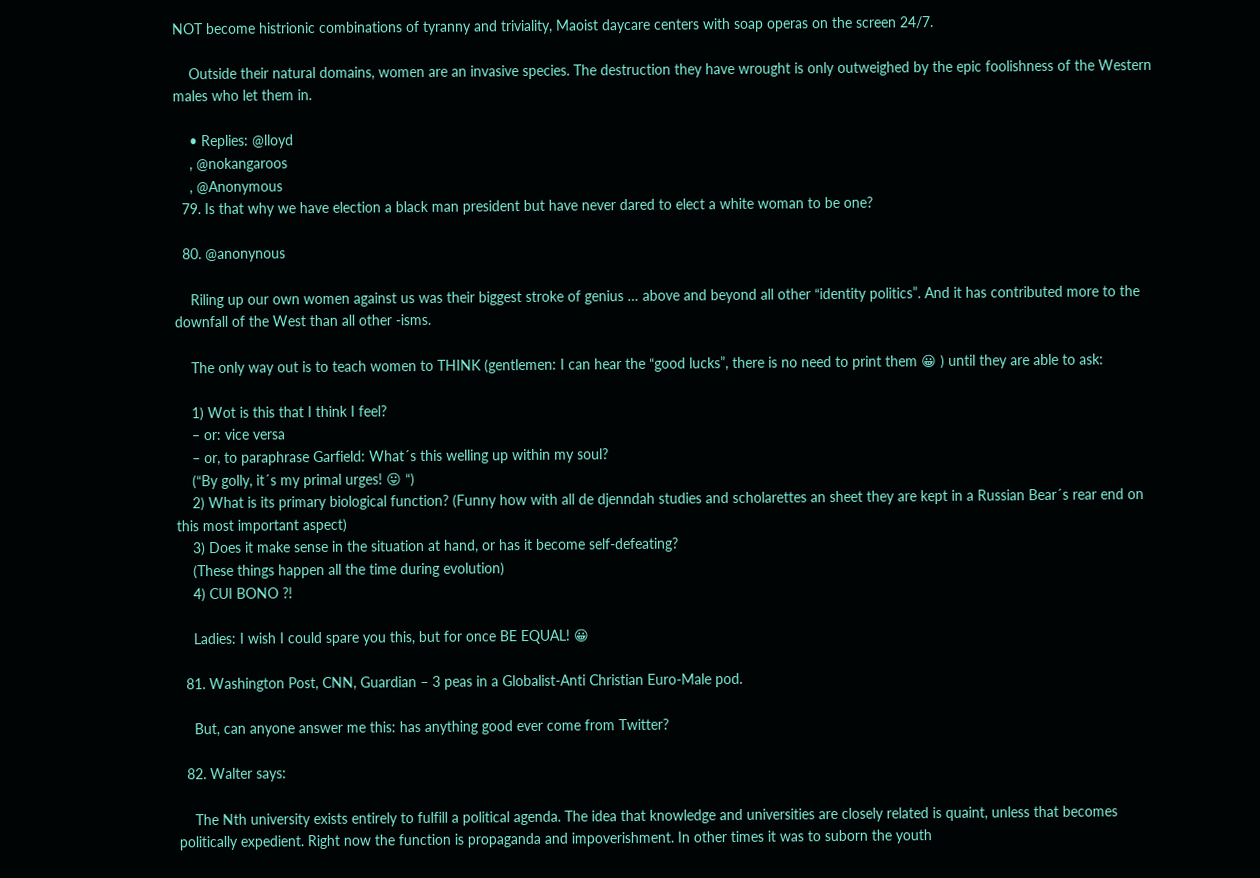NOT become histrionic combinations of tyranny and triviality, Maoist daycare centers with soap operas on the screen 24/7.

    Outside their natural domains, women are an invasive species. The destruction they have wrought is only outweighed by the epic foolishness of the Western males who let them in.

    • Replies: @lloyd
    , @nokangaroos
    , @Anonymous
  79. Is that why we have election a black man president but have never dared to elect a white woman to be one?

  80. @anonynous

    Riling up our own women against us was their biggest stroke of genius … above and beyond all other “identity politics”. And it has contributed more to the downfall of the West than all other -isms.

    The only way out is to teach women to THINK (gentlemen: I can hear the “good lucks”, there is no need to print them 😀 ) until they are able to ask:

    1) Wot is this that I think I feel?
    – or: vice versa
    – or, to paraphrase Garfield: What´s this welling up within my soul?
    (“By golly, it´s my primal urges! 😛 “)
    2) What is its primary biological function? (Funny how with all de djenndah studies and scholarettes an sheet they are kept in a Russian Bear´s rear end on this most important aspect)
    3) Does it make sense in the situation at hand, or has it become self-defeating?
    (These things happen all the time during evolution)
    4) CUI BONO ?!

    Ladies: I wish I could spare you this, but for once BE EQUAL! 😀

  81. Washington Post, CNN, Guardian – 3 peas in a Globalist-Anti Christian Euro-Male pod.

    But, can anyone answer me this: has anything good ever come from Twitter?

  82. Walter says:

    The Nth university exists entirely to fulfill a political agenda. The idea that knowledge and universities are closely related is quaint, unless that becomes politically expedient. Right now the function is propaganda and impoverishment. In other times it was to suborn the youth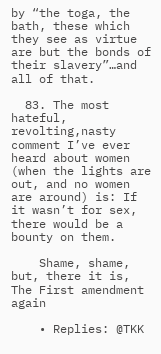by “the toga, the bath, these which they see as virtue are but the bonds of their slavery”…and all of that.

  83. The most hateful, revolting,nasty comment I’ve ever heard about women (when the lights are out, and no women are around) is: If it wasn’t for sex, there would be a bounty on them.

    Shame, shame, but, there it is, The First amendment again

    • Replies: @TKK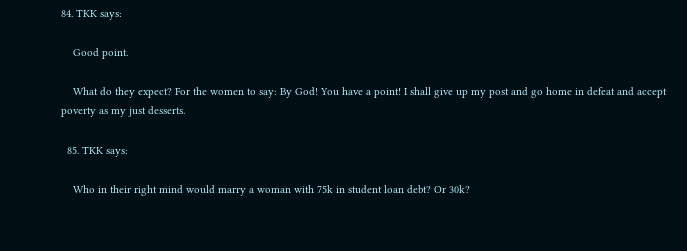84. TKK says:

    Good point.

    What do they expect? For the women to say: By God! You have a point! I shall give up my post and go home in defeat and accept poverty as my just desserts.

  85. TKK says:

    Who in their right mind would marry a woman with 75k in student loan debt? Or 30k?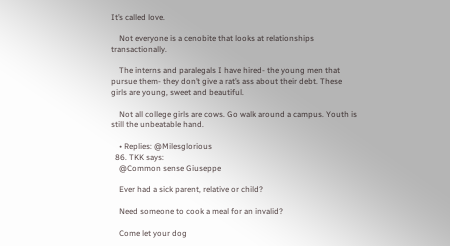It’s called love.

    Not everyone is a cenobite that looks at relationships transactionally.

    The interns and paralegals I have hired- the young men that pursue them- they don’t give a rat’s ass about their debt. These girls are young, sweet and beautiful.

    Not all college girls are cows. Go walk around a campus. Youth is still the unbeatable hand.

    • Replies: @Milesglorious
  86. TKK says:
    @Common sense Giuseppe

    Ever had a sick parent, relative or child?

    Need someone to cook a meal for an invalid?

    Come let your dog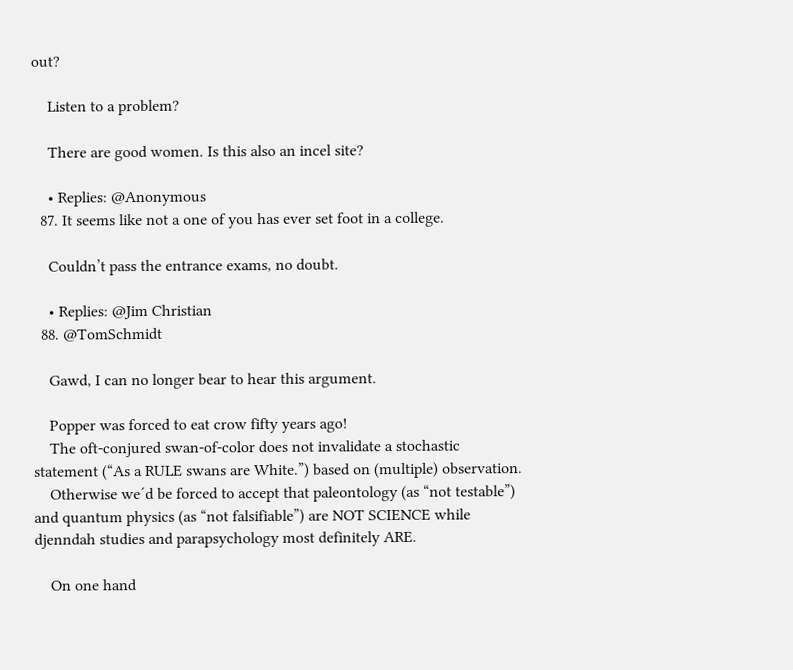out?

    Listen to a problem?

    There are good women. Is this also an incel site?

    • Replies: @Anonymous
  87. It seems like not a one of you has ever set foot in a college.

    Couldn’t pass the entrance exams, no doubt.

    • Replies: @Jim Christian
  88. @TomSchmidt

    Gawd, I can no longer bear to hear this argument.

    Popper was forced to eat crow fifty years ago!
    The oft-conjured swan-of-color does not invalidate a stochastic statement (“As a RULE swans are White.”) based on (multiple) observation.
    Otherwise we´d be forced to accept that paleontology (as “not testable”) and quantum physics (as “not falsifiable”) are NOT SCIENCE while djenndah studies and parapsychology most definitely ARE.

    On one hand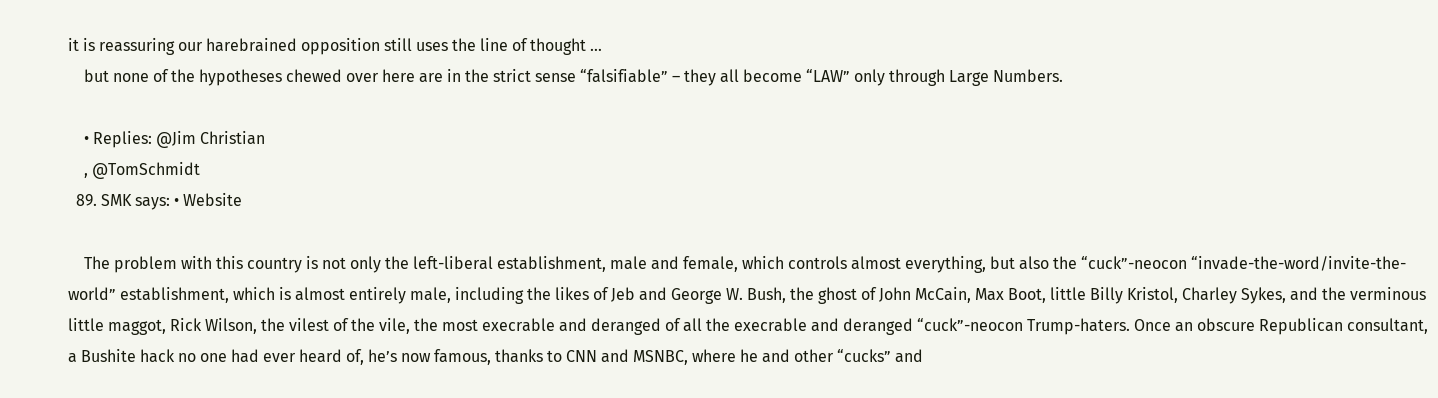it is reassuring our harebrained opposition still uses the line of thought …
    but none of the hypotheses chewed over here are in the strict sense “falsifiable” – they all become “LAW” only through Large Numbers.

    • Replies: @Jim Christian
    , @TomSchmidt
  89. SMK says: • Website

    The problem with this country is not only the left-liberal establishment, male and female, which controls almost everything, but also the “cuck”-neocon “invade-the-word/invite-the-world” establishment, which is almost entirely male, including the likes of Jeb and George W. Bush, the ghost of John McCain, Max Boot, little Billy Kristol, Charley Sykes, and the verminous little maggot, Rick Wilson, the vilest of the vile, the most execrable and deranged of all the execrable and deranged “cuck”-neocon Trump-haters. Once an obscure Republican consultant, a Bushite hack no one had ever heard of, he’s now famous, thanks to CNN and MSNBC, where he and other “cucks” and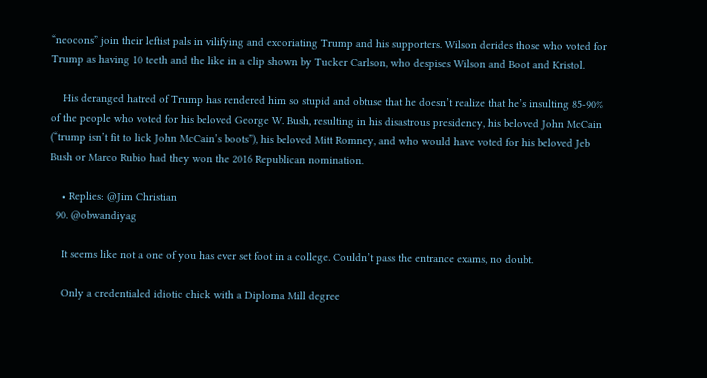“neocons” join their leftist pals in vilifying and excoriating Trump and his supporters. Wilson derides those who voted for Trump as having 10 teeth and the like in a clip shown by Tucker Carlson, who despises Wilson and Boot and Kristol.

    His deranged hatred of Trump has rendered him so stupid and obtuse that he doesn’t realize that he’s insulting 85-90% of the people who voted for his beloved George W. Bush, resulting in his disastrous presidency, his beloved John McCain (“trump isn’t fit to lick John McCain’s boots”), his beloved Mitt Romney, and who would have voted for his beloved Jeb Bush or Marco Rubio had they won the 2016 Republican nomination.

    • Replies: @Jim Christian
  90. @obwandiyag

    It seems like not a one of you has ever set foot in a college. Couldn’t pass the entrance exams, no doubt.

    Only a credentialed idiotic chick with a Diploma Mill degree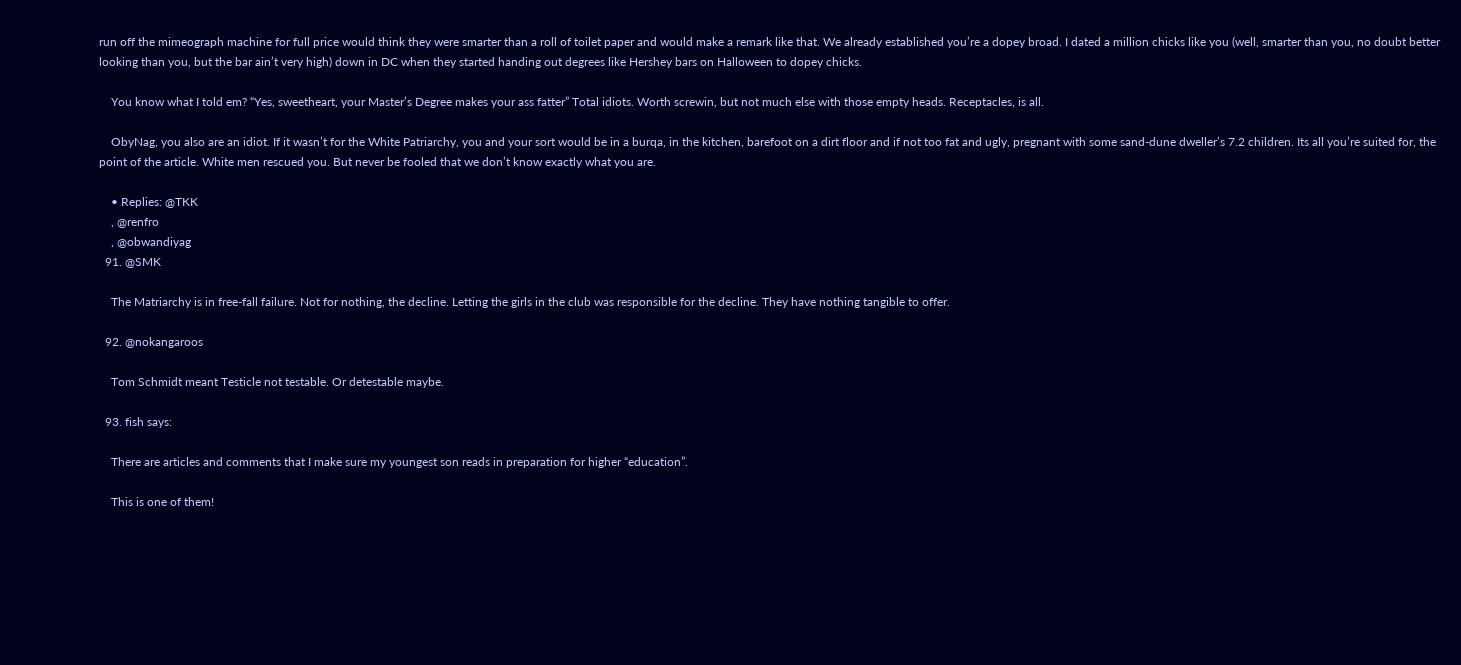run off the mimeograph machine for full price would think they were smarter than a roll of toilet paper and would make a remark like that. We already established you’re a dopey broad. I dated a million chicks like you (well, smarter than you, no doubt better looking than you, but the bar ain’t very high) down in DC when they started handing out degrees like Hershey bars on Halloween to dopey chicks.

    You know what I told em? “Yes, sweetheart, your Master’s Degree makes your ass fatter” Total idiots. Worth screwin, but not much else with those empty heads. Receptacles, is all.

    ObyNag, you also are an idiot. If it wasn’t for the White Patriarchy, you and your sort would be in a burqa, in the kitchen, barefoot on a dirt floor and if not too fat and ugly, pregnant with some sand-dune dweller’s 7.2 children. Its all you’re suited for, the point of the article. White men rescued you. But never be fooled that we don’t know exactly what you are.

    • Replies: @TKK
    , @renfro
    , @obwandiyag
  91. @SMK

    The Matriarchy is in free-fall failure. Not for nothing, the decline. Letting the girls in the club was responsible for the decline. They have nothing tangible to offer.

  92. @nokangaroos

    Tom Schmidt meant Testicle not testable. Or detestable maybe.

  93. fish says:

    There are articles and comments that I make sure my youngest son reads in preparation for higher “education”.

    This is one of them!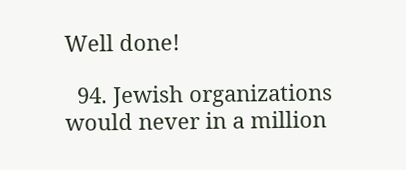Well done!

  94. Jewish organizations would never in a million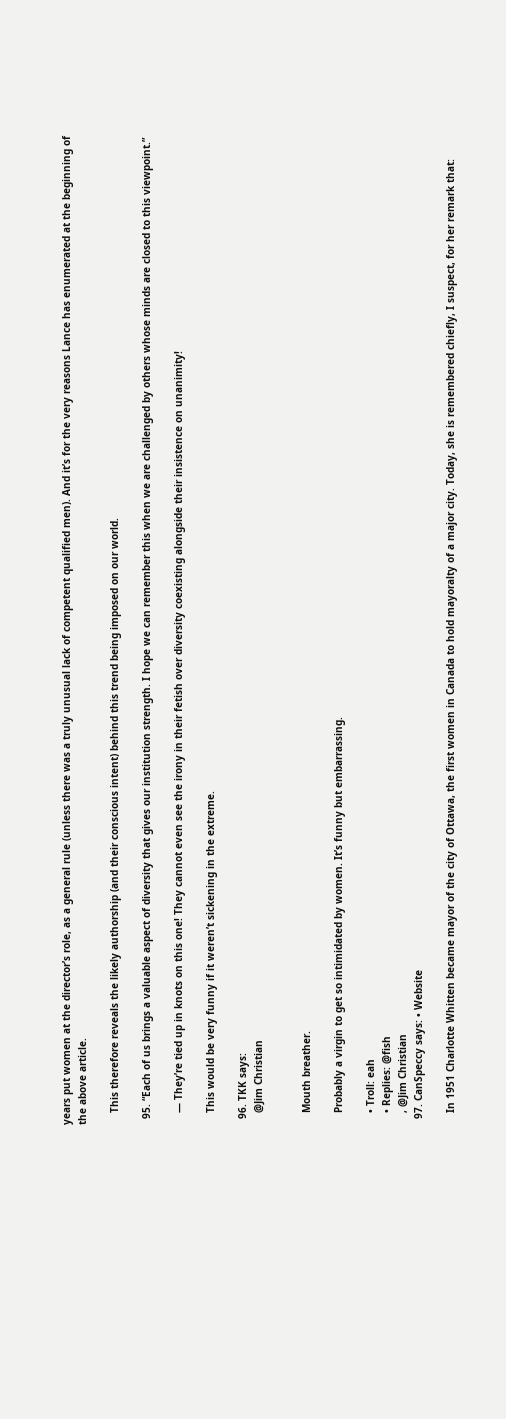years put women at the director’s role, as a general rule (unless there was a truly unusual lack of competent qualified men). And it’s for the very reasons Lance has enumerated at the beginning of the above article.

    This therefore reveals the likely authorship (and their conscious intent) behind this trend being imposed on our world.

  95. “Each of us brings a valuable aspect of diversity that gives our institution strength. I hope we can remember this when we are challenged by others whose minds are closed to this viewpoint.”

    — They’re tied up in knots on this one! They cannot even see the irony in their fetish over diversity coexisting alongside their insistence on unanimity!

    This would be very funny if it weren’t sickening in the extreme.

  96. TKK says:
    @Jim Christian


    Mouth breather.

    Probably a virgin to get so intimidated by women. It’s funny but embarrassing.

    • Troll: eah
    • Replies: @fish
    , @Jim Christian
  97. CanSpeccy says: • Website

    In 1951 Charlotte Whitten became mayor of the city of Ottawa, the first women in Canada to hold mayoralty of a major city. Today, she is remembered chiefly, I suspect, for her remark that: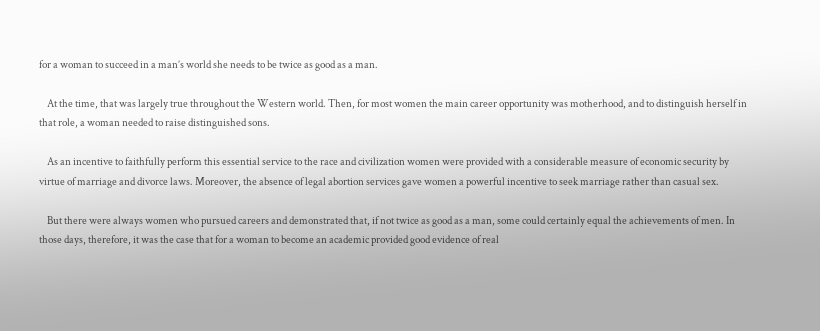for a woman to succeed in a man’s world she needs to be twice as good as a man.

    At the time, that was largely true throughout the Western world. Then, for most women the main career opportunity was motherhood, and to distinguish herself in that role, a woman needed to raise distinguished sons.

    As an incentive to faithfully perform this essential service to the race and civilization women were provided with a considerable measure of economic security by virtue of marriage and divorce laws. Moreover, the absence of legal abortion services gave women a powerful incentive to seek marriage rather than casual sex.

    But there were always women who pursued careers and demonstrated that, if not twice as good as a man, some could certainly equal the achievements of men. In those days, therefore, it was the case that for a woman to become an academic provided good evidence of real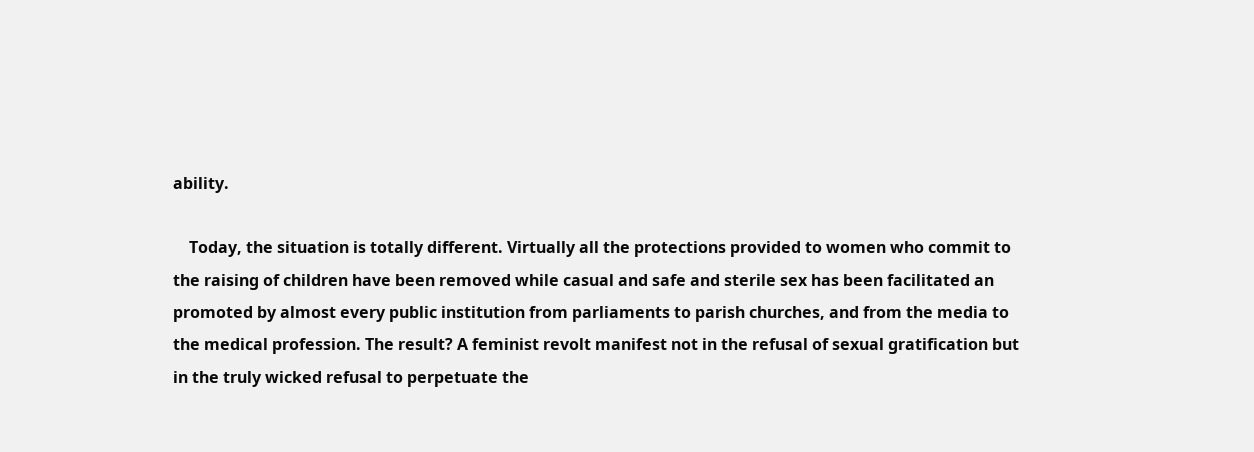ability.

    Today, the situation is totally different. Virtually all the protections provided to women who commit to the raising of children have been removed while casual and safe and sterile sex has been facilitated an promoted by almost every public institution from parliaments to parish churches, and from the media to the medical profession. The result? A feminist revolt manifest not in the refusal of sexual gratification but in the truly wicked refusal to perpetuate the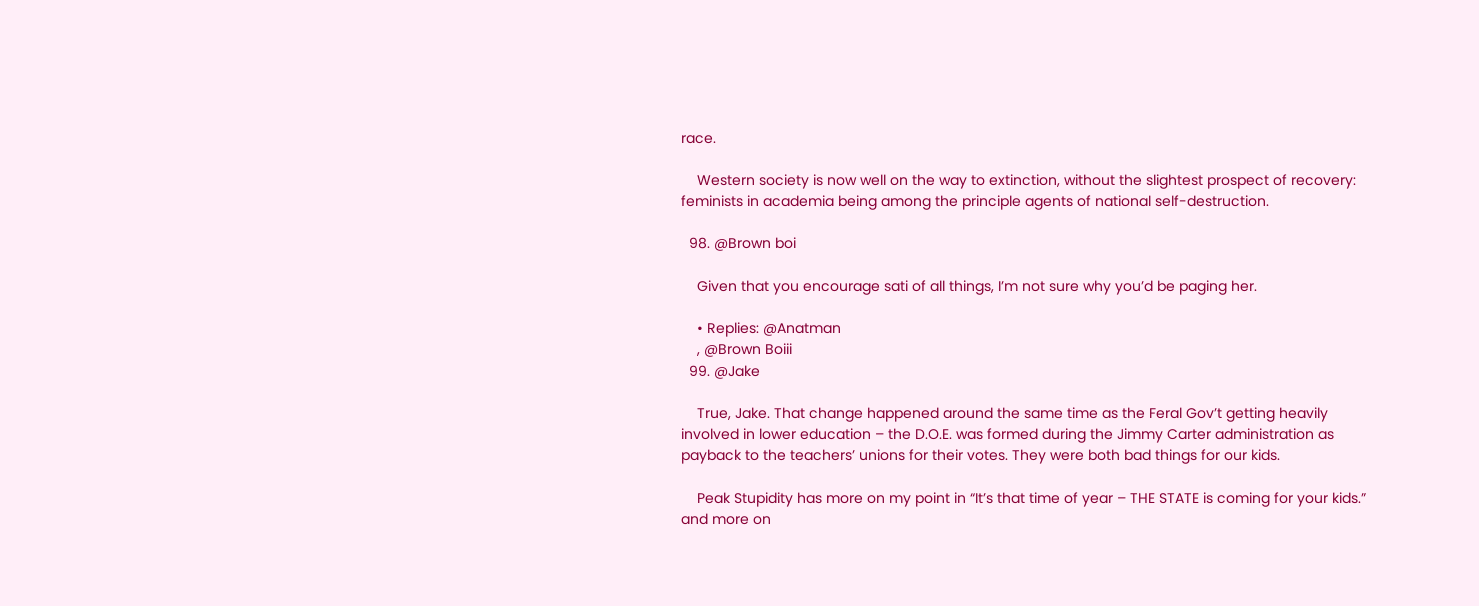race.

    Western society is now well on the way to extinction, without the slightest prospect of recovery: feminists in academia being among the principle agents of national self-destruction.

  98. @Brown boi

    Given that you encourage sati of all things, I’m not sure why you’d be paging her.

    • Replies: @Anatman
    , @Brown Boiii
  99. @Jake

    True, Jake. That change happened around the same time as the Feral Gov’t getting heavily involved in lower education – the D.O.E. was formed during the Jimmy Carter administration as payback to the teachers’ unions for their votes. They were both bad things for our kids.

    Peak Stupidity has more on my point in “It’s that time of year – THE STATE is coming for your kids.” and more on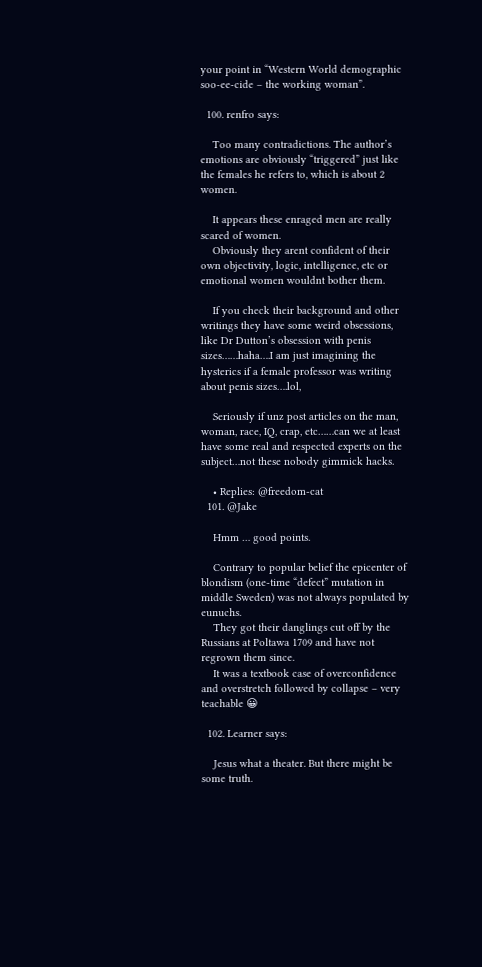your point in “Western World demographic soo-ee-cide – the working woman”.

  100. renfro says:

    Too many contradictions. The author’s emotions are obviously “triggered” just like the females he refers to, which is about 2 women.

    It appears these enraged men are really scared of women.
    Obviously they arent confident of their own objectivity, logic, intelligence, etc or emotional women wouldnt bother them.

    If you check their background and other writings they have some weird obsessions, like Dr Dutton’s obsession with penis sizes……haha….I am just imagining the hysterics if a female professor was writing about penis sizes….lol,

    Seriously if unz post articles on the man, woman, race, IQ, crap, etc……can we at least have some real and respected experts on the subject…not these nobody gimmick hacks.

    • Replies: @freedom-cat
  101. @Jake

    Hmm … good points.

    Contrary to popular belief the epicenter of blondism (one-time “defect” mutation in middle Sweden) was not always populated by eunuchs.
    They got their danglings cut off by the Russians at Poltawa 1709 and have not regrown them since.
    It was a textbook case of overconfidence and overstretch followed by collapse – very teachable 😀

  102. Learner says:

    Jesus what a theater. But there might be some truth.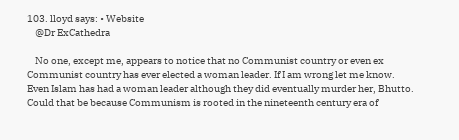103. lloyd says: • Website
    @Dr ExCathedra

    No one, except me, appears to notice that no Communist country or even ex Communist country has ever elected a woman leader. If I am wrong let me know. Even Islam has had a woman leader although they did eventually murder her, Bhutto. Could that be because Communism is rooted in the nineteenth century era of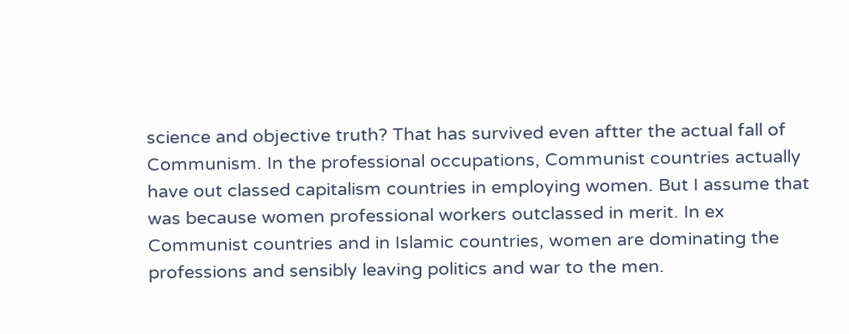science and objective truth? That has survived even aftter the actual fall of Communism. In the professional occupations, Communist countries actually have out classed capitalism countries in employing women. But I assume that was because women professional workers outclassed in merit. In ex Communist countries and in Islamic countries, women are dominating the professions and sensibly leaving politics and war to the men.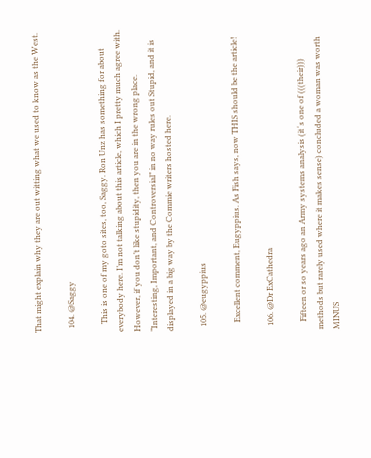That might explain why they are out witting what we used to know as the West.

  104. @Saggy

    This is one of my goto sites, too, Saggy. Ron Unz has something for about everybody here. I’m not talking about this article, which I pretty much agree with. However, if you don’t like stupidity, then you are in the wrong place. “Interesting, Important, and Controversial” in no way rules out Stupid, and it is displayed in a big way by the Commie writers hosted here.

  105. @eugyppius

    Excellent comment, Eugyppius. As Fish says, now THIS should be the article!

  106. @Dr ExCathedra

    Fifteen or so years ago an Army systems analysis (it´s one of (((their))) methods but rarely used where it makes sense) concluded a woman was worth MINUS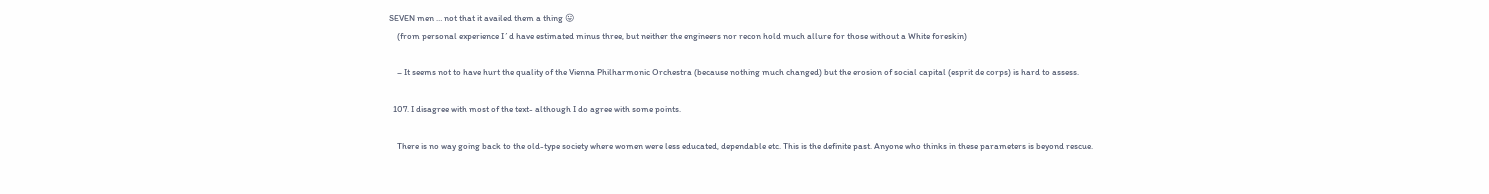SEVEN men … not that it availed them a thing 😛
    (from personal experience I´d have estimated minus three, but neither the engineers nor recon hold much allure for those without a White foreskin)

    – It seems not to have hurt the quality of the Vienna Philharmonic Orchestra (because nothing much changed) but the erosion of social capital (esprit de corps) is hard to assess.

  107. I disagree with most of the text- although I do agree with some points.

    There is no way going back to the old-type society where women were less educated, dependable etc. This is the definite past. Anyone who thinks in these parameters is beyond rescue.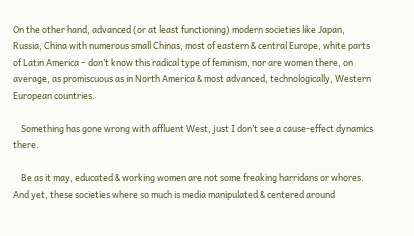On the other hand, advanced (or at least functioning) modern societies like Japan, Russia, China with numerous small Chinas, most of eastern & central Europe, white parts of Latin America – don’t know this radical type of feminism, nor are women there, on average, as promiscuous as in North America & most advanced, technologically, Western European countries.

    Something has gone wrong with affluent West, just I don’t see a cause-effect dynamics there.

    Be as it may, educated & working women are not some freaking harridans or whores. And yet, these societies where so much is media manipulated & centered around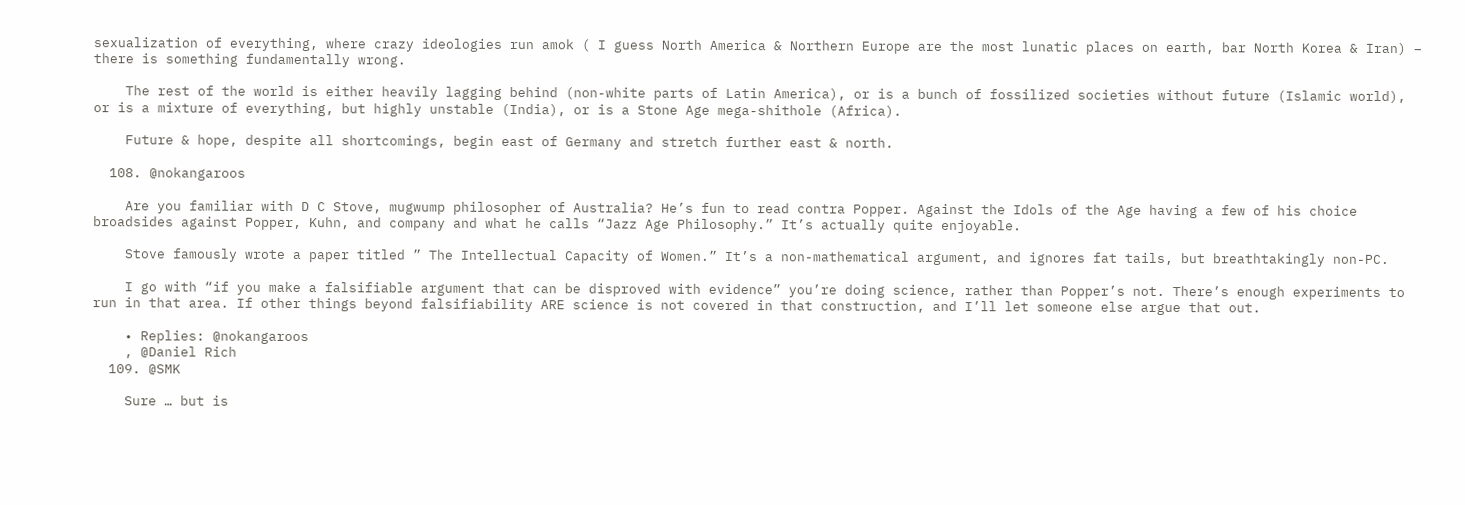sexualization of everything, where crazy ideologies run amok ( I guess North America & Northern Europe are the most lunatic places on earth, bar North Korea & Iran) – there is something fundamentally wrong.

    The rest of the world is either heavily lagging behind (non-white parts of Latin America), or is a bunch of fossilized societies without future (Islamic world), or is a mixture of everything, but highly unstable (India), or is a Stone Age mega-shithole (Africa).

    Future & hope, despite all shortcomings, begin east of Germany and stretch further east & north.

  108. @nokangaroos

    Are you familiar with D C Stove, mugwump philosopher of Australia? He’s fun to read contra Popper. Against the Idols of the Age having a few of his choice broadsides against Popper, Kuhn, and company and what he calls “Jazz Age Philosophy.” It’s actually quite enjoyable.

    Stove famously wrote a paper titled ” The Intellectual Capacity of Women.” It’s a non-mathematical argument, and ignores fat tails, but breathtakingly non-PC.

    I go with “if you make a falsifiable argument that can be disproved with evidence” you’re doing science, rather than Popper’s not. There’s enough experiments to run in that area. If other things beyond falsifiability ARE science is not covered in that construction, and I’ll let someone else argue that out.

    • Replies: @nokangaroos
    , @Daniel Rich
  109. @SMK

    Sure … but is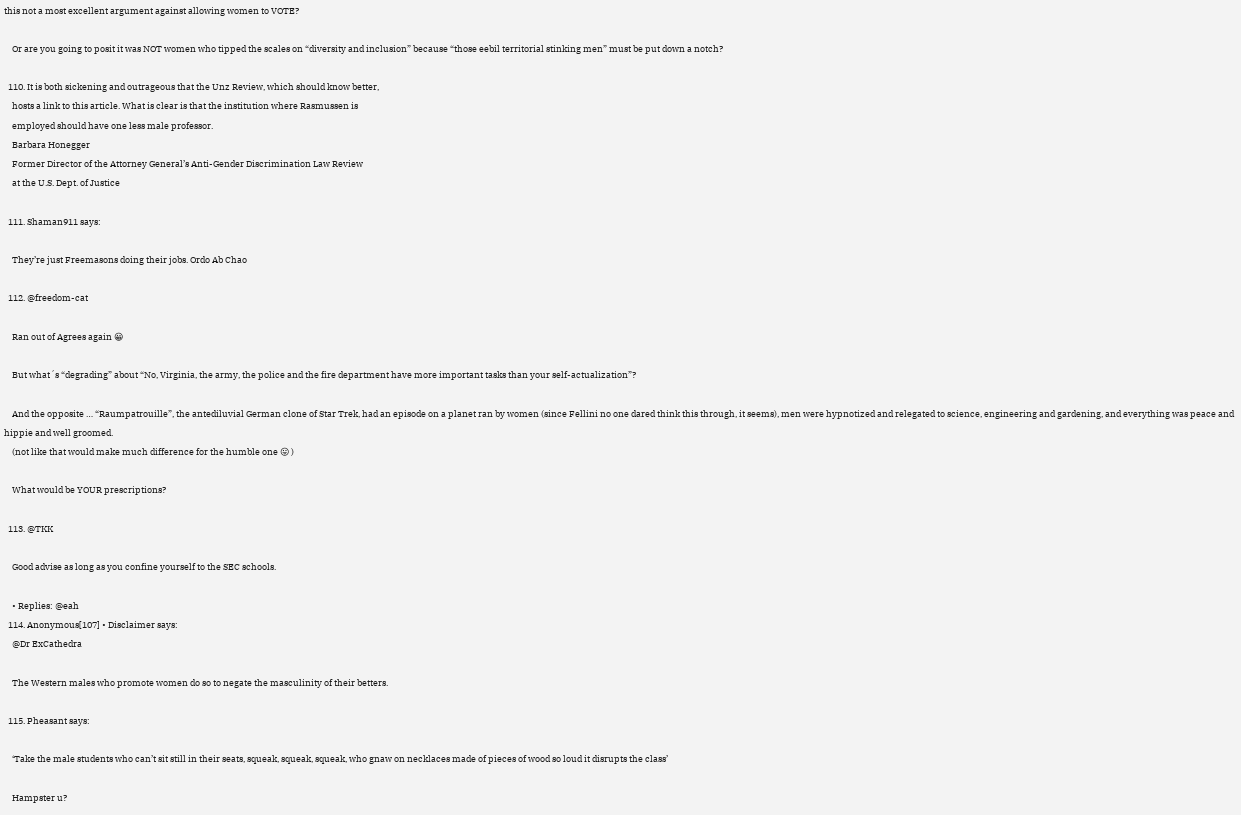this not a most excellent argument against allowing women to VOTE?

    Or are you going to posit it was NOT women who tipped the scales on “diversity and inclusion” because “those eebil territorial stinking men” must be put down a notch?

  110. It is both sickening and outrageous that the Unz Review, which should know better,
    hosts a link to this article. What is clear is that the institution where Rasmussen is
    employed should have one less male professor.
    Barbara Honegger
    Former Director of the Attorney General’s Anti-Gender Discrimination Law Review
    at the U.S. Dept. of Justice

  111. Shaman911 says:

    They’re just Freemasons doing their jobs. Ordo Ab Chao

  112. @freedom-cat

    Ran out of Agrees again 😀

    But what´s “degrading” about “No, Virginia, the army, the police and the fire department have more important tasks than your self-actualization”?

    And the opposite … “Raumpatrouille”, the antediluvial German clone of Star Trek, had an episode on a planet ran by women (since Fellini no one dared think this through, it seems), men were hypnotized and relegated to science, engineering and gardening, and everything was peace and hippie and well groomed.
    (not like that would make much difference for the humble one 😛 )

    What would be YOUR prescriptions?

  113. @TKK

    Good advise as long as you confine yourself to the SEC schools.

    • Replies: @eah
  114. Anonymous[107] • Disclaimer says:
    @Dr ExCathedra

    The Western males who promote women do so to negate the masculinity of their betters.

  115. Pheasant says:

    ‘Take the male students who can’t sit still in their seats, squeak, squeak, squeak, who gnaw on necklaces made of pieces of wood so loud it disrupts the class’

    Hampster u?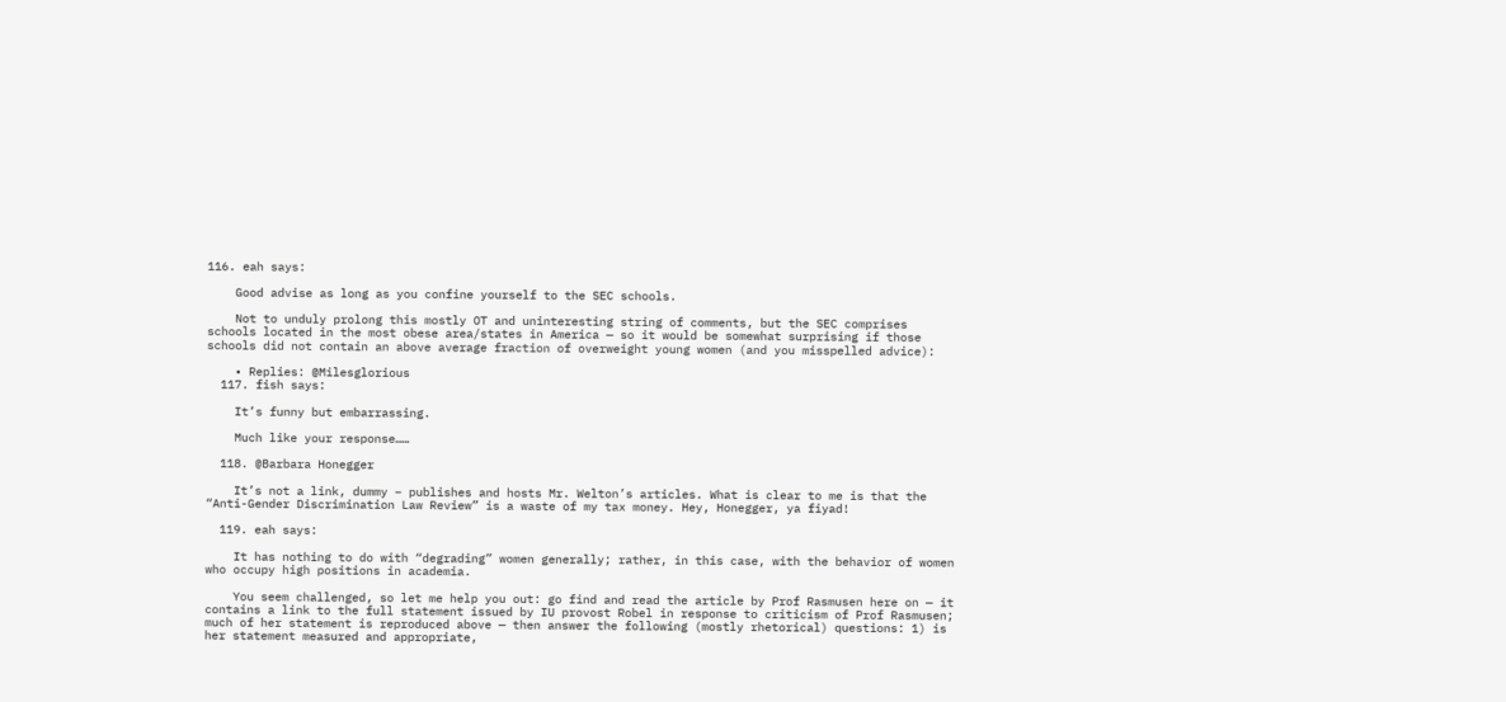116. eah says:

    Good advise as long as you confine yourself to the SEC schools.

    Not to unduly prolong this mostly OT and uninteresting string of comments, but the SEC comprises schools located in the most obese area/states in America — so it would be somewhat surprising if those schools did not contain an above average fraction of overweight young women (and you misspelled advice):

    • Replies: @Milesglorious
  117. fish says:

    It’s funny but embarrassing.

    Much like your response……

  118. @Barbara Honegger

    It’s not a link, dummy – publishes and hosts Mr. Welton’s articles. What is clear to me is that the “Anti-Gender Discrimination Law Review” is a waste of my tax money. Hey, Honegger, ya fiyad!

  119. eah says:

    It has nothing to do with “degrading” women generally; rather, in this case, with the behavior of women who occupy high positions in academia.

    You seem challenged, so let me help you out: go find and read the article by Prof Rasmusen here on — it contains a link to the full statement issued by IU provost Robel in response to criticism of Prof Rasmusen; much of her statement is reproduced above — then answer the following (mostly rhetorical) questions: 1) is her statement measured and appropriate,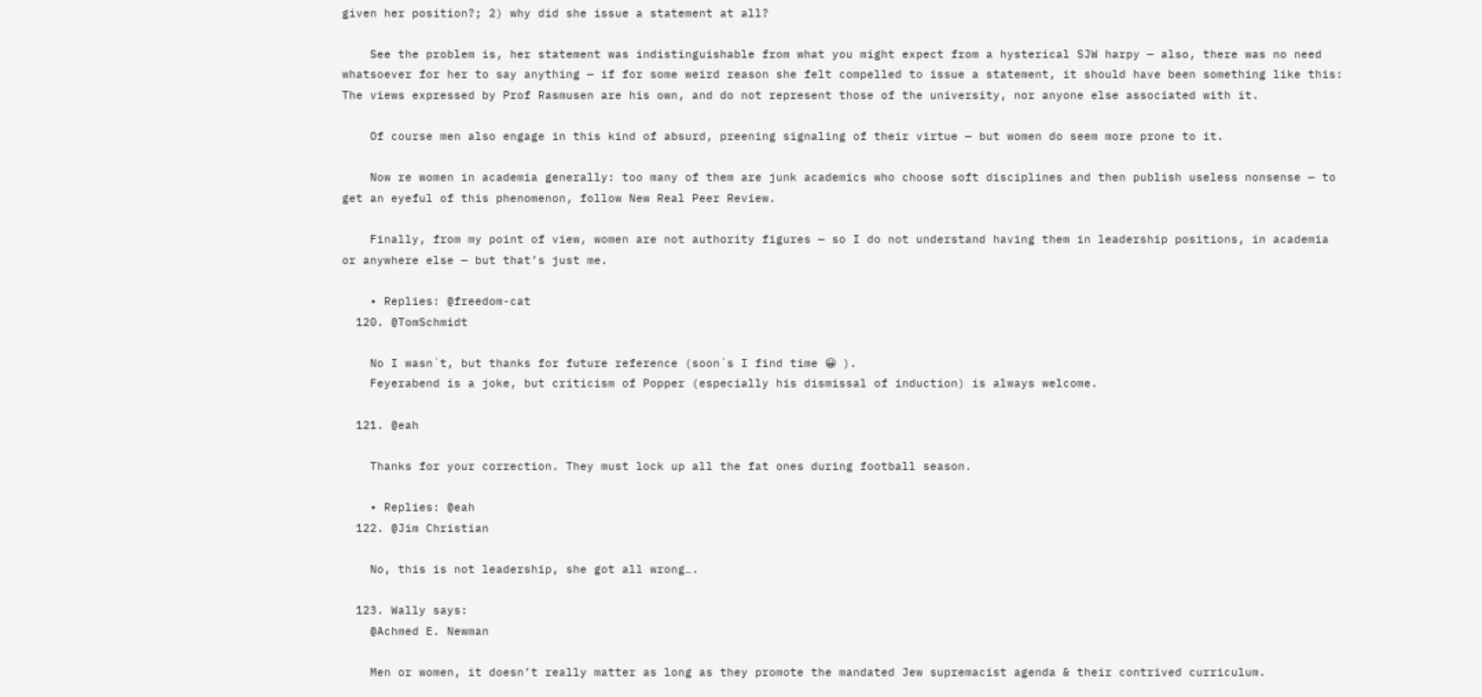given her position?; 2) why did she issue a statement at all?

    See the problem is, her statement was indistinguishable from what you might expect from a hysterical SJW harpy — also, there was no need whatsoever for her to say anything — if for some weird reason she felt compelled to issue a statement, it should have been something like this: The views expressed by Prof Rasmusen are his own, and do not represent those of the university, nor anyone else associated with it.

    Of course men also engage in this kind of absurd, preening signaling of their virtue — but women do seem more prone to it.

    Now re women in academia generally: too many of them are junk academics who choose soft disciplines and then publish useless nonsense — to get an eyeful of this phenomenon, follow New Real Peer Review.

    Finally, from my point of view, women are not authority figures — so I do not understand having them in leadership positions, in academia or anywhere else — but that’s just me.

    • Replies: @freedom-cat
  120. @TomSchmidt

    No I wasn´t, but thanks for future reference (soon´s I find time 😀 ).
    Feyerabend is a joke, but criticism of Popper (especially his dismissal of induction) is always welcome.

  121. @eah

    Thanks for your correction. They must lock up all the fat ones during football season.

    • Replies: @eah
  122. @Jim Christian

    No, this is not leadership, she got all wrong….

  123. Wally says:
    @Achmed E. Newman

    Men or women, it doesn’t really matter as long as they promote the mandated Jew supremacist agenda & their contrived curriculum.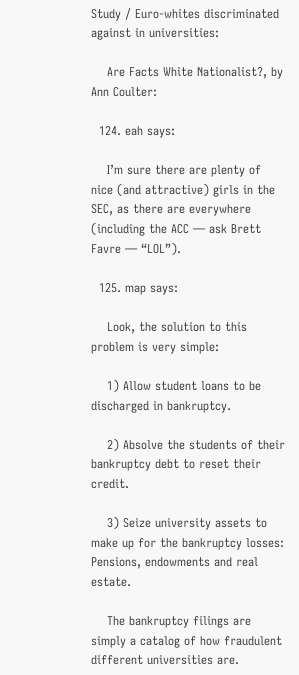Study / Euro-whites discriminated against in universities:

    Are Facts White Nationalist?, by Ann Coulter:

  124. eah says:

    I’m sure there are plenty of nice (and attractive) girls in the SEC, as there are everywhere (including the ACC — ask Brett Favre — “LOL”).

  125. map says:

    Look, the solution to this problem is very simple:

    1) Allow student loans to be discharged in bankruptcy.

    2) Absolve the students of their bankruptcy debt to reset their credit.

    3) Seize university assets to make up for the bankruptcy losses: Pensions, endowments and real estate.

    The bankruptcy filings are simply a catalog of how fraudulent different universities are.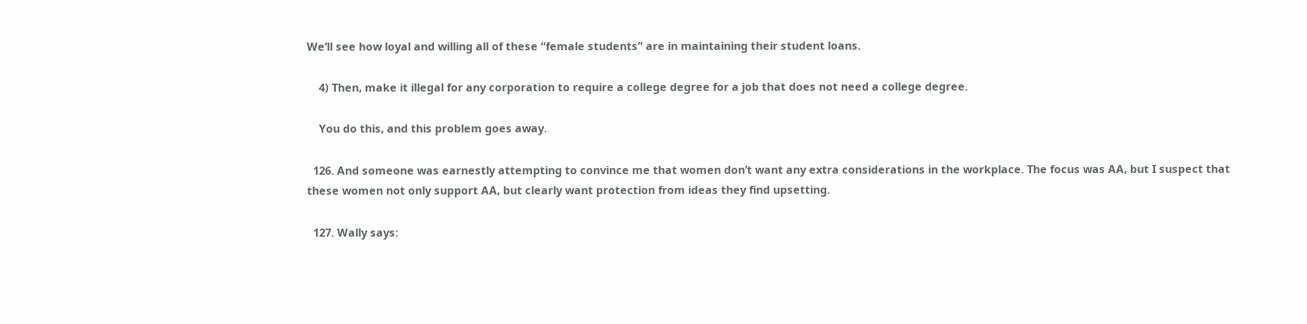We’ll see how loyal and willing all of these “female students” are in maintaining their student loans.

    4) Then, make it illegal for any corporation to require a college degree for a job that does not need a college degree.

    You do this, and this problem goes away.

  126. And someone was earnestly attempting to convince me that women don’t want any extra considerations in the workplace. The focus was AA, but I suspect that these women not only support AA, but clearly want protection from ideas they find upsetting.

  127. Wally says: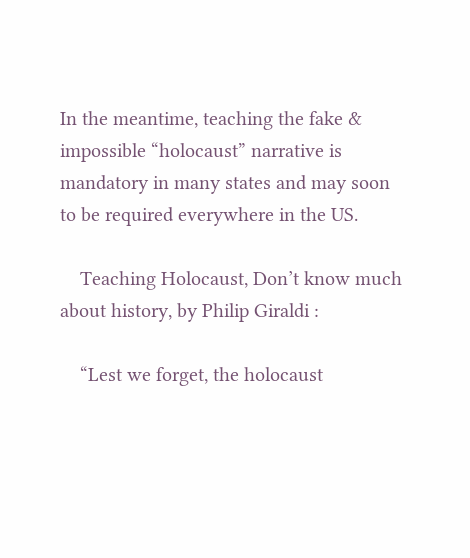In the meantime, teaching the fake & impossible “holocaust” narrative is mandatory in many states and may soon to be required everywhere in the US.

    Teaching Holocaust, Don’t know much about history, by Philip Giraldi :

    “Lest we forget, the holocaust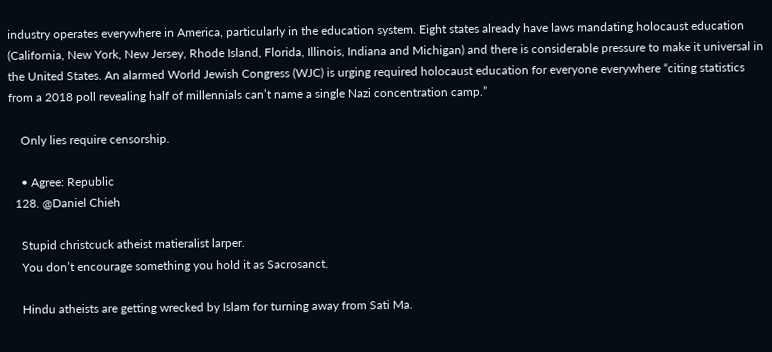industry operates everywhere in America, particularly in the education system. Eight states already have laws mandating holocaust education (California, New York, New Jersey, Rhode Island, Florida, Illinois, Indiana and Michigan) and there is considerable pressure to make it universal in the United States. An alarmed World Jewish Congress (WJC) is urging required holocaust education for everyone everywhere “citing statistics from a 2018 poll revealing half of millennials can’t name a single Nazi concentration camp.”

    Only lies require censorship.

    • Agree: Republic
  128. @Daniel Chieh

    Stupid christcuck atheist matieralist larper.
    You don’t encourage something you hold it as Sacrosanct.

    Hindu atheists are getting wrecked by Islam for turning away from Sati Ma.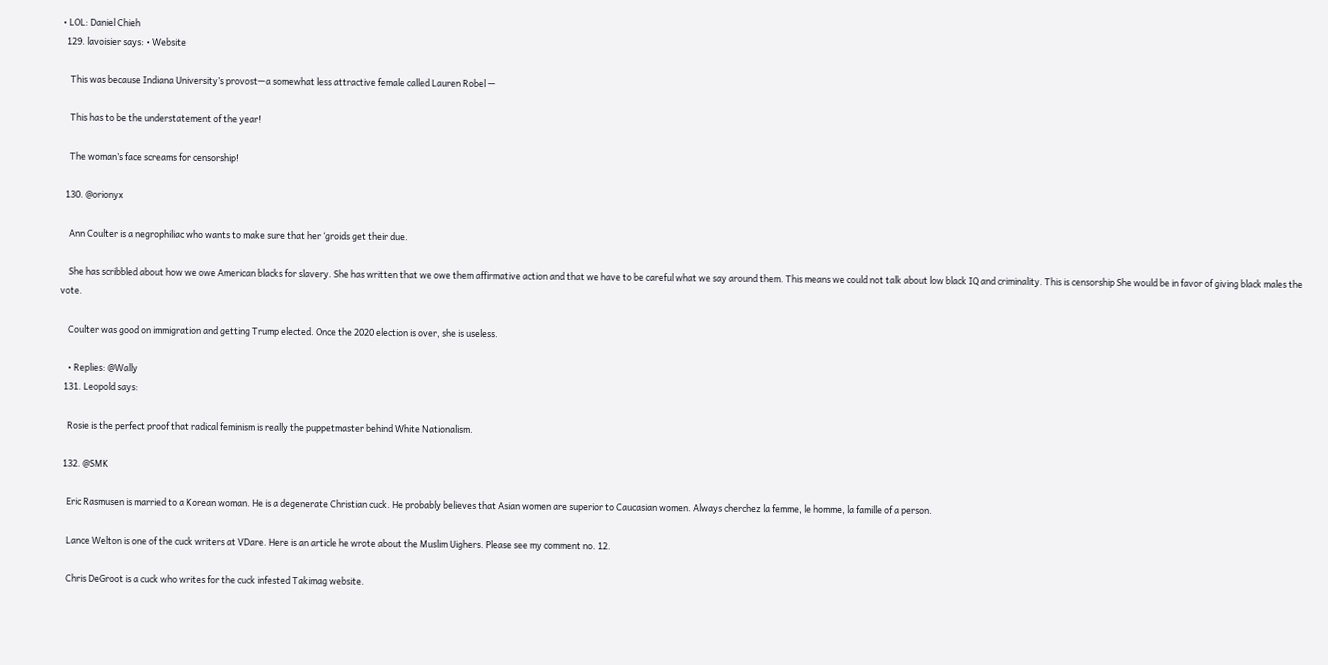• LOL: Daniel Chieh
  129. lavoisier says: • Website

    This was because Indiana University’s provost—a somewhat less attractive female called Lauren Robel —

    This has to be the understatement of the year!

    The woman’s face screams for censorship!

  130. @orionyx

    Ann Coulter is a negrophiliac who wants to make sure that her ‘groids get their due.

    She has scribbled about how we owe American blacks for slavery. She has written that we owe them affirmative action and that we have to be careful what we say around them. This means we could not talk about low black IQ and criminality. This is censorship She would be in favor of giving black males the vote.

    Coulter was good on immigration and getting Trump elected. Once the 2020 election is over, she is useless.

    • Replies: @Wally
  131. Leopold says:

    Rosie is the perfect proof that radical feminism is really the puppetmaster behind White Nationalism.

  132. @SMK

    Eric Rasmusen is married to a Korean woman. He is a degenerate Christian cuck. He probably believes that Asian women are superior to Caucasian women. Always cherchez la femme, le homme, la famille of a person.

    Lance Welton is one of the cuck writers at VDare. Here is an article he wrote about the Muslim Uighers. Please see my comment no. 12.

    Chris DeGroot is a cuck who writes for the cuck infested Takimag website.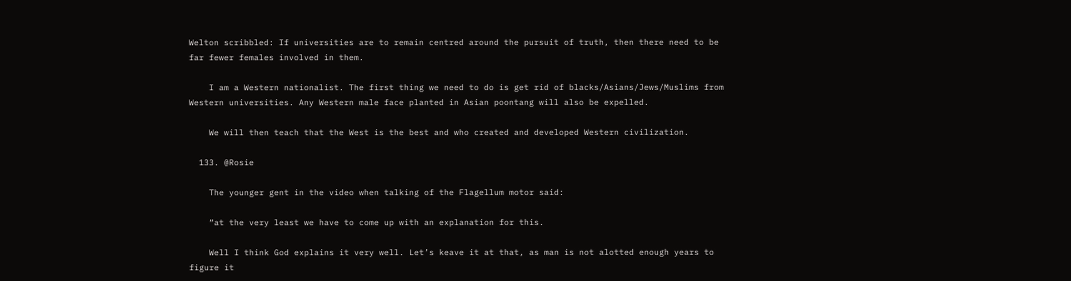Welton scribbled: If universities are to remain centred around the pursuit of truth, then there need to be far fewer females involved in them.

    I am a Western nationalist. The first thing we need to do is get rid of blacks/Asians/Jews/Muslims from Western universities. Any Western male face planted in Asian poontang will also be expelled.

    We will then teach that the West is the best and who created and developed Western civilization.

  133. @Rosie

    The younger gent in the video when talking of the Flagellum motor said:

    “at the very least we have to come up with an explanation for this.

    Well I think God explains it very well. Let’s keave it at that, as man is not alotted enough years to figure it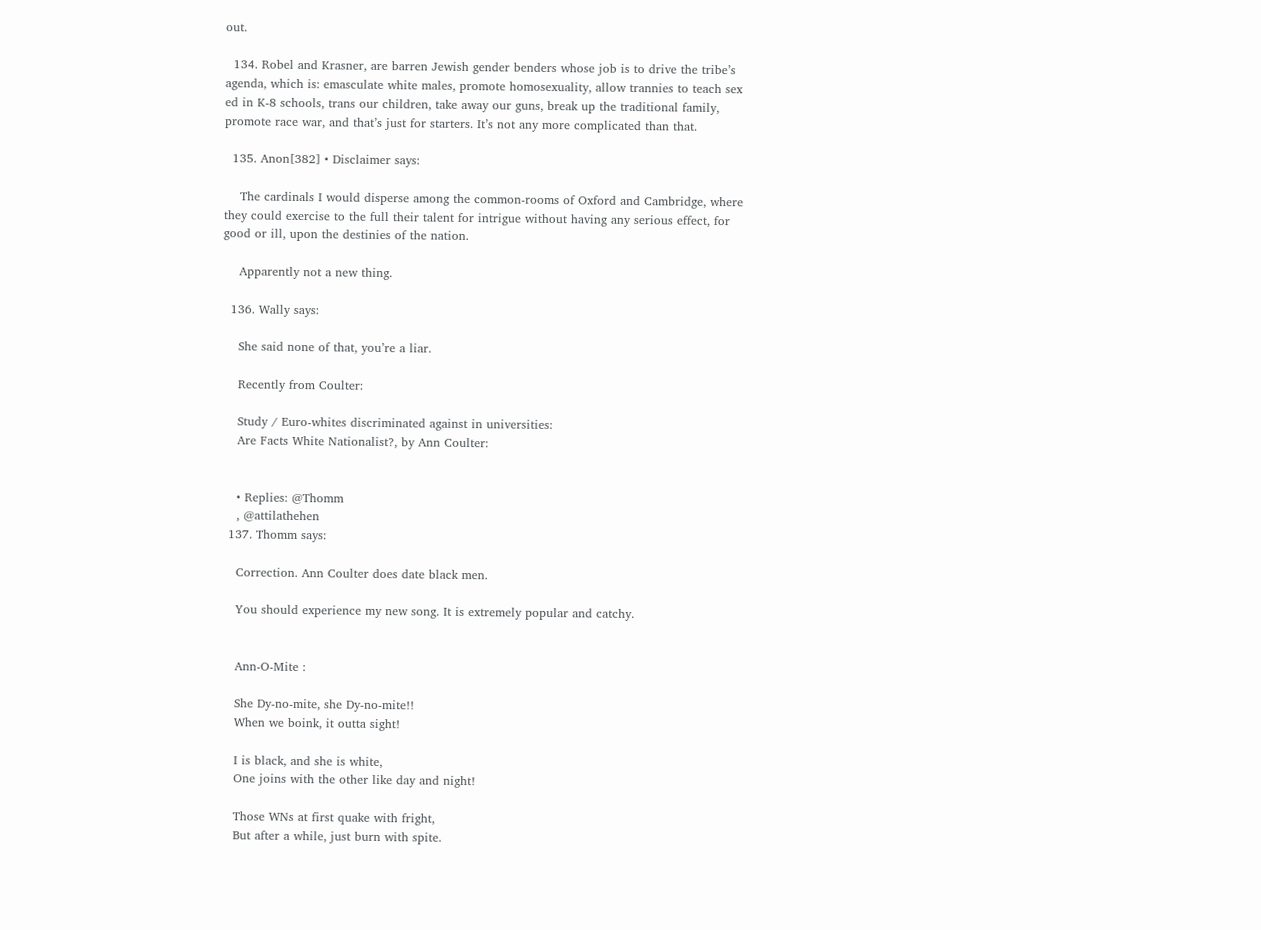out.

  134. Robel and Krasner, are barren Jewish gender benders whose job is to drive the tribe’s agenda, which is: emasculate white males, promote homosexuality, allow trannies to teach sex ed in K-8 schools, trans our children, take away our guns, break up the traditional family, promote race war, and that’s just for starters. It’s not any more complicated than that.

  135. Anon[382] • Disclaimer says:

    The cardinals I would disperse among the common-rooms of Oxford and Cambridge, where they could exercise to the full their talent for intrigue without having any serious effect, for good or ill, upon the destinies of the nation.

    Apparently not a new thing.

  136. Wally says:

    She said none of that, you’re a liar.

    Recently from Coulter:

    Study / Euro-whites discriminated against in universities:
    Are Facts White Nationalist?, by Ann Coulter:


    • Replies: @Thomm
    , @attilathehen
  137. Thomm says:

    Correction. Ann Coulter does date black men.

    You should experience my new song. It is extremely popular and catchy.


    Ann-O-Mite :

    She Dy-no-mite, she Dy-no-mite!!
    When we boink, it outta sight!

    I is black, and she is white,
    One joins with the other like day and night!

    Those WNs at first quake with fright,
    But after a while, just burn with spite.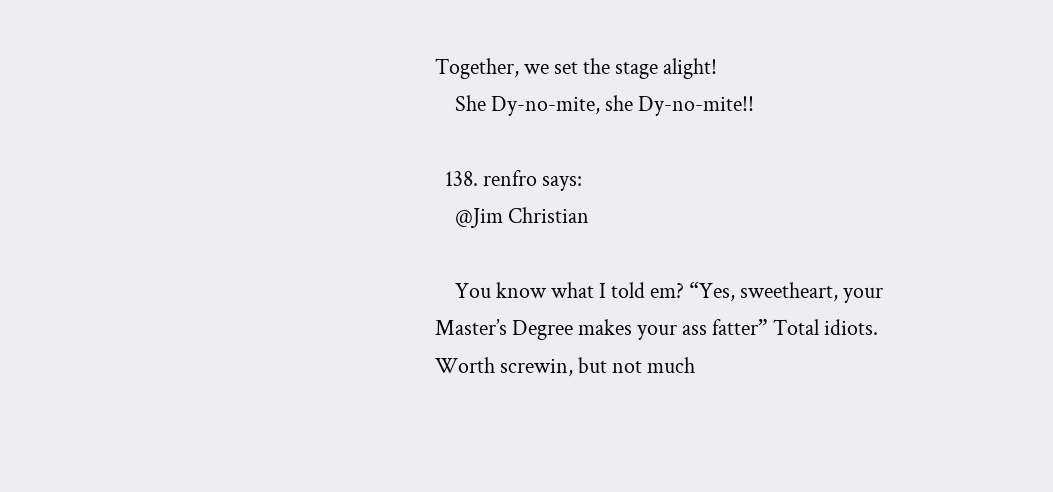Together, we set the stage alight!
    She Dy-no-mite, she Dy-no-mite!!

  138. renfro says:
    @Jim Christian

    You know what I told em? “Yes, sweetheart, your Master’s Degree makes your ass fatter” Total idiots. Worth screwin, but not much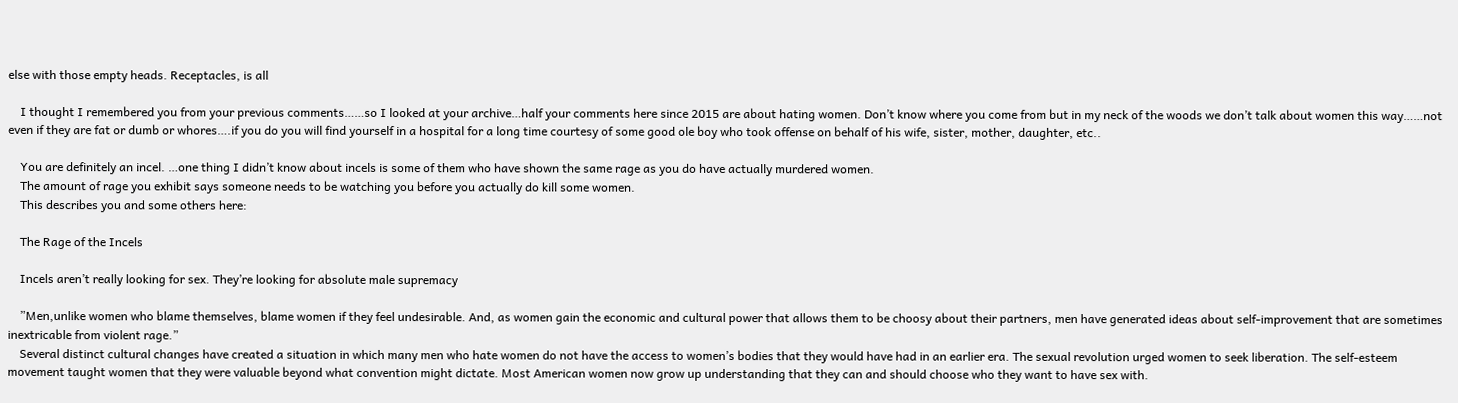else with those empty heads. Receptacles, is all

    I thought I remembered you from your previous comments……so I looked at your archive…half your comments here since 2015 are about hating women. Don’t know where you come from but in my neck of the woods we don’t talk about women this way……not even if they are fat or dumb or whores….if you do you will find yourself in a hospital for a long time courtesy of some good ole boy who took offense on behalf of his wife, sister, mother, daughter, etc..

    You are definitely an incel. …one thing I didn’t know about incels is some of them who have shown the same rage as you do have actually murdered women.
    The amount of rage you exhibit says someone needs to be watching you before you actually do kill some women.
    This describes you and some others here:

    The Rage of the Incels

    Incels aren’t really looking for sex. They’re looking for absolute male supremacy

    ”Men,unlike women who blame themselves, blame women if they feel undesirable. And, as women gain the economic and cultural power that allows them to be choosy about their partners, men have generated ideas about self-improvement that are sometimes inextricable from violent rage.”
    Several distinct cultural changes have created a situation in which many men who hate women do not have the access to women’s bodies that they would have had in an earlier era. The sexual revolution urged women to seek liberation. The self-esteem movement taught women that they were valuable beyond what convention might dictate. Most American women now grow up understanding that they can and should choose who they want to have sex with.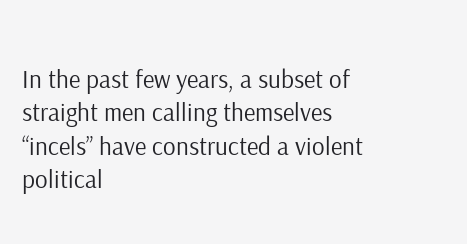In the past few years, a subset of straight men calling themselves “incels” have constructed a violent political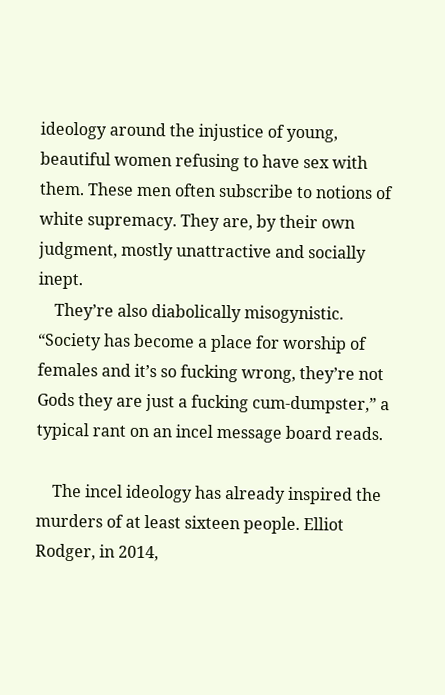ideology around the injustice of young, beautiful women refusing to have sex with them. These men often subscribe to notions of white supremacy. They are, by their own judgment, mostly unattractive and socially inept.
    They’re also diabolically misogynistic. “Society has become a place for worship of females and it’s so fucking wrong, they’re not Gods they are just a fucking cum-dumpster,” a typical rant on an incel message board reads.

    The incel ideology has already inspired the murders of at least sixteen people. Elliot Rodger, in 2014,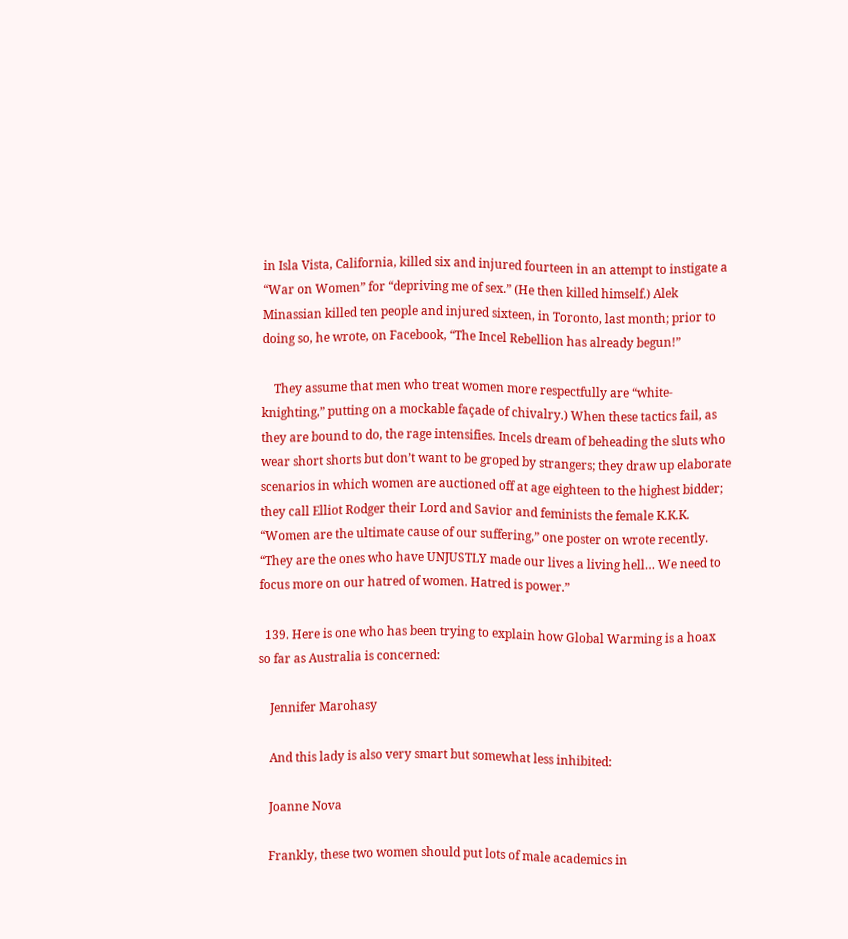in Isla Vista, California, killed six and injured fourteen in an attempt to instigate a “War on Women” for “depriving me of sex.” (He then killed himself.) Alek Minassian killed ten people and injured sixteen, in Toronto, last month; prior to doing so, he wrote, on Facebook, “The Incel Rebellion has already begun!”

    They assume that men who treat women more respectfully are “white-knighting,” putting on a mockable façade of chivalry.) When these tactics fail, as they are bound to do, the rage intensifies. Incels dream of beheading the sluts who wear short shorts but don’t want to be groped by strangers; they draw up elaborate scenarios in which women are auctioned off at age eighteen to the highest bidder; they call Elliot Rodger their Lord and Savior and feminists the female K.K.K. “Women are the ultimate cause of our suffering,” one poster on wrote recently. “They are the ones who have UNJUSTLY made our lives a living hell… We need to focus more on our hatred of women. Hatred is power.”

  139. Here is one who has been trying to explain how Global Warming is a hoax so far as Australia is concerned:

    Jennifer Marohasy

    And this lady is also very smart but somewhat less inhibited:

    Joanne Nova

    Frankly, these two women should put lots of male academics in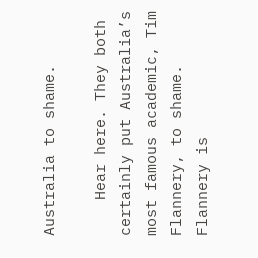Australia to shame.

    Hear here. They both certainly put Australia’s most famous academic, Tim Flannery, to shame. Flannery is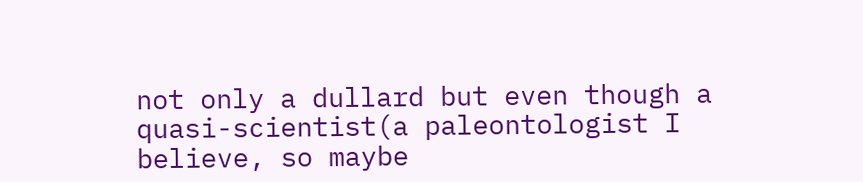not only a dullard but even though a quasi-scientist(a paleontologist I believe, so maybe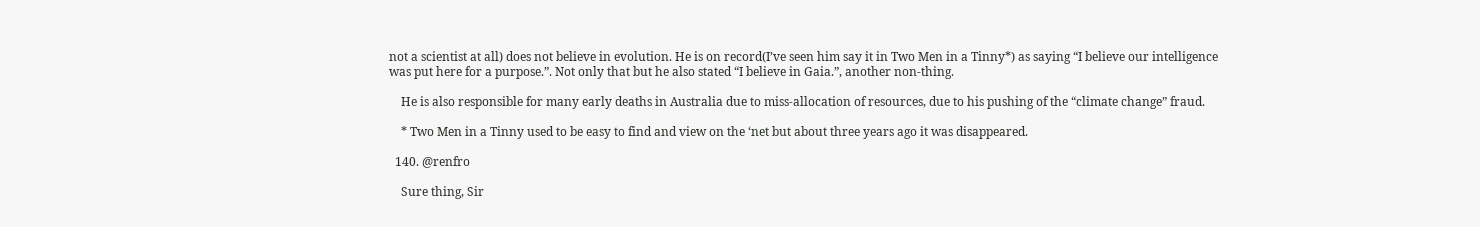not a scientist at all) does not believe in evolution. He is on record(I’ve seen him say it in Two Men in a Tinny*) as saying “I believe our intelligence was put here for a purpose.”. Not only that but he also stated “I believe in Gaia.”, another non-thing.

    He is also responsible for many early deaths in Australia due to miss-allocation of resources, due to his pushing of the “climate change” fraud.

    * Two Men in a Tinny used to be easy to find and view on the ‘net but about three years ago it was disappeared.

  140. @renfro

    Sure thing, Sir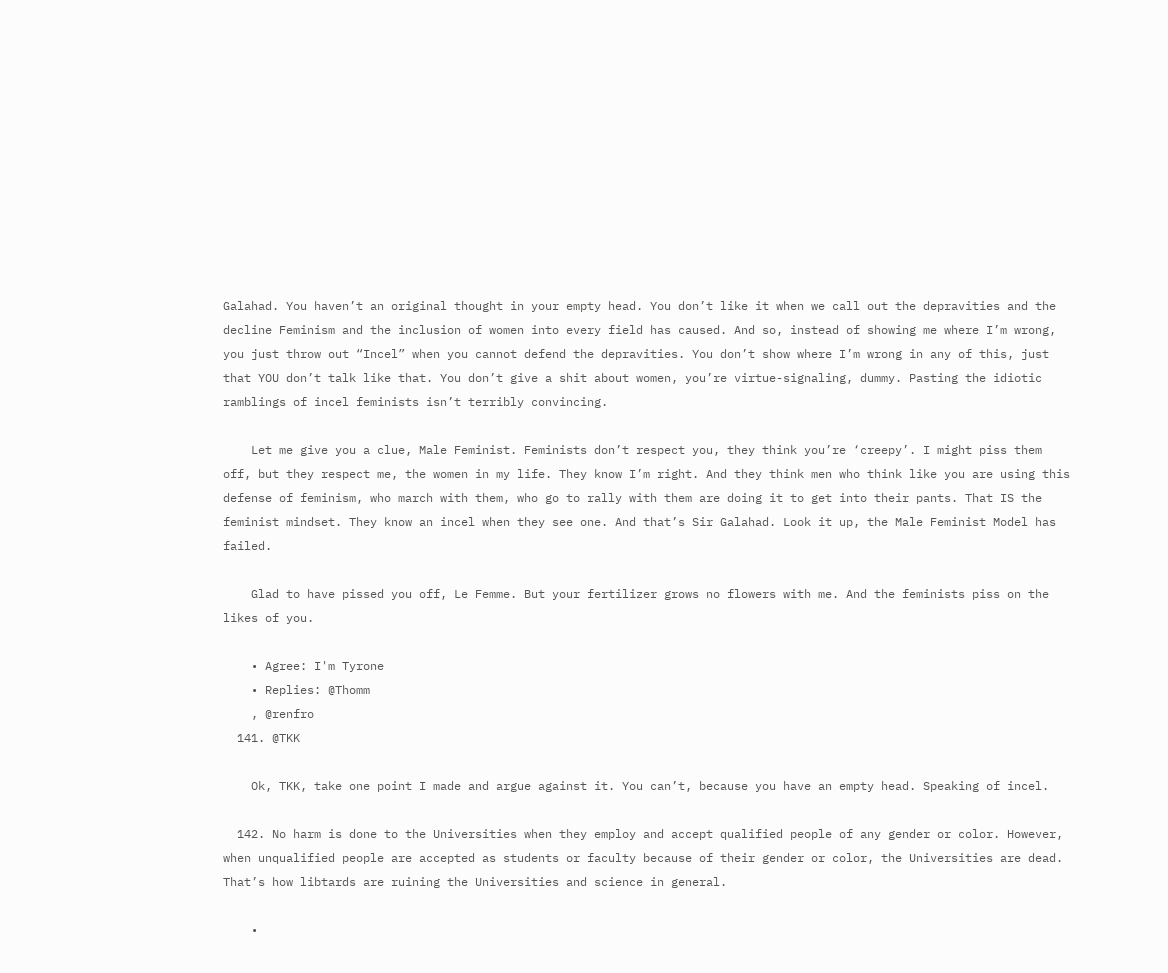Galahad. You haven’t an original thought in your empty head. You don’t like it when we call out the depravities and the decline Feminism and the inclusion of women into every field has caused. And so, instead of showing me where I’m wrong, you just throw out “Incel” when you cannot defend the depravities. You don’t show where I’m wrong in any of this, just that YOU don’t talk like that. You don’t give a shit about women, you’re virtue-signaling, dummy. Pasting the idiotic ramblings of incel feminists isn’t terribly convincing.

    Let me give you a clue, Male Feminist. Feminists don’t respect you, they think you’re ‘creepy’. I might piss them off, but they respect me, the women in my life. They know I’m right. And they think men who think like you are using this defense of feminism, who march with them, who go to rally with them are doing it to get into their pants. That IS the feminist mindset. They know an incel when they see one. And that’s Sir Galahad. Look it up, the Male Feminist Model has failed.

    Glad to have pissed you off, Le Femme. But your fertilizer grows no flowers with me. And the feminists piss on the likes of you.

    • Agree: I'm Tyrone
    • Replies: @Thomm
    , @renfro
  141. @TKK

    Ok, TKK, take one point I made and argue against it. You can’t, because you have an empty head. Speaking of incel.

  142. No harm is done to the Universities when they employ and accept qualified people of any gender or color. However, when unqualified people are accepted as students or faculty because of their gender or color, the Universities are dead. That’s how libtards are ruining the Universities and science in general.

    •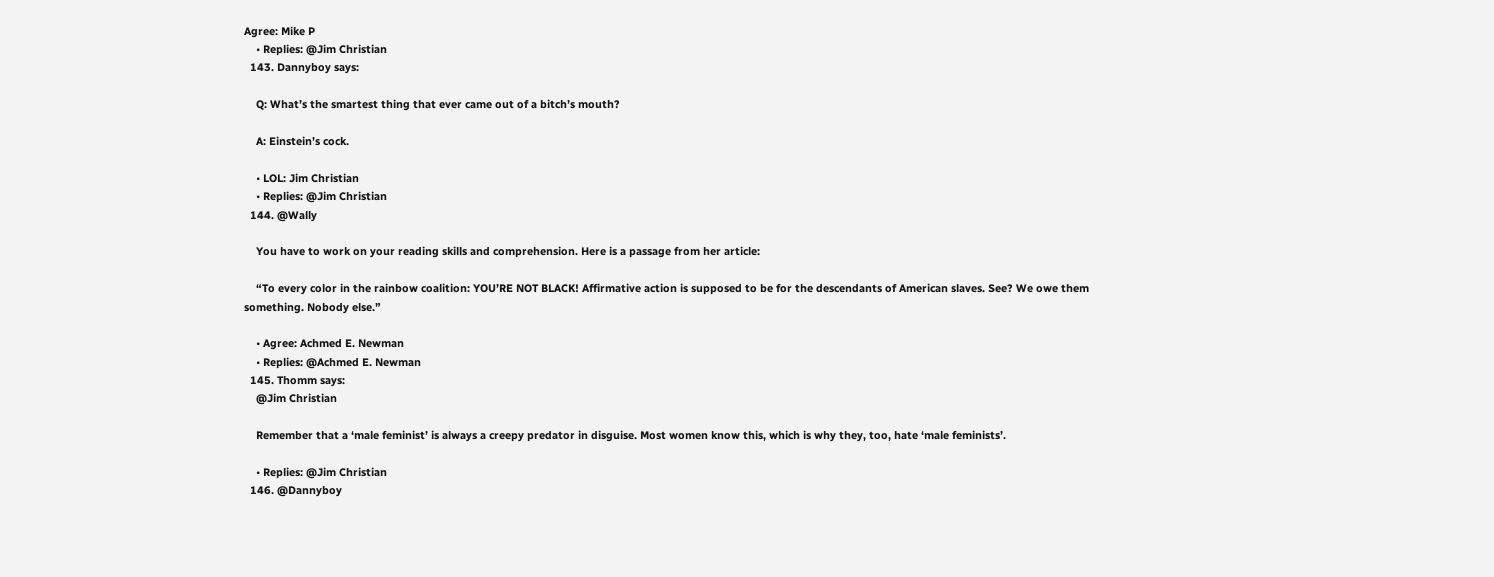Agree: Mike P
    • Replies: @Jim Christian
  143. Dannyboy says:

    Q: What’s the smartest thing that ever came out of a bitch’s mouth?

    A: Einstein’s cock.

    • LOL: Jim Christian
    • Replies: @Jim Christian
  144. @Wally

    You have to work on your reading skills and comprehension. Here is a passage from her article:

    “To every color in the rainbow coalition: YOU’RE NOT BLACK! Affirmative action is supposed to be for the descendants of American slaves. See? We owe them something. Nobody else.”

    • Agree: Achmed E. Newman
    • Replies: @Achmed E. Newman
  145. Thomm says:
    @Jim Christian

    Remember that a ‘male feminist’ is always a creepy predator in disguise. Most women know this, which is why they, too, hate ‘male feminists’.

    • Replies: @Jim Christian
  146. @Dannyboy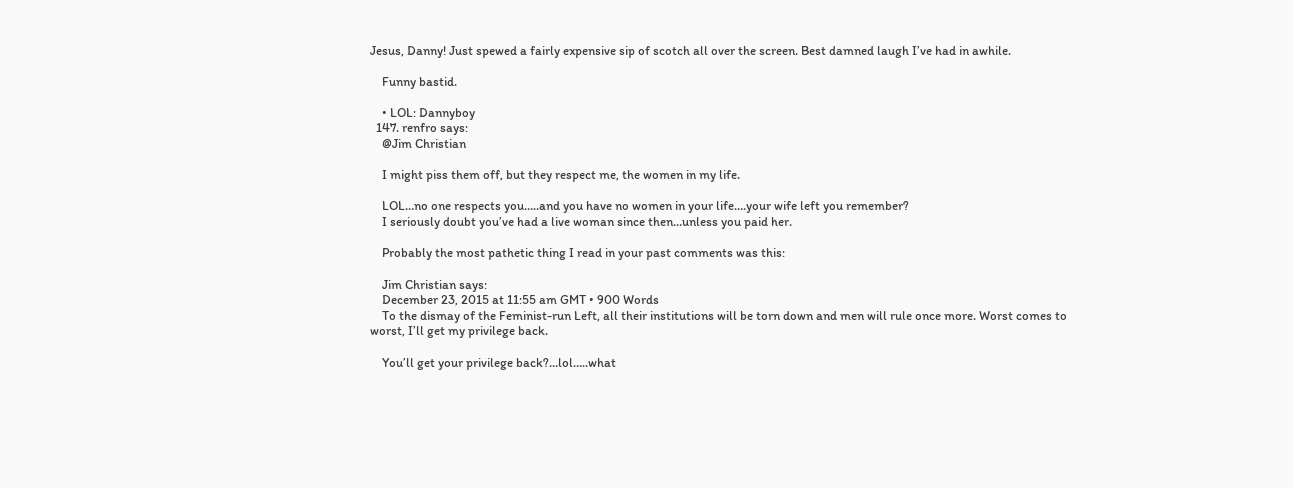Jesus, Danny! Just spewed a fairly expensive sip of scotch all over the screen. Best damned laugh I’ve had in awhile.

    Funny bastid.

    • LOL: Dannyboy
  147. renfro says:
    @Jim Christian

    I might piss them off, but they respect me, the women in my life.

    LOL…no one respects you…..and you have no women in your life….your wife left you remember?
    I seriously doubt you’ve had a live woman since then…unless you paid her.

    Probably the most pathetic thing I read in your past comments was this:

    Jim Christian says:
    December 23, 2015 at 11:55 am GMT • 900 Words
    To the dismay of the Feminist-run Left, all their institutions will be torn down and men will rule once more. Worst comes to worst, I’ll get my privilege back.

    You’ll get your privilege back?…lol…..what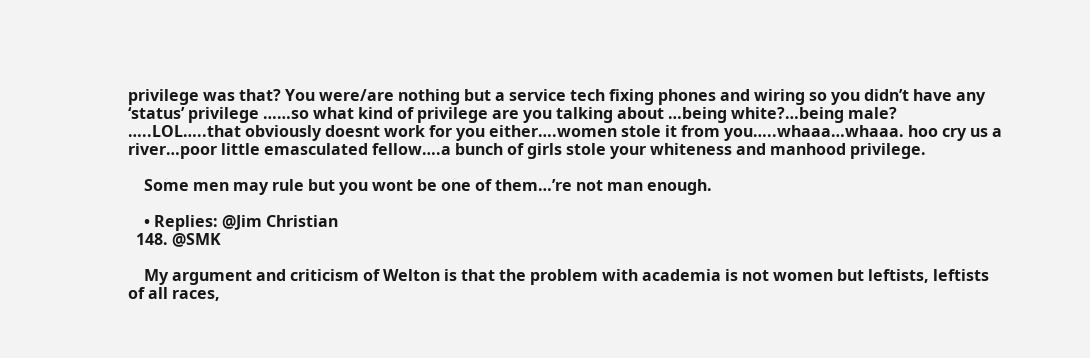privilege was that? You were/are nothing but a service tech fixing phones and wiring so you didn’t have any ‘status’ privilege ……so what kind of privilege are you talking about …being white?…being male? …..LOL…..that obviously doesnt work for you either….women stole it from you…..whaaa…whaaa. hoo cry us a river…poor little emasculated fellow….a bunch of girls stole your whiteness and manhood privilege.

    Some men may rule but you wont be one of them…’re not man enough.

    • Replies: @Jim Christian
  148. @SMK

    My argument and criticism of Welton is that the problem with academia is not women but leftists, leftists of all races,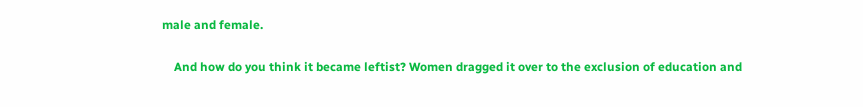male and female.

    And how do you think it became leftist? Women dragged it over to the exclusion of education and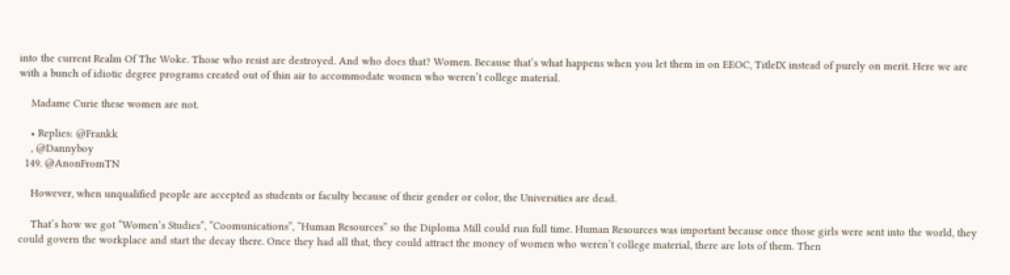into the current Realm Of The Woke. Those who resist are destroyed. And who does that? Women. Because that’s what happens when you let them in on EEOC, TitleIX instead of purely on merit. Here we are with a bunch of idiotic degree programs created out of thin air to accommodate women who weren’t college material.

    Madame Curie these women are not.

    • Replies: @Frankk
    , @Dannyboy
  149. @AnonFromTN

    However, when unqualified people are accepted as students or faculty because of their gender or color, the Universities are dead.

    That’s how we got “Women’s Studies”, “Coomunications”, “Human Resources” so the Diploma Mill could run full time. Human Resources was important because once those girls were sent into the world, they could govern the workplace and start the decay there. Once they had all that, they could attract the money of women who weren’t college material, there are lots of them. Then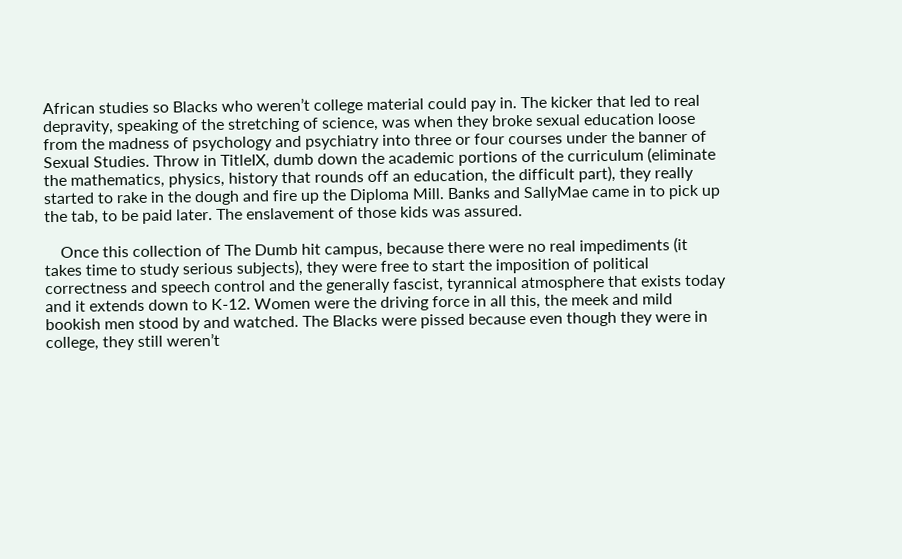African studies so Blacks who weren’t college material could pay in. The kicker that led to real depravity, speaking of the stretching of science, was when they broke sexual education loose from the madness of psychology and psychiatry into three or four courses under the banner of Sexual Studies. Throw in TitleIX, dumb down the academic portions of the curriculum (eliminate the mathematics, physics, history that rounds off an education, the difficult part), they really started to rake in the dough and fire up the Diploma Mill. Banks and SallyMae came in to pick up the tab, to be paid later. The enslavement of those kids was assured.

    Once this collection of The Dumb hit campus, because there were no real impediments (it takes time to study serious subjects), they were free to start the imposition of political correctness and speech control and the generally fascist, tyrannical atmosphere that exists today and it extends down to K-12. Women were the driving force in all this, the meek and mild bookish men stood by and watched. The Blacks were pissed because even though they were in college, they still weren’t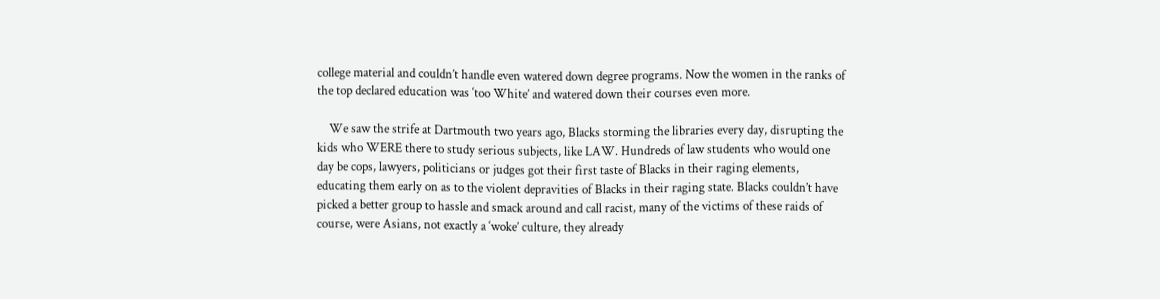college material and couldn’t handle even watered down degree programs. Now the women in the ranks of the top declared education was ‘too White’ and watered down their courses even more.

    We saw the strife at Dartmouth two years ago, Blacks storming the libraries every day, disrupting the kids who WERE there to study serious subjects, like LAW. Hundreds of law students who would one day be cops, lawyers, politicians or judges got their first taste of Blacks in their raging elements, educating them early on as to the violent depravities of Blacks in their raging state. Blacks couldn’t have picked a better group to hassle and smack around and call racist, many of the victims of these raids of course, were Asians, not exactly a ‘woke’ culture, they already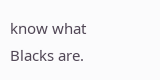know what Blacks are.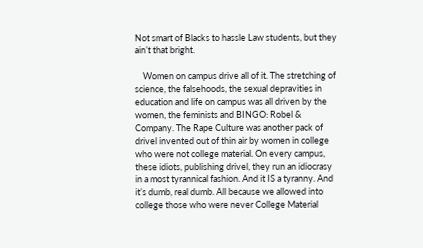Not smart of Blacks to hassle Law students, but they ain’t that bright.

    Women on campus drive all of it. The stretching of science, the falsehoods, the sexual depravities in education and life on campus was all driven by the women, the feminists and BINGO: Robel & Company. The Rape Culture was another pack of drivel invented out of thin air by women in college who were not college material. On every campus, these idiots, publishing drivel, they run an idiocrasy in a most tyrannical fashion. And it IS a tyranny. And it’s dumb, real dumb. All because we allowed into college those who were never College Material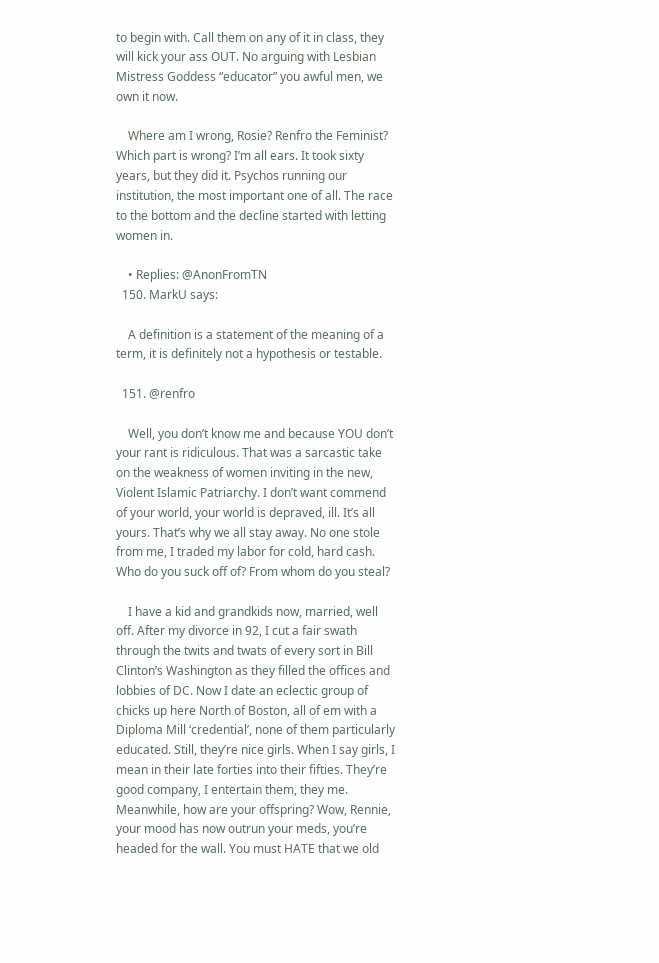to begin with. Call them on any of it in class, they will kick your ass OUT. No arguing with Lesbian Mistress Goddess “educator” you awful men, we own it now.

    Where am I wrong, Rosie? Renfro the Feminist? Which part is wrong? I’m all ears. It took sixty years, but they did it. Psychos running our institution, the most important one of all. The race to the bottom and the decline started with letting women in.

    • Replies: @AnonFromTN
  150. MarkU says:

    A definition is a statement of the meaning of a term, it is definitely not a hypothesis or testable.

  151. @renfro

    Well, you don’t know me and because YOU don’t your rant is ridiculous. That was a sarcastic take on the weakness of women inviting in the new, Violent Islamic Patriarchy. I don’t want commend of your world, your world is depraved, ill. It’s all yours. That’s why we all stay away. No one stole from me, I traded my labor for cold, hard cash. Who do you suck off of? From whom do you steal?

    I have a kid and grandkids now, married, well off. After my divorce in 92, I cut a fair swath through the twits and twats of every sort in Bill Clinton’s Washington as they filled the offices and lobbies of DC. Now I date an eclectic group of chicks up here North of Boston, all of em with a Diploma Mill ‘credential’, none of them particularly educated. Still, they’re nice girls. When I say girls, I mean in their late forties into their fifties. They’re good company, I entertain them, they me. Meanwhile, how are your offspring? Wow, Rennie, your mood has now outrun your meds, you’re headed for the wall. You must HATE that we old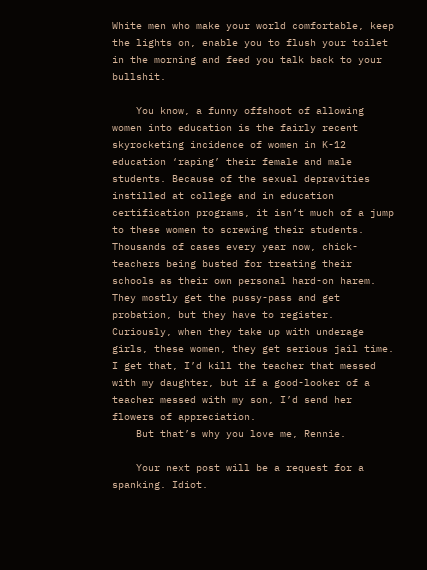White men who make your world comfortable, keep the lights on, enable you to flush your toilet in the morning and feed you talk back to your bullshit.

    You know, a funny offshoot of allowing women into education is the fairly recent skyrocketing incidence of women in K-12 education ‘raping’ their female and male students. Because of the sexual depravities instilled at college and in education certification programs, it isn’t much of a jump to these women to screwing their students. Thousands of cases every year now, chick-teachers being busted for treating their schools as their own personal hard-on harem. They mostly get the pussy-pass and get probation, but they have to register. Curiously, when they take up with underage girls, these women, they get serious jail time. I get that, I’d kill the teacher that messed with my daughter, but if a good-looker of a teacher messed with my son, I’d send her flowers of appreciation.
    But that’s why you love me, Rennie.

    Your next post will be a request for a spanking. Idiot.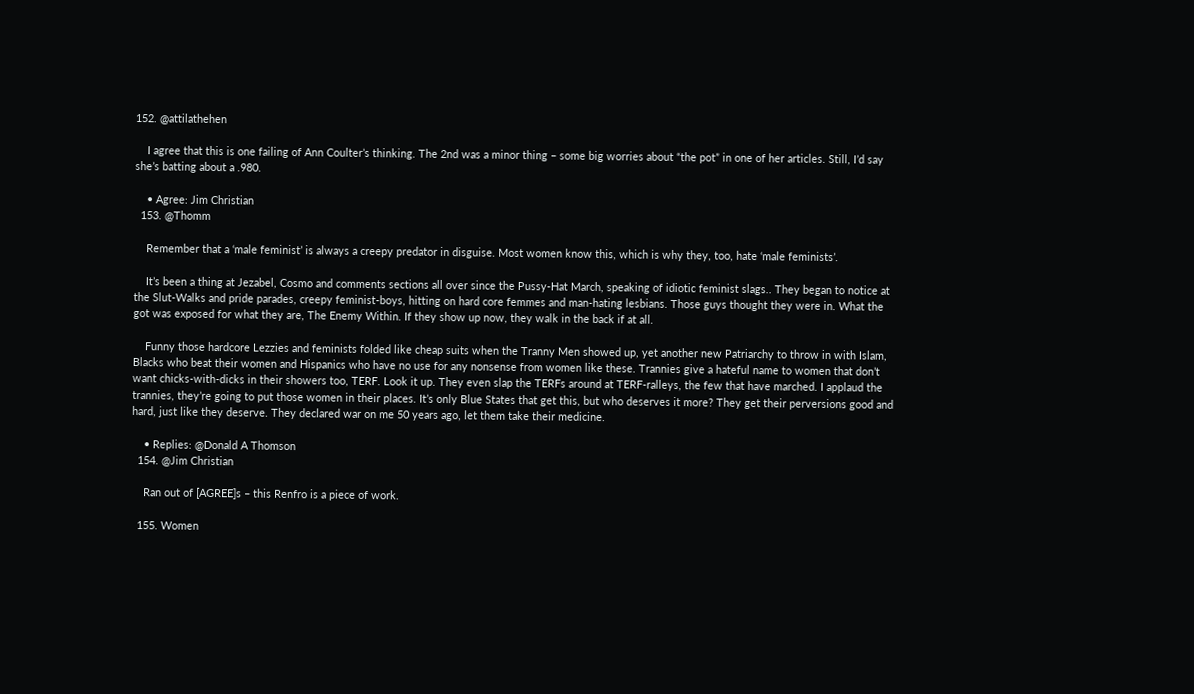152. @attilathehen

    I agree that this is one failing of Ann Coulter’s thinking. The 2nd was a minor thing – some big worries about “the pot” in one of her articles. Still, I’d say she’s batting about a .980.

    • Agree: Jim Christian
  153. @Thomm

    Remember that a ‘male feminist’ is always a creepy predator in disguise. Most women know this, which is why they, too, hate ‘male feminists’.

    It’s been a thing at Jezabel, Cosmo and comments sections all over since the Pussy-Hat March, speaking of idiotic feminist slags.. They began to notice at the Slut-Walks and pride parades, creepy feminist-boys, hitting on hard core femmes and man-hating lesbians. Those guys thought they were in. What the got was exposed for what they are, The Enemy Within. If they show up now, they walk in the back if at all.

    Funny those hardcore Lezzies and feminists folded like cheap suits when the Tranny Men showed up, yet another new Patriarchy to throw in with Islam, Blacks who beat their women and Hispanics who have no use for any nonsense from women like these. Trannies give a hateful name to women that don’t want chicks-with-dicks in their showers too, TERF. Look it up. They even slap the TERFs around at TERF-ralleys, the few that have marched. I applaud the trannies, they’re going to put those women in their places. It’s only Blue States that get this, but who deserves it more? They get their perversions good and hard, just like they deserve. They declared war on me 50 years ago, let them take their medicine.

    • Replies: @Donald A Thomson
  154. @Jim Christian

    Ran out of [AGREE]s – this Renfro is a piece of work.

  155. Women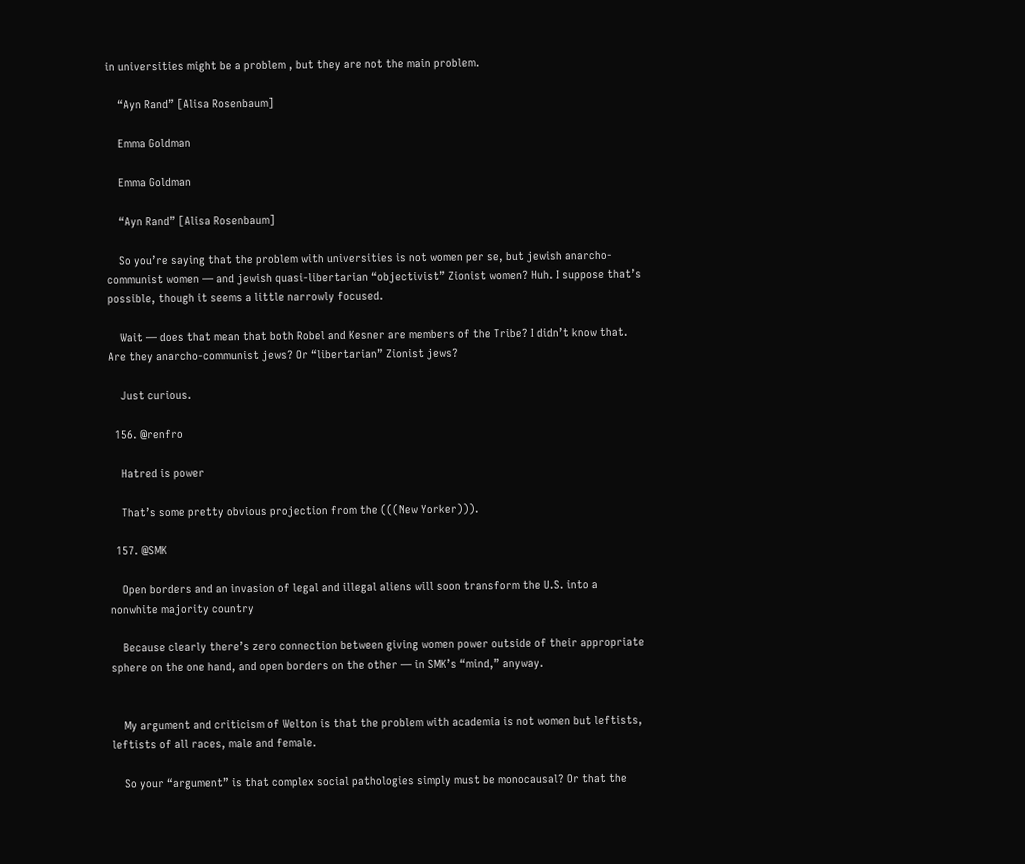in universities might be a problem , but they are not the main problem.

    “Ayn Rand” [Alisa Rosenbaum]

    Emma Goldman

    Emma Goldman

    “Ayn Rand” [Alisa Rosenbaum]

    So you’re saying that the problem with universities is not women per se, but jewish anarcho-communist women — and jewish quasi-libertarian “objectivist” Zionist women? Huh. I suppose that’s possible, though it seems a little narrowly focused.

    Wait — does that mean that both Robel and Kesner are members of the Tribe? I didn’t know that. Are they anarcho-communist jews? Or “libertarian” Zionist jews?

    Just curious.

  156. @renfro

    Hatred is power

    That’s some pretty obvious projection from the (((New Yorker))).

  157. @SMK

    Open borders and an invasion of legal and illegal aliens will soon transform the U.S. into a nonwhite majority country

    Because clearly there’s zero connection between giving women power outside of their appropriate sphere on the one hand, and open borders on the other — in SMK’s “mind,” anyway.


    My argument and criticism of Welton is that the problem with academia is not women but leftists, leftists of all races, male and female.

    So your “argument” is that complex social pathologies simply must be monocausal? Or that the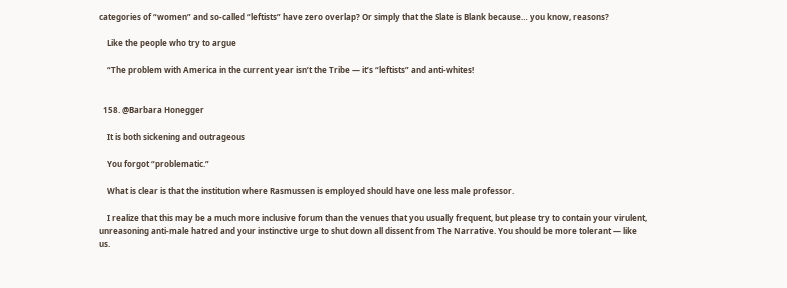categories of “women” and so-called “leftists” have zero overlap? Or simply that the Slate is Blank because… you know, reasons?

    Like the people who try to argue

    “The problem with America in the current year isn’t the Tribe — it’s “leftists” and anti-whites!


  158. @Barbara Honegger

    It is both sickening and outrageous

    You forgot “problematic.”

    What is clear is that the institution where Rasmussen is employed should have one less male professor.

    I realize that this may be a much more inclusive forum than the venues that you usually frequent, but please try to contain your virulent, unreasoning anti-male hatred and your instinctive urge to shut down all dissent from The Narrative. You should be more tolerant — like us.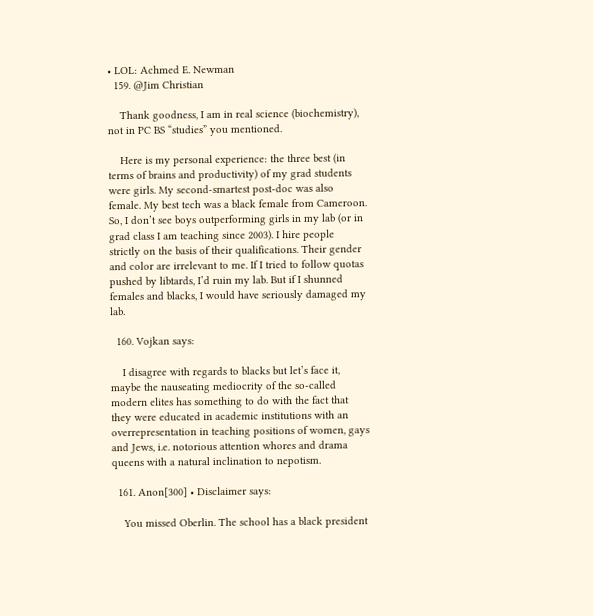• LOL: Achmed E. Newman
  159. @Jim Christian

    Thank goodness, I am in real science (biochemistry), not in PC BS “studies” you mentioned.

    Here is my personal experience: the three best (in terms of brains and productivity) of my grad students were girls. My second-smartest post-doc was also female. My best tech was a black female from Cameroon. So, I don’t see boys outperforming girls in my lab (or in grad class I am teaching since 2003). I hire people strictly on the basis of their qualifications. Their gender and color are irrelevant to me. If I tried to follow quotas pushed by libtards, I’d ruin my lab. But if I shunned females and blacks, I would have seriously damaged my lab.

  160. Vojkan says:

    I disagree with regards to blacks but let’s face it, maybe the nauseating mediocrity of the so-called modern elites has something to do with the fact that they were educated in academic institutions with an overrepresentation in teaching positions of women, gays and Jews, i.e. notorious attention whores and drama queens with a natural inclination to nepotism.

  161. Anon[300] • Disclaimer says:

    You missed Oberlin. The school has a black president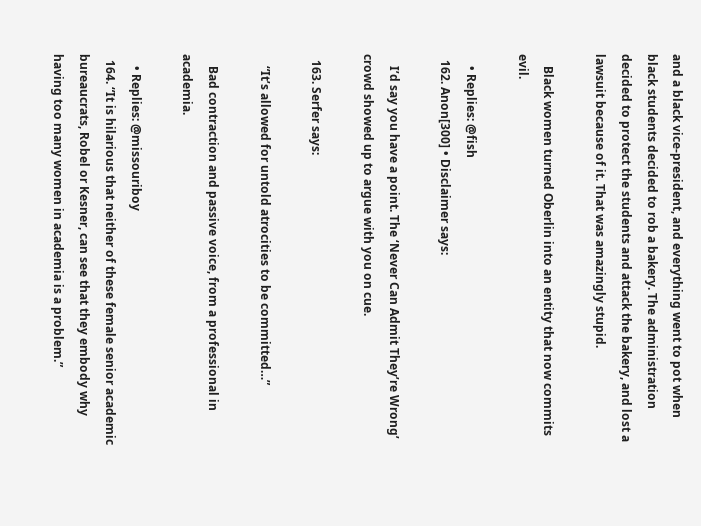and a black vice-president, and everything went to pot when black students decided to rob a bakery. The administration decided to protect the students and attack the bakery, and lost a lawsuit because of it. That was amazingly stupid.

    Black women turned Oberlin into an entity that now commits evil.

    • Replies: @fish
  162. Anon[300] • Disclaimer says:

    I’d say you have a point. The ‘Never Can Admit They’re Wrong’ crowd showed up to argue with you on cue.

  163. Serfer says:

    “It’s allowed for untold atrocities to be committed…”

    Bad contraction and passive voice, from a professional in academia.

    • Replies: @missouriboy
  164. “It is hilarious that neither of these female senior academic bureaucrats, Robel or Kesner, can see that they embody why having too many women in academia is a problem.”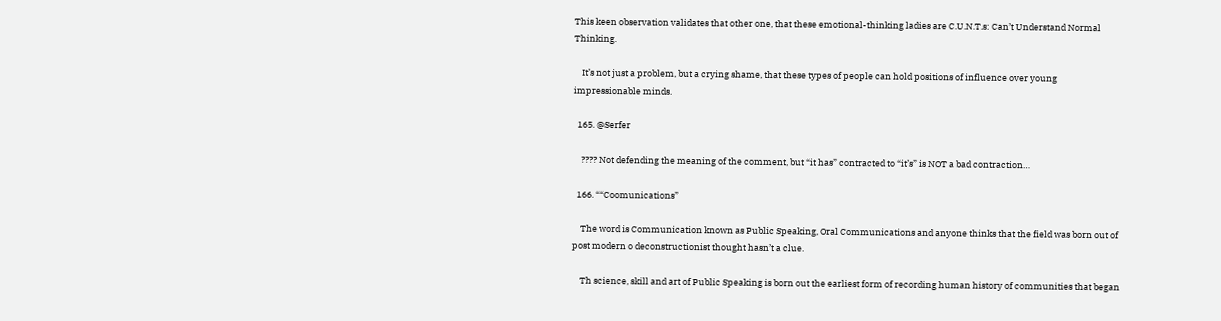This keen observation validates that other one, that these emotional-thinking ladies are C.U.N.T.s: Can’t Understand Normal Thinking.

    It’s not just a problem, but a crying shame, that these types of people can hold positions of influence over young impressionable minds.

  165. @Serfer

    ???? Not defending the meaning of the comment, but “it has” contracted to “it’s” is NOT a bad contraction…

  166. ““Coomunications”

    The word is Communication known as Public Speaking, Oral Communications and anyone thinks that the field was born out of post modern o deconstructionist thought hasn’t a clue.

    Th science, skill and art of Public Speaking is born out the earliest form of recording human history of communities that began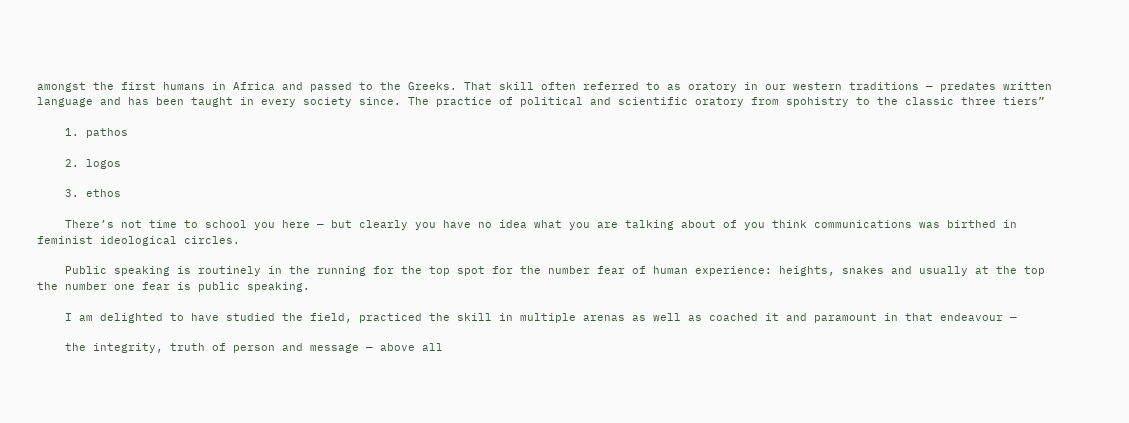amongst the first humans in Africa and passed to the Greeks. That skill often referred to as oratory in our western traditions — predates written language and has been taught in every society since. The practice of political and scientific oratory from spohistry to the classic three tiers”

    1. pathos

    2. logos

    3. ethos

    There’s not time to school you here — but clearly you have no idea what you are talking about of you think communications was birthed in feminist ideological circles.

    Public speaking is routinely in the running for the top spot for the number fear of human experience: heights, snakes and usually at the top the number one fear is public speaking.

    I am delighted to have studied the field, practiced the skill in multiple arenas as well as coached it and paramount in that endeavour —

    the integrity, truth of person and message — above all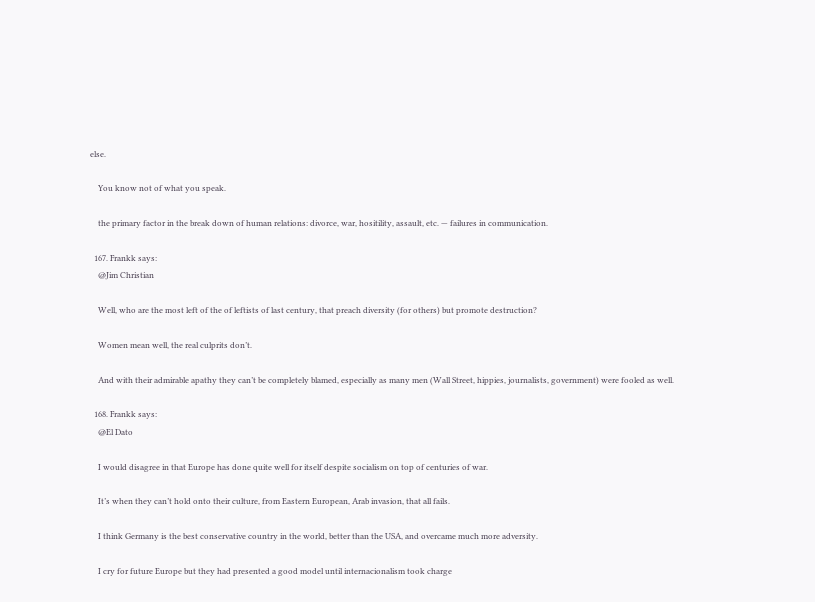else.

    You know not of what you speak.

    the primary factor in the break down of human relations: divorce, war, hositility, assault, etc. — failures in communication.

  167. Frankk says:
    @Jim Christian

    Well, who are the most left of the of leftists of last century, that preach diversity (for others) but promote destruction?

    Women mean well, the real culprits don’t.

    And with their admirable apathy they can’t be completely blamed, especially as many men (Wall Street, hippies, journalists, government) were fooled as well.

  168. Frankk says:
    @El Dato

    I would disagree in that Europe has done quite well for itself despite socialism on top of centuries of war.

    It’s when they can’t hold onto their culture, from Eastern European, Arab invasion, that all fails.

    I think Germany is the best conservative country in the world, better than the USA, and overcame much more adversity.

    I cry for future Europe but they had presented a good model until internacionalism took charge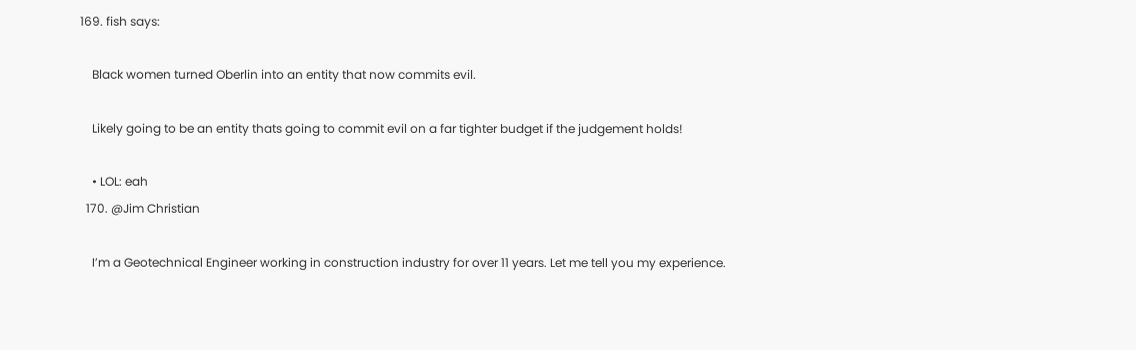169. fish says:

    Black women turned Oberlin into an entity that now commits evil.

    Likely going to be an entity thats going to commit evil on a far tighter budget if the judgement holds!

    • LOL: eah
  170. @Jim Christian

    I’m a Geotechnical Engineer working in construction industry for over 11 years. Let me tell you my experience.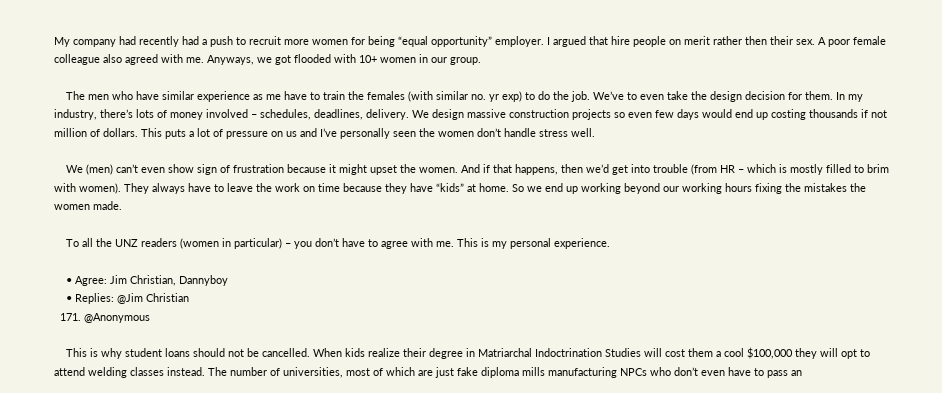My company had recently had a push to recruit more women for being “equal opportunity” employer. I argued that hire people on merit rather then their sex. A poor female colleague also agreed with me. Anyways, we got flooded with 10+ women in our group.

    The men who have similar experience as me have to train the females (with similar no. yr exp) to do the job. We’ve to even take the design decision for them. In my industry, there’s lots of money involved – schedules, deadlines, delivery. We design massive construction projects so even few days would end up costing thousands if not million of dollars. This puts a lot of pressure on us and I’ve personally seen the women don’t handle stress well.

    We (men) can’t even show sign of frustration because it might upset the women. And if that happens, then we’d get into trouble (from HR – which is mostly filled to brim with women). They always have to leave the work on time because they have “kids” at home. So we end up working beyond our working hours fixing the mistakes the women made.

    To all the UNZ readers (women in particular) – you don’t have to agree with me. This is my personal experience.

    • Agree: Jim Christian, Dannyboy
    • Replies: @Jim Christian
  171. @Anonymous

    This is why student loans should not be cancelled. When kids realize their degree in Matriarchal Indoctrination Studies will cost them a cool $100,000 they will opt to attend welding classes instead. The number of universities, most of which are just fake diploma mills manufacturing NPCs who don’t even have to pass an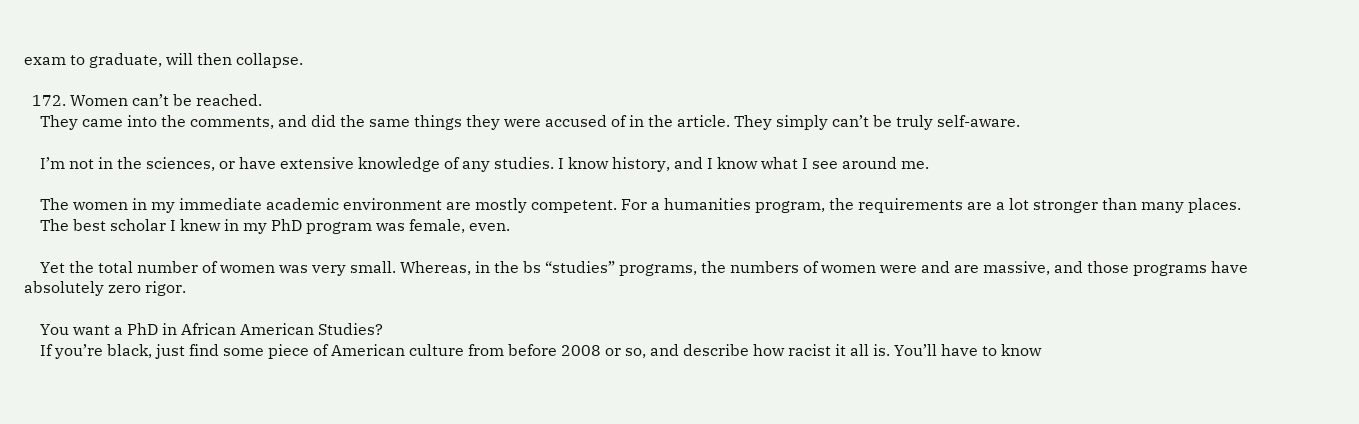exam to graduate, will then collapse.

  172. Women can’t be reached.
    They came into the comments, and did the same things they were accused of in the article. They simply can’t be truly self-aware.

    I’m not in the sciences, or have extensive knowledge of any studies. I know history, and I know what I see around me.

    The women in my immediate academic environment are mostly competent. For a humanities program, the requirements are a lot stronger than many places.
    The best scholar I knew in my PhD program was female, even.

    Yet the total number of women was very small. Whereas, in the bs “studies” programs, the numbers of women were and are massive, and those programs have absolutely zero rigor.

    You want a PhD in African American Studies?
    If you’re black, just find some piece of American culture from before 2008 or so, and describe how racist it all is. You’ll have to know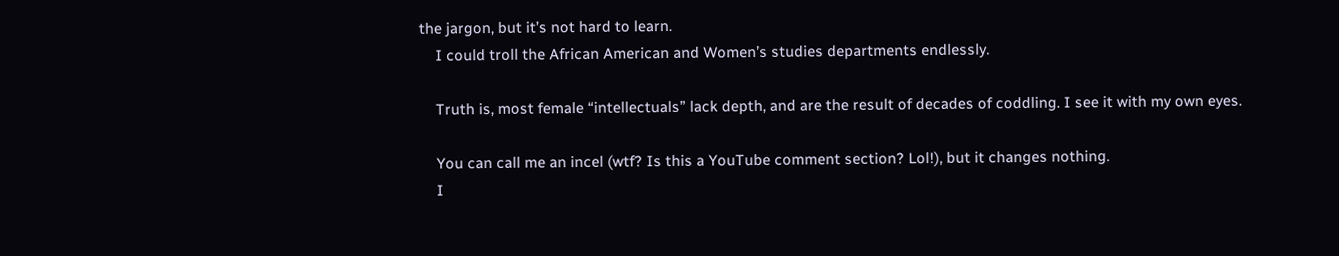the jargon, but it’s not hard to learn.
    I could troll the African American and Women’s studies departments endlessly.

    Truth is, most female “intellectuals” lack depth, and are the result of decades of coddling. I see it with my own eyes.

    You can call me an incel (wtf? Is this a YouTube comment section? Lol!), but it changes nothing.
    I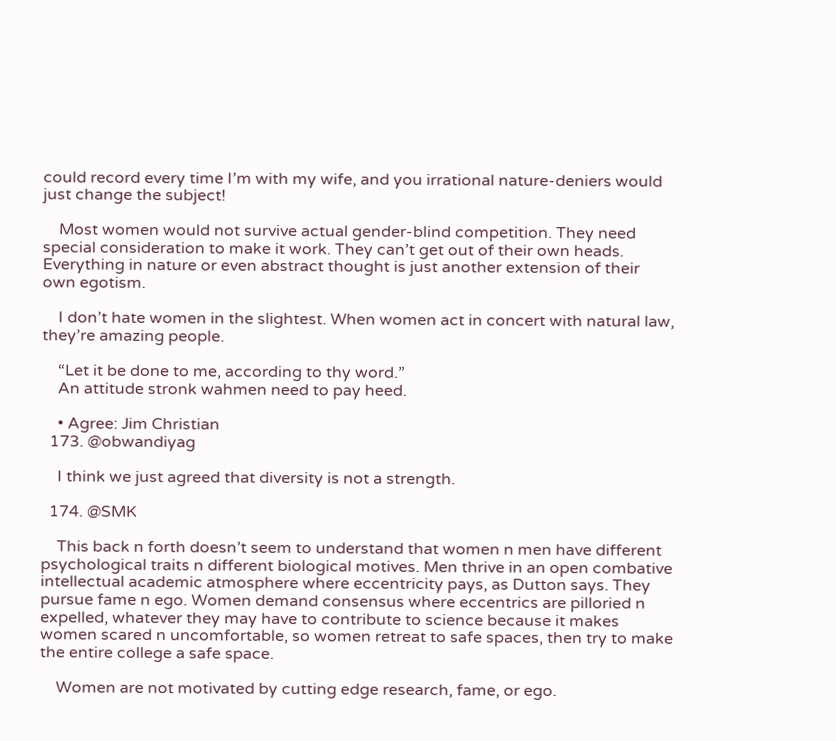could record every time I’m with my wife, and you irrational nature-deniers would just change the subject!

    Most women would not survive actual gender-blind competition. They need special consideration to make it work. They can’t get out of their own heads. Everything in nature or even abstract thought is just another extension of their own egotism.

    I don’t hate women in the slightest. When women act in concert with natural law, they’re amazing people.

    “Let it be done to me, according to thy word.”
    An attitude stronk wahmen need to pay heed.

    • Agree: Jim Christian
  173. @obwandiyag

    I think we just agreed that diversity is not a strength.

  174. @SMK

    This back n forth doesn’t seem to understand that women n men have different psychological traits n different biological motives. Men thrive in an open combative intellectual academic atmosphere where eccentricity pays, as Dutton says. They pursue fame n ego. Women demand consensus where eccentrics are pilloried n expelled, whatever they may have to contribute to science because it makes women scared n uncomfortable, so women retreat to safe spaces, then try to make the entire college a safe space.

    Women are not motivated by cutting edge research, fame, or ego.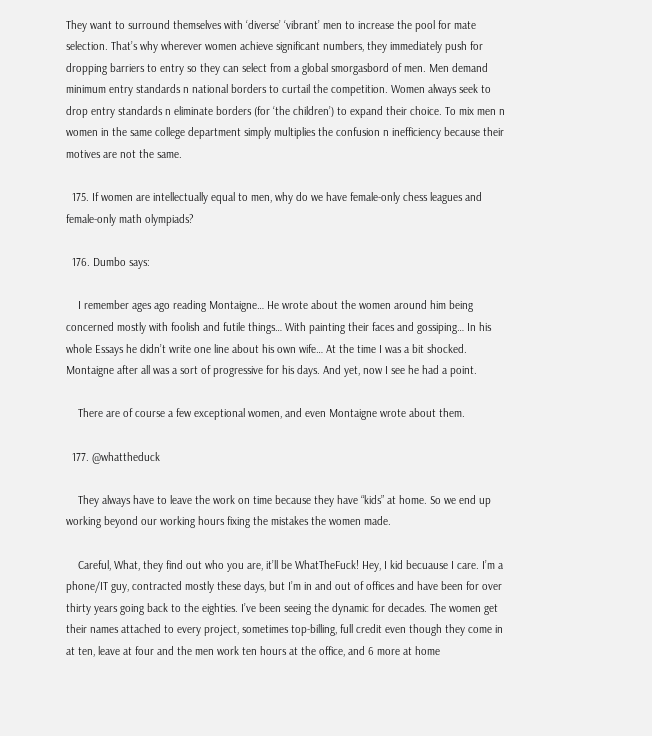They want to surround themselves with ‘diverse’ ‘vibrant’ men to increase the pool for mate selection. That’s why wherever women achieve significant numbers, they immediately push for dropping barriers to entry so they can select from a global smorgasbord of men. Men demand minimum entry standards n national borders to curtail the competition. Women always seek to drop entry standards n eliminate borders (for ‘the children’) to expand their choice. To mix men n women in the same college department simply multiplies the confusion n inefficiency because their motives are not the same.

  175. If women are intellectually equal to men, why do we have female-only chess leagues and female-only math olympiads?

  176. Dumbo says:

    I remember ages ago reading Montaigne… He wrote about the women around him being concerned mostly with foolish and futile things… With painting their faces and gossiping… In his whole Essays he didn’t write one line about his own wife… At the time I was a bit shocked. Montaigne after all was a sort of progressive for his days. And yet, now I see he had a point.

    There are of course a few exceptional women, and even Montaigne wrote about them.

  177. @whattheduck

    They always have to leave the work on time because they have “kids” at home. So we end up working beyond our working hours fixing the mistakes the women made.

    Careful, What, they find out who you are, it’ll be WhatTheFuck! Hey, I kid becuause I care. I’m a phone/IT guy, contracted mostly these days, but I’m in and out of offices and have been for over thirty years going back to the eighties. I’ve been seeing the dynamic for decades. The women get their names attached to every project, sometimes top-billing, full credit even though they come in at ten, leave at four and the men work ten hours at the office, and 6 more at home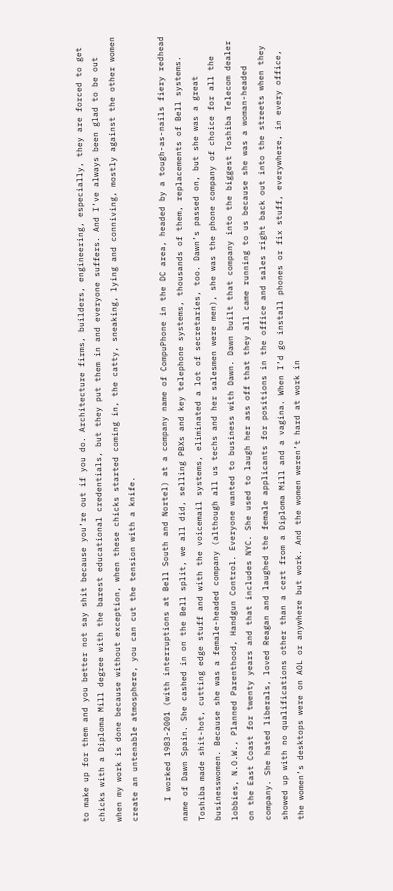to make up for them and you better not say shit because you’re out if you do. Architecture firms, builders, engineering, especially, they are forced to get chicks with a Diploma Mill degree with the barest educational credentials, but they put them in and everyone suffers. And I’ve always been glad to be out when my work is done because without exception, when these chicks started coming in, the catty, sneaking, lying and conniving, mostly against the other women create an untenable atmosphere, you can cut the tension with a knife.

    I worked 1983-2001 (with interruptions at Bell South and Nortel) at a company name of CompuPhone in the DC area, headed by a tough-as-nails fiery redhead name of Dawn Spain. She cashed in on the Bell split, we all did, selling PBXs and key telephone systems, thousands of them, replacements of Bell systems. Toshiba made shit-hot, cutting edge stuff and with the voicemail systems, eliminated a lot of secretaries, too. Dawn’s passed on, but she was a great businesswomen. Because she was a female-headed company (although all us techs and her salesmen were men), she was the phone company of choice for all the lobbies, N.O.W., Planned Parenthood, Handgun Control. Everyone wanted to business with Dawn. Dawn built that company into the biggest Toshiba Telecom dealer on the East Coast for twenty years and that includes NYC. She used to laugh her ass off that they all came running to us because she was a woman-headed company. She hated liberals, loved Reagan and laughed the female applicants for positions in the office and sales right back out into the streets when they showed up with no qualifications other than a cert from a Diploma Mill and a vagina. When I’d go install phones or fix stuff, everywhere, in every office, the women’s desktops were on AOL or anywhere but work. And the women weren’t hard at work in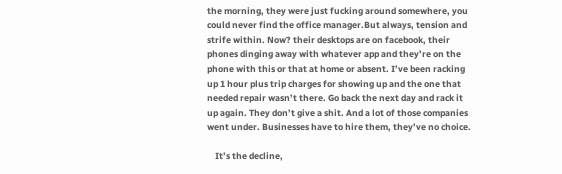the morning, they were just fucking around somewhere, you could never find the office manager.But always, tension and strife within. Now? their desktops are on facebook, their phones dinging away with whatever app and they’re on the phone with this or that at home or absent. I’ve been racking up 1 hour plus trip charges for showing up and the one that needed repair wasn’t there. Go back the next day and rack it up again. They don’t give a shit. And a lot of those companies went under. Businesses have to hire them, they’ve no choice.

    It’s the decline,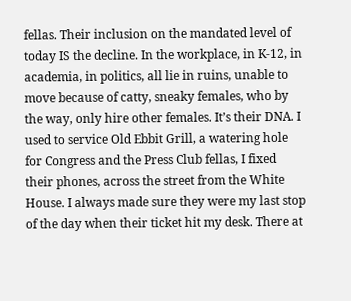fellas. Their inclusion on the mandated level of today IS the decline. In the workplace, in K-12, in academia, in politics, all lie in ruins, unable to move because of catty, sneaky females, who by the way, only hire other females. It’s their DNA. I used to service Old Ebbit Grill, a watering hole for Congress and the Press Club fellas, I fixed their phones, across the street from the White House. I always made sure they were my last stop of the day when their ticket hit my desk. There at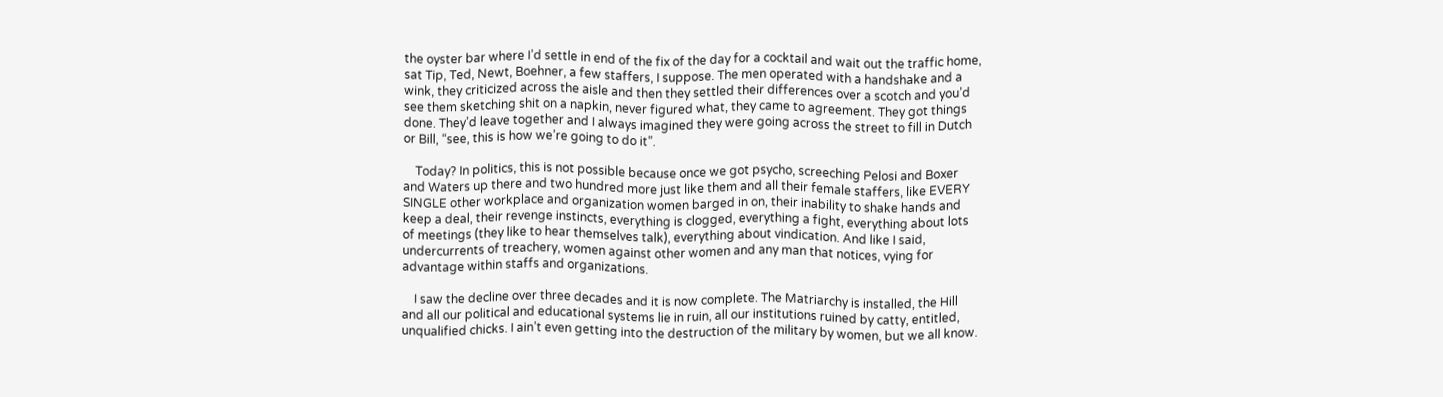the oyster bar where I’d settle in end of the fix of the day for a cocktail and wait out the traffic home, sat Tip, Ted, Newt, Boehner, a few staffers, I suppose. The men operated with a handshake and a wink, they criticized across the aisle and then they settled their differences over a scotch and you’d see them sketching shit on a napkin, never figured what, they came to agreement. They got things done. They’d leave together and I always imagined they were going across the street to fill in Dutch or Bill, “see, this is how we’re going to do it”.

    Today? In politics, this is not possible because once we got psycho, screeching Pelosi and Boxer and Waters up there and two hundred more just like them and all their female staffers, like EVERY SINGLE other workplace and organization women barged in on, their inability to shake hands and keep a deal, their revenge instincts, everything is clogged, everything a fight, everything about lots of meetings (they like to hear themselves talk), everything about vindication. And like I said, undercurrents of treachery, women against other women and any man that notices, vying for advantage within staffs and organizations.

    I saw the decline over three decades and it is now complete. The Matriarchy is installed, the Hill and all our political and educational systems lie in ruin, all our institutions ruined by catty, entitled, unqualified chicks. I ain’t even getting into the destruction of the military by women, but we all know.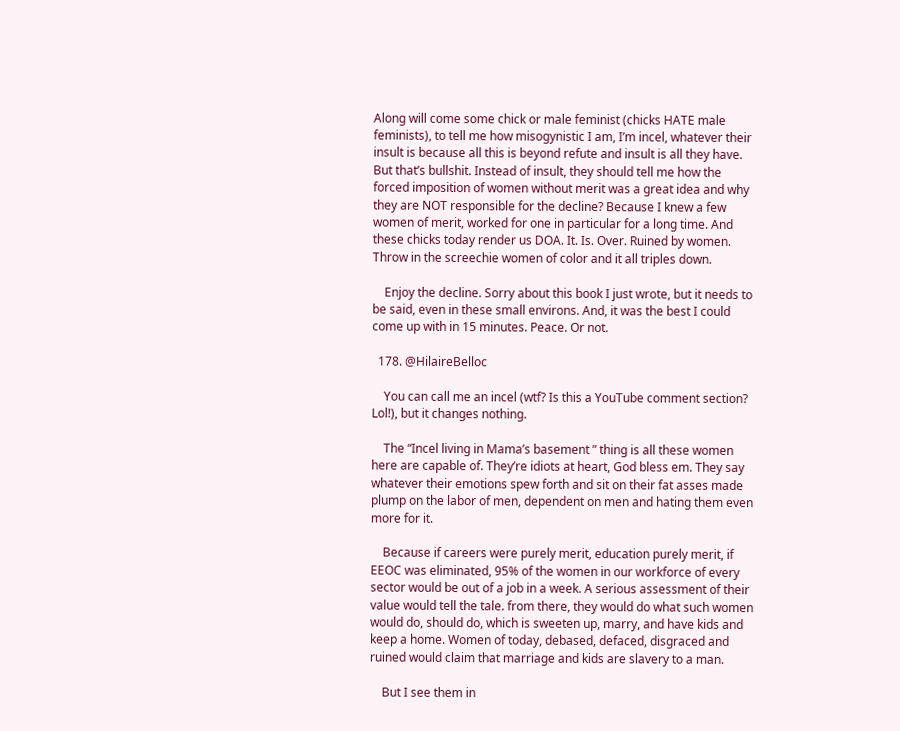Along will come some chick or male feminist (chicks HATE male feminists), to tell me how misogynistic I am, I’m incel, whatever their insult is because all this is beyond refute and insult is all they have. But that’s bullshit. Instead of insult, they should tell me how the forced imposition of women without merit was a great idea and why they are NOT responsible for the decline? Because I knew a few women of merit, worked for one in particular for a long time. And these chicks today render us DOA. It. Is. Over. Ruined by women. Throw in the screechie women of color and it all triples down.

    Enjoy the decline. Sorry about this book I just wrote, but it needs to be said, even in these small environs. And, it was the best I could come up with in 15 minutes. Peace. Or not.

  178. @HilaireBelloc

    You can call me an incel (wtf? Is this a YouTube comment section? Lol!), but it changes nothing.

    The “Incel living in Mama’s basement ” thing is all these women here are capable of. They’re idiots at heart, God bless em. They say whatever their emotions spew forth and sit on their fat asses made plump on the labor of men, dependent on men and hating them even more for it.

    Because if careers were purely merit, education purely merit, if EEOC was eliminated, 95% of the women in our workforce of every sector would be out of a job in a week. A serious assessment of their value would tell the tale. from there, they would do what such women would do, should do, which is sweeten up, marry, and have kids and keep a home. Women of today, debased, defaced, disgraced and ruined would claim that marriage and kids are slavery to a man.

    But I see them in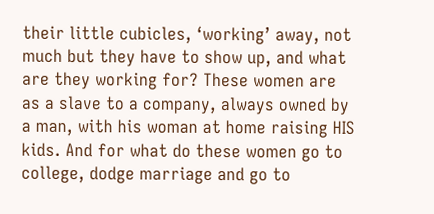their little cubicles, ‘working’ away, not much but they have to show up, and what are they working for? These women are as a slave to a company, always owned by a man, with his woman at home raising HIS kids. And for what do these women go to college, dodge marriage and go to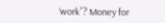‘work”? Money for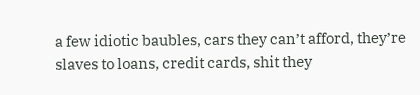a few idiotic baubles, cars they can’t afford, they’re slaves to loans, credit cards, shit they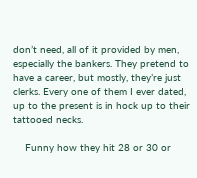don’t need, all of it provided by men, especially the bankers. They pretend to have a career, but mostly, they’re just clerks. Every one of them I ever dated, up to the present is in hock up to their tattooed necks.

    Funny how they hit 28 or 30 or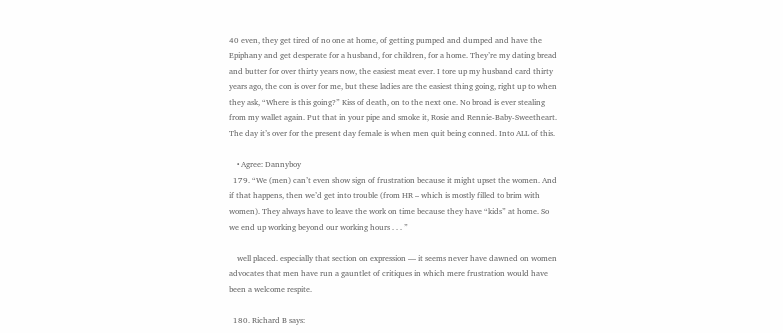40 even, they get tired of no one at home, of getting pumped and dumped and have the Epiphany and get desperate for a husband, for children, for a home. They’re my dating bread and butter for over thirty years now, the easiest meat ever. I tore up my husband card thirty years ago, the con is over for me, but these ladies are the easiest thing going, right up to when they ask, “Where is this going?” Kiss of death, on to the next one. No broad is ever stealing from my wallet again. Put that in your pipe and smoke it, Rosie and Rennie-Baby-Sweetheart. The day it’s over for the present day female is when men quit being conned. Into ALL of this.

    • Agree: Dannyboy
  179. “We (men) can’t even show sign of frustration because it might upset the women. And if that happens, then we’d get into trouble (from HR – which is mostly filled to brim with women). They always have to leave the work on time because they have “kids” at home. So we end up working beyond our working hours . . . ”

    well placed. especially that section on expression — it seems never have dawned on women advocates that men have run a gauntlet of critiques in which mere frustration would have been a welcome respite.

  180. Richard B says: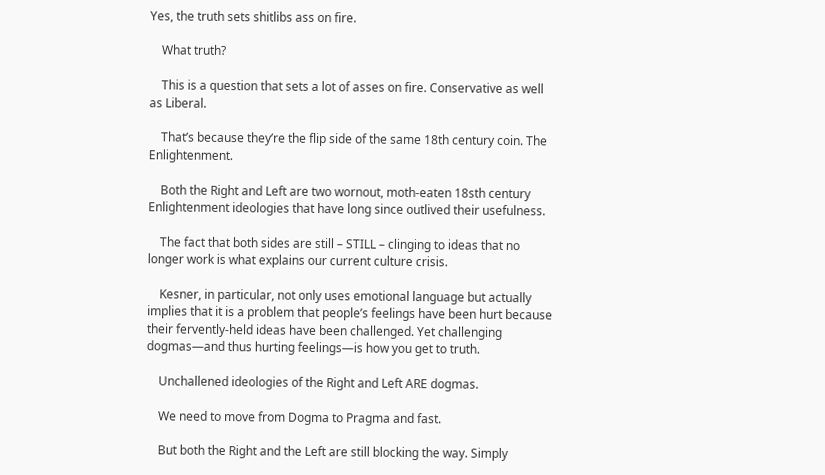Yes, the truth sets shitlibs ass on fire.

    What truth?

    This is a question that sets a lot of asses on fire. Conservative as well as Liberal.

    That’s because they’re the flip side of the same 18th century coin. The Enlightenment.

    Both the Right and Left are two wornout, moth-eaten 18sth century Enlightenment ideologies that have long since outlived their usefulness.

    The fact that both sides are still – STILL – clinging to ideas that no longer work is what explains our current culture crisis.

    Kesner, in particular, not only uses emotional language but actually implies that it is a problem that people’s feelings have been hurt because their fervently-held ideas have been challenged. Yet challenging dogmas—and thus hurting feelings—is how you get to truth.

    Unchallened ideologies of the Right and Left ARE dogmas.

    We need to move from Dogma to Pragma and fast.

    But both the Right and the Left are still blocking the way. Simply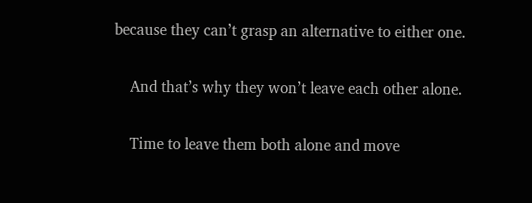because they can’t grasp an alternative to either one.

    And that’s why they won’t leave each other alone.

    Time to leave them both alone and move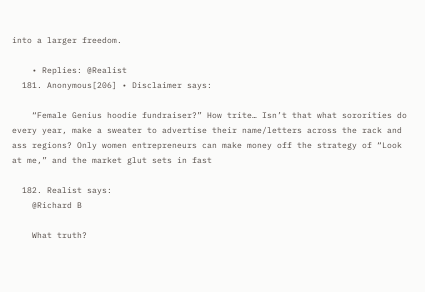into a larger freedom.

    • Replies: @Realist
  181. Anonymous[206] • Disclaimer says:

    “Female Genius hoodie fundraiser?” How trite… Isn’t that what sororities do every year, make a sweater to advertise their name/letters across the rack and ass regions? Only women entrepreneurs can make money off the strategy of “Look at me,” and the market glut sets in fast

  182. Realist says:
    @Richard B

    What truth?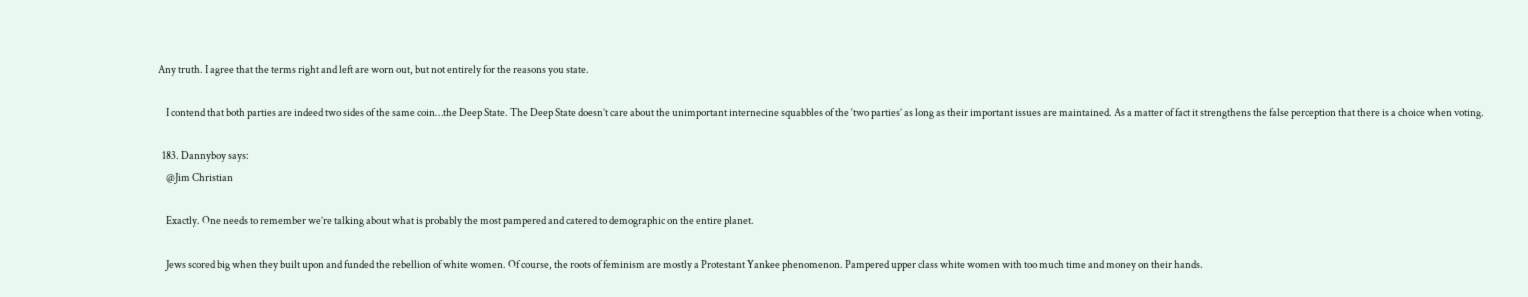Any truth. I agree that the terms right and left are worn out, but not entirely for the reasons you state.

    I contend that both parties are indeed two sides of the same coin…the Deep State. The Deep State doesn’t care about the unimportant internecine squabbles of the ‘two parties’ as long as their important issues are maintained. As a matter of fact it strengthens the false perception that there is a choice when voting.

  183. Dannyboy says:
    @Jim Christian

    Exactly. One needs to remember we’re talking about what is probably the most pampered and catered to demographic on the entire planet.

    Jews scored big when they built upon and funded the rebellion of white women. Of course, the roots of feminism are mostly a Protestant Yankee phenomenon. Pampered upper class white women with too much time and money on their hands.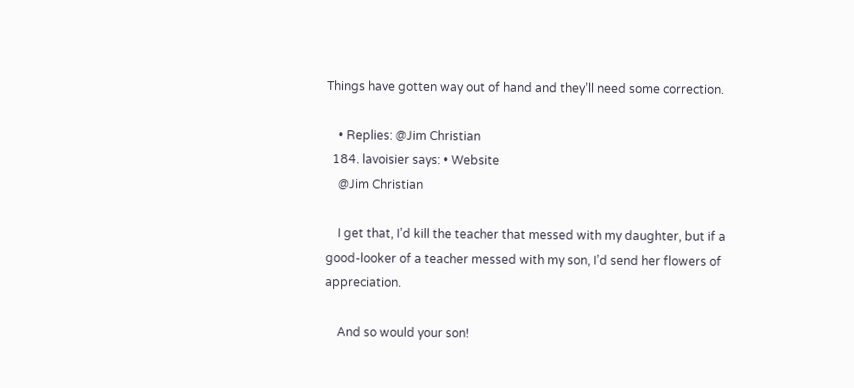Things have gotten way out of hand and they’ll need some correction.

    • Replies: @Jim Christian
  184. lavoisier says: • Website
    @Jim Christian

    I get that, I’d kill the teacher that messed with my daughter, but if a good-looker of a teacher messed with my son, I’d send her flowers of appreciation.

    And so would your son!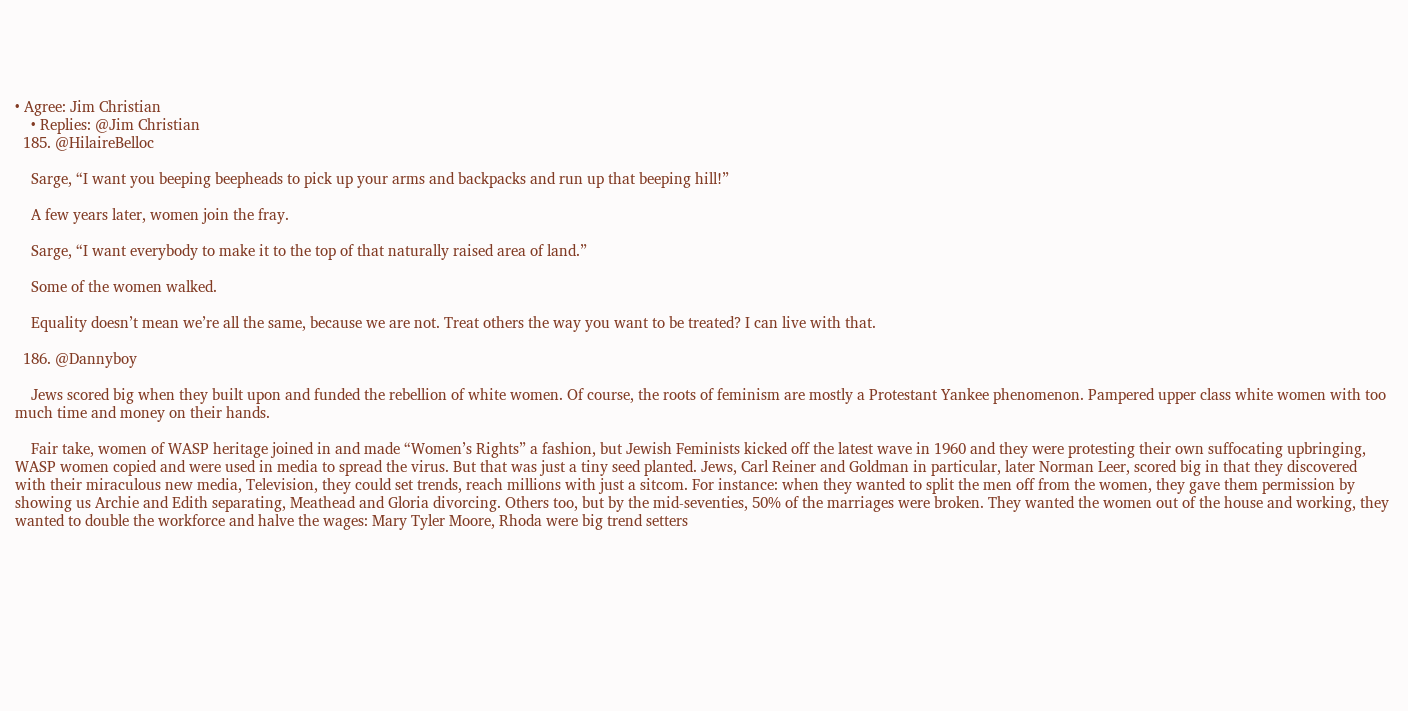• Agree: Jim Christian
    • Replies: @Jim Christian
  185. @HilaireBelloc

    Sarge, “I want you beeping beepheads to pick up your arms and backpacks and run up that beeping hill!”

    A few years later, women join the fray.

    Sarge, “I want everybody to make it to the top of that naturally raised area of land.”

    Some of the women walked.

    Equality doesn’t mean we’re all the same, because we are not. Treat others the way you want to be treated? I can live with that.

  186. @Dannyboy

    Jews scored big when they built upon and funded the rebellion of white women. Of course, the roots of feminism are mostly a Protestant Yankee phenomenon. Pampered upper class white women with too much time and money on their hands.

    Fair take, women of WASP heritage joined in and made “Women’s Rights” a fashion, but Jewish Feminists kicked off the latest wave in 1960 and they were protesting their own suffocating upbringing, WASP women copied and were used in media to spread the virus. But that was just a tiny seed planted. Jews, Carl Reiner and Goldman in particular, later Norman Leer, scored big in that they discovered with their miraculous new media, Television, they could set trends, reach millions with just a sitcom. For instance: when they wanted to split the men off from the women, they gave them permission by showing us Archie and Edith separating, Meathead and Gloria divorcing. Others too, but by the mid-seventies, 50% of the marriages were broken. They wanted the women out of the house and working, they wanted to double the workforce and halve the wages: Mary Tyler Moore, Rhoda were big trend setters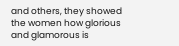and others, they showed the women how glorious and glamorous is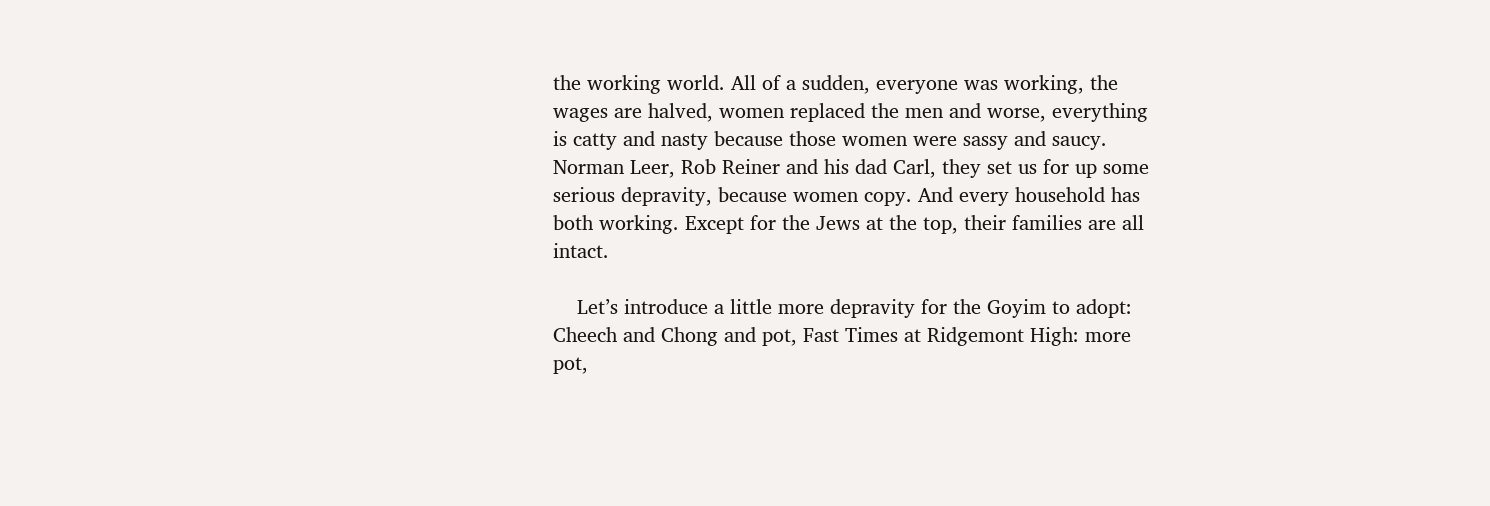the working world. All of a sudden, everyone was working, the wages are halved, women replaced the men and worse, everything is catty and nasty because those women were sassy and saucy. Norman Leer, Rob Reiner and his dad Carl, they set us for up some serious depravity, because women copy. And every household has both working. Except for the Jews at the top, their families are all intact.

    Let’s introduce a little more depravity for the Goyim to adopt: Cheech and Chong and pot, Fast Times at Ridgemont High: more pot,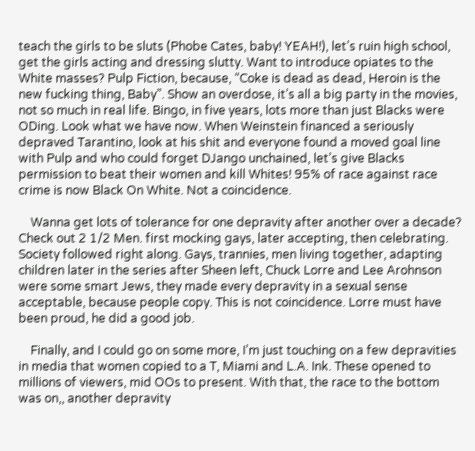teach the girls to be sluts (Phobe Cates, baby! YEAH!), let’s ruin high school, get the girls acting and dressing slutty. Want to introduce opiates to the White masses? Pulp Fiction, because, “Coke is dead as dead, Heroin is the new fucking thing, Baby”. Show an overdose, it’s all a big party in the movies, not so much in real life. Bingo, in five years, lots more than just Blacks were ODing. Look what we have now. When Weinstein financed a seriously depraved Tarantino, look at his shit and everyone found a moved goal line with Pulp and who could forget DJango unchained, let’s give Blacks permission to beat their women and kill Whites! 95% of race against race crime is now Black On White. Not a coincidence.

    Wanna get lots of tolerance for one depravity after another over a decade? Check out 2 1/2 Men. first mocking gays, later accepting, then celebrating. Society followed right along. Gays, trannies, men living together, adapting children later in the series after Sheen left, Chuck Lorre and Lee Arohnson were some smart Jews, they made every depravity in a sexual sense acceptable, because people copy. This is not coincidence. Lorre must have been proud, he did a good job.

    Finally, and I could go on some more, I’m just touching on a few depravities in media that women copied to a T, Miami and L.A. Ink. These opened to millions of viewers, mid OOs to present. With that, the race to the bottom was on,, another depravity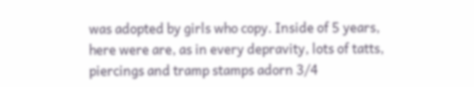was adopted by girls who copy. Inside of 5 years, here were are, as in every depravity, lots of tatts, piercings and tramp stamps adorn 3/4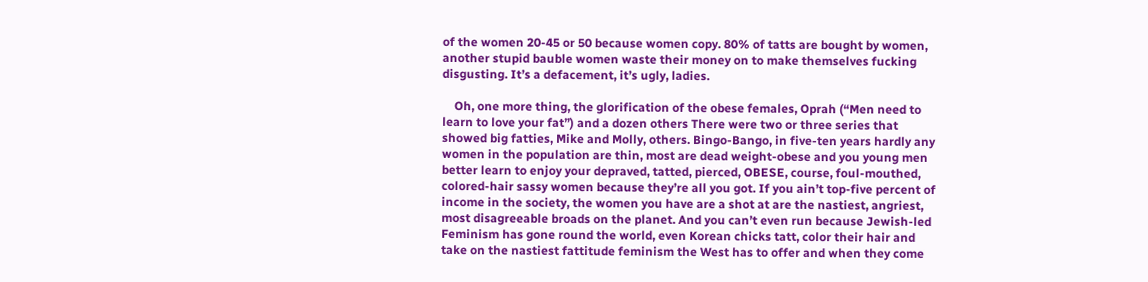of the women 20-45 or 50 because women copy. 80% of tatts are bought by women, another stupid bauble women waste their money on to make themselves fucking disgusting. It’s a defacement, it’s ugly, ladies.

    Oh, one more thing, the glorification of the obese females, Oprah (“Men need to learn to love your fat”) and a dozen others There were two or three series that showed big fatties, Mike and Molly, others. Bingo-Bango, in five-ten years hardly any women in the population are thin, most are dead weight-obese and you young men better learn to enjoy your depraved, tatted, pierced, OBESE, course, foul-mouthed, colored-hair sassy women because they’re all you got. If you ain’t top-five percent of income in the society, the women you have are a shot at are the nastiest, angriest, most disagreeable broads on the planet. And you can’t even run because Jewish-led Feminism has gone round the world, even Korean chicks tatt, color their hair and take on the nastiest fattitude feminism the West has to offer and when they come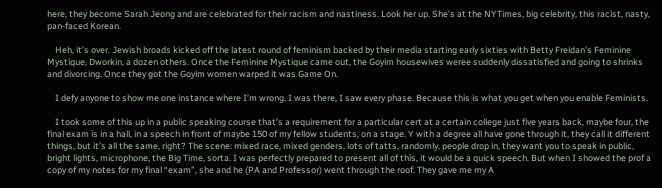here, they become Sarah Jeong and are celebrated for their racism and nastiness. Look her up. She’s at the NYTimes, big celebrity, this racist, nasty, pan-faced Korean.

    Heh, it’s over. Jewish broads kicked off the latest round of feminism backed by their media starting early sixties with Betty Freidan’s Feminine Mystique, Dworkin, a dozen others. Once the Feminine Mystique came out, the Goyim housewives weree suddenly dissatisfied and going to shrinks and divorcing. Once they got the Goyim women warped it was Game On.

    I defy anyone to show me one instance where I’m wrong. I was there, I saw every phase. Because this is what you get when you enable Feminists.

    I took some of this up in a public speaking course that’s a requirement for a particular cert at a certain college just five years back, maybe four, the final exam is in a hall, in a speech in front of maybe 150 of my fellow students, on a stage. Y with a degree all have gone through it, they call it different things, but it’s all the same, right? The scene: mixed race, mixed genders, lots of tatts, randomly, people drop in, they want you to speak in public, bright lights, microphone, the Big Time, sorta. I was perfectly prepared to present all of this, it would be a quick speech. But when I showed the prof a copy of my notes for my final “exam”, she and he (PA and Professor) went through the roof. They gave me my A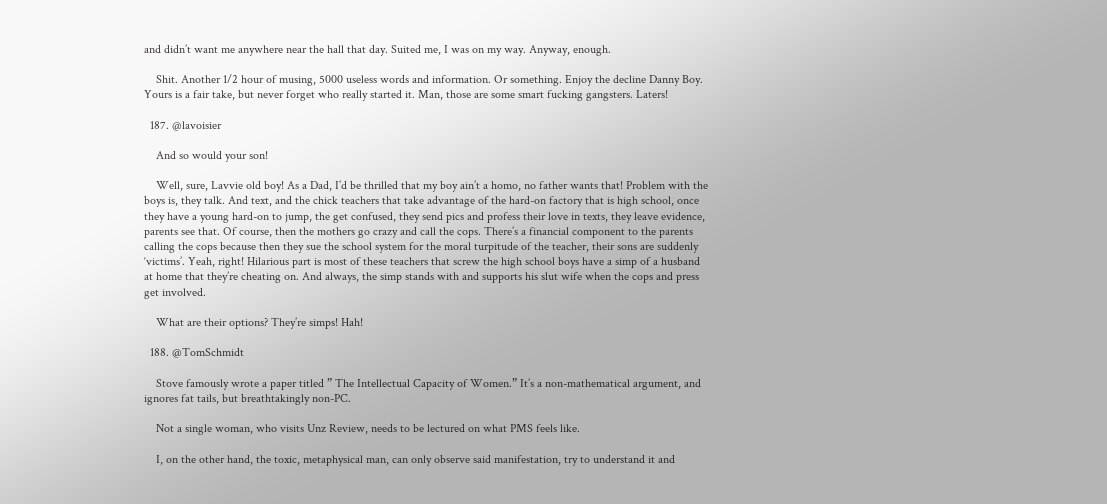and didn’t want me anywhere near the hall that day. Suited me, I was on my way. Anyway, enough.

    Shit. Another 1/2 hour of musing, 5000 useless words and information. Or something. Enjoy the decline Danny Boy. Yours is a fair take, but never forget who really started it. Man, those are some smart fucking gangsters. Laters!

  187. @lavoisier

    And so would your son!

    Well, sure, Lavvie old boy! As a Dad, I’d be thrilled that my boy ain’t a homo, no father wants that! Problem with the boys is, they talk. And text, and the chick teachers that take advantage of the hard-on factory that is high school, once they have a young hard-on to jump, the get confused, they send pics and profess their love in texts, they leave evidence, parents see that. Of course, then the mothers go crazy and call the cops. There’s a financial component to the parents calling the cops because then they sue the school system for the moral turpitude of the teacher, their sons are suddenly ‘victims’. Yeah, right! Hilarious part is most of these teachers that screw the high school boys have a simp of a husband at home that they’re cheating on. And always, the simp stands with and supports his slut wife when the cops and press get involved.

    What are their options? They’re simps! Hah!

  188. @TomSchmidt

    Stove famously wrote a paper titled ” The Intellectual Capacity of Women.” It’s a non-mathematical argument, and ignores fat tails, but breathtakingly non-PC.

    Not a single woman, who visits Unz Review, needs to be lectured on what PMS feels like.

    I, on the other hand, the toxic, metaphysical man, can only observe said manifestation, try to understand it and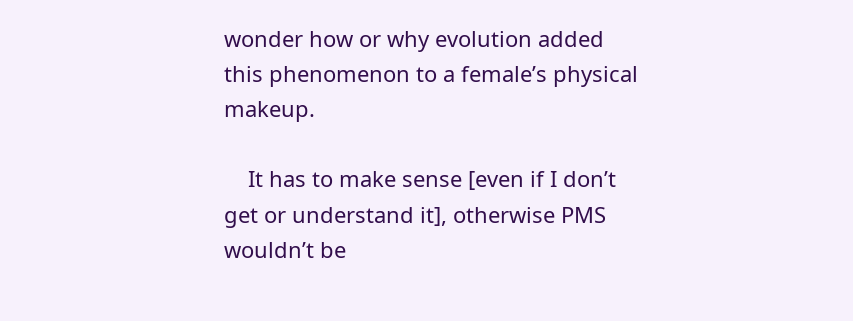wonder how or why evolution added this phenomenon to a female’s physical makeup.

    It has to make sense [even if I don’t get or understand it], otherwise PMS wouldn’t be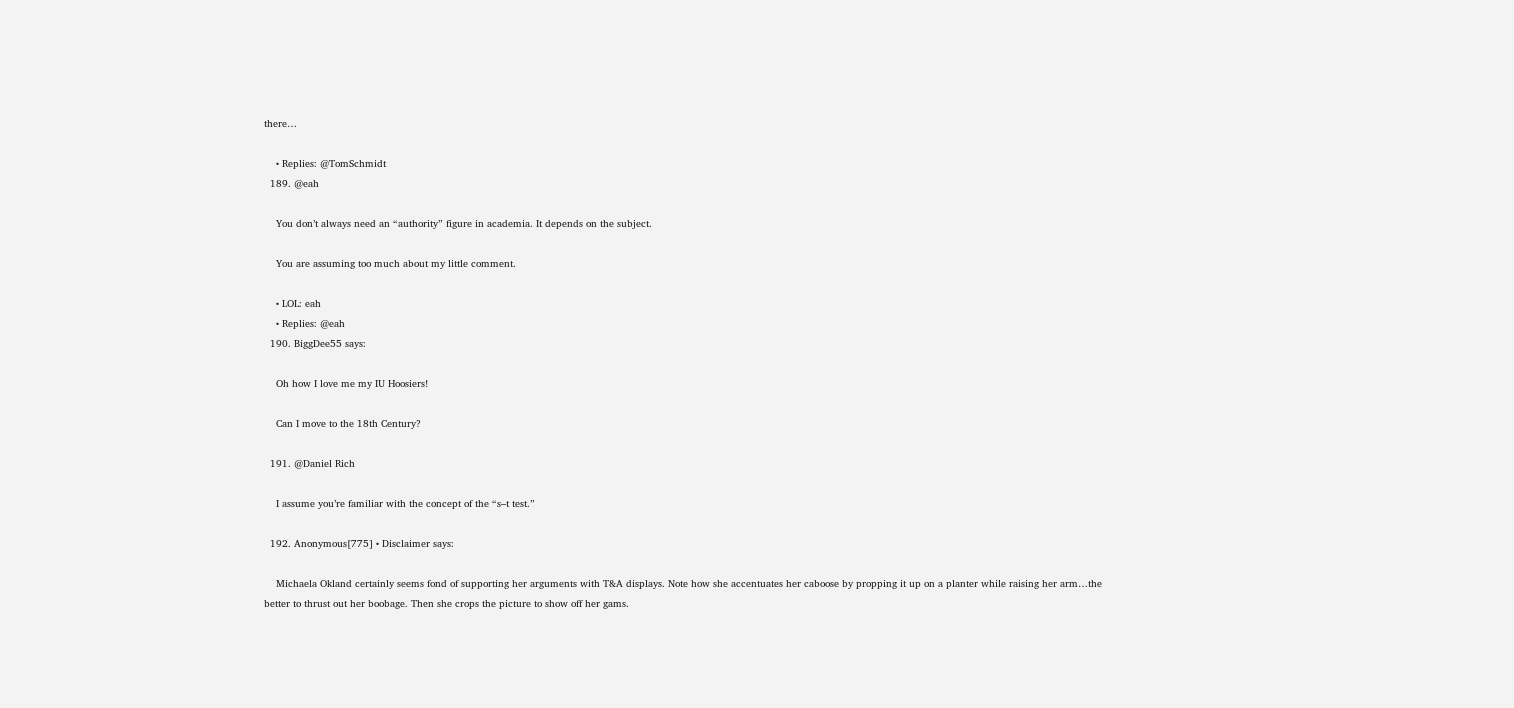there…

    • Replies: @TomSchmidt
  189. @eah

    You don’t always need an “authority” figure in academia. It depends on the subject.

    You are assuming too much about my little comment.

    • LOL: eah
    • Replies: @eah
  190. BiggDee55 says:

    Oh how I love me my IU Hoosiers!

    Can I move to the 18th Century?

  191. @Daniel Rich

    I assume you’re familiar with the concept of the “s–t test.”

  192. Anonymous[775] • Disclaimer says:

    Michaela Okland certainly seems fond of supporting her arguments with T&A displays. Note how she accentuates her caboose by propping it up on a planter while raising her arm…the better to thrust out her boobage. Then she crops the picture to show off her gams.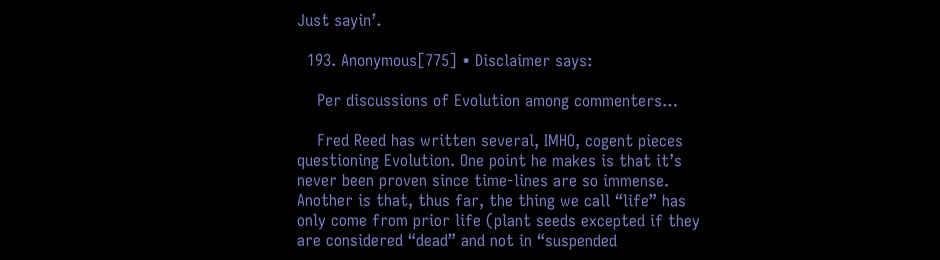Just sayin’.

  193. Anonymous[775] • Disclaimer says:

    Per discussions of Evolution among commenters…

    Fred Reed has written several, IMHO, cogent pieces questioning Evolution. One point he makes is that it’s never been proven since time-lines are so immense. Another is that, thus far, the thing we call “life” has only come from prior life (plant seeds excepted if they are considered “dead” and not in “suspended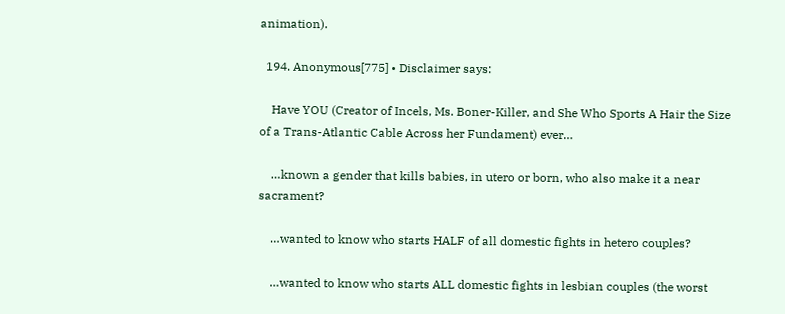animation).

  194. Anonymous[775] • Disclaimer says:

    Have YOU (Creator of Incels, Ms. Boner-Killer, and She Who Sports A Hair the Size of a Trans-Atlantic Cable Across her Fundament) ever…

    …known a gender that kills babies, in utero or born, who also make it a near sacrament?

    …wanted to know who starts HALF of all domestic fights in hetero couples?

    …wanted to know who starts ALL domestic fights in lesbian couples (the worst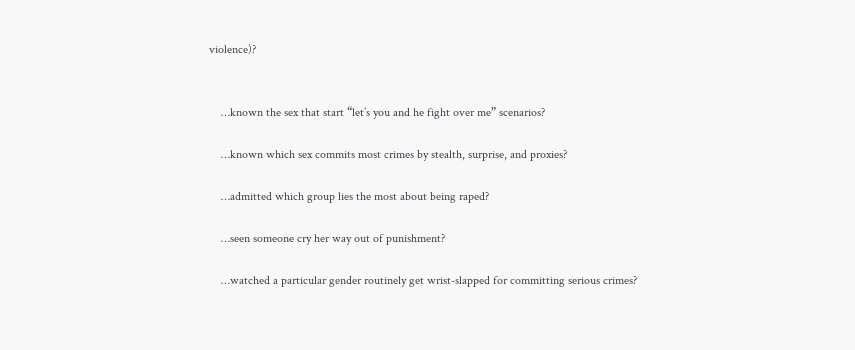violence)?


    …known the sex that start “let’s you and he fight over me” scenarios?

    …known which sex commits most crimes by stealth, surprise, and proxies?

    …admitted which group lies the most about being raped?

    …seen someone cry her way out of punishment?

    …watched a particular gender routinely get wrist-slapped for committing serious crimes?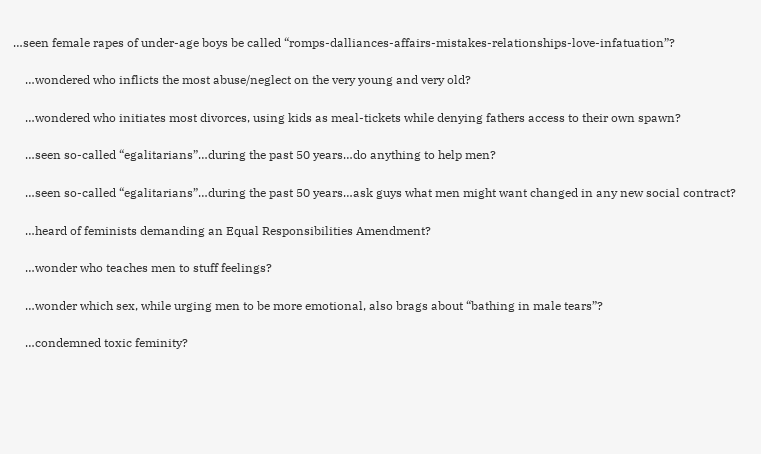…seen female rapes of under-age boys be called “romps-dalliances-affairs-mistakes-relationships-love-infatuation”?

    …wondered who inflicts the most abuse/neglect on the very young and very old?

    …wondered who initiates most divorces, using kids as meal-tickets while denying fathers access to their own spawn?

    …seen so-called “egalitarians”…during the past 50 years…do anything to help men?

    …seen so-called “egalitarians”…during the past 50 years…ask guys what men might want changed in any new social contract?

    …heard of feminists demanding an Equal Responsibilities Amendment?

    …wonder who teaches men to stuff feelings?

    …wonder which sex, while urging men to be more emotional, also brags about “bathing in male tears”?

    …condemned toxic feminity?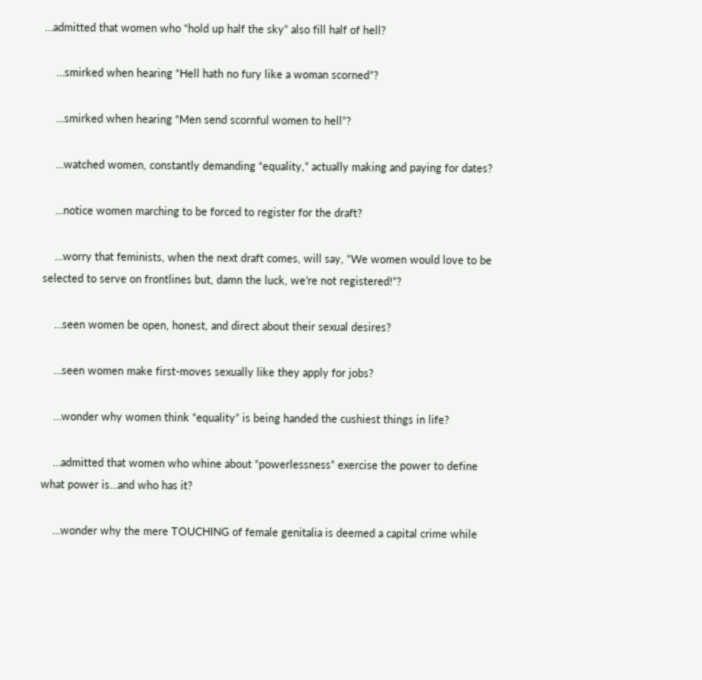…admitted that women who “hold up half the sky” also fill half of hell?

    …smirked when hearing “Hell hath no fury like a woman scorned”?

    …smirked when hearing “Men send scornful women to hell”?

    …watched women, constantly demanding “equality,” actually making and paying for dates?

    …notice women marching to be forced to register for the draft?

    …worry that feminists, when the next draft comes, will say, “We women would love to be selected to serve on frontlines but, damn the luck, we’re not registered!”?

    …seen women be open, honest, and direct about their sexual desires?

    …seen women make first-moves sexually like they apply for jobs?

    …wonder why women think “equality” is being handed the cushiest things in life?

    …admitted that women who whine about “powerlessness” exercise the power to define what power is…and who has it?

    …wonder why the mere TOUCHING of female genitalia is deemed a capital crime while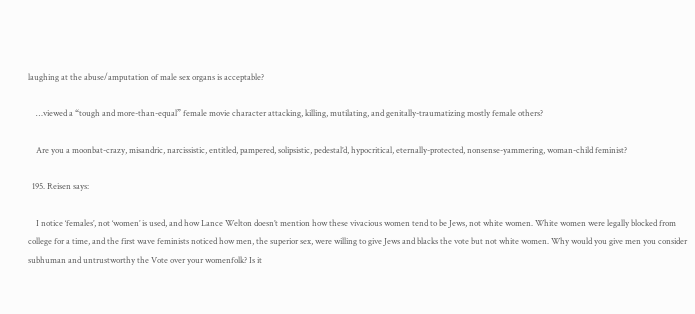laughing at the abuse/amputation of male sex organs is acceptable?

    …viewed a “tough and more-than-equal” female movie character attacking, killing, mutilating, and genitally-traumatizing mostly female others?

    Are you a moonbat-crazy, misandric, narcissistic, entitled, pampered, solipsistic, pedestal’d, hypocritical, eternally-protected, nonsense-yammering, woman-child feminist?

  195. Reisen says:

    I notice ‘females’, not ‘women’ is used, and how Lance Welton doesn’t mention how these vivacious women tend to be Jews, not white women. White women were legally blocked from college for a time, and the first wave feminists noticed how men, the superior sex, were willing to give Jews and blacks the vote but not white women. Why would you give men you consider subhuman and untrustworthy the Vote over your womenfolk? Is it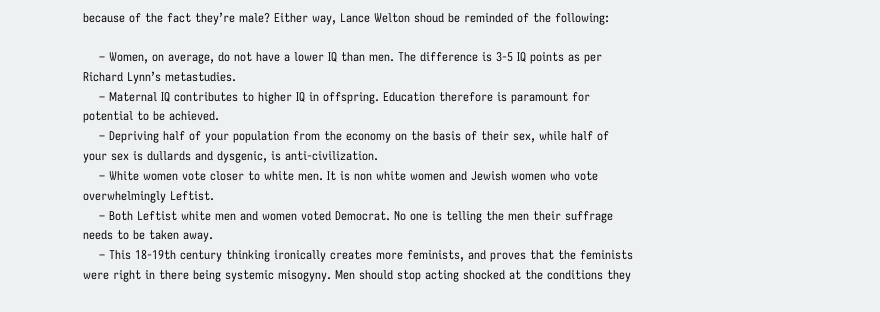because of the fact they’re male? Either way, Lance Welton shoud be reminded of the following:

    – Women, on average, do not have a lower IQ than men. The difference is 3-5 IQ points as per Richard Lynn’s metastudies.
    – Maternal IQ contributes to higher IQ in offspring. Education therefore is paramount for potential to be achieved.
    – Depriving half of your population from the economy on the basis of their sex, while half of your sex is dullards and dysgenic, is anti-civilization.
    – White women vote closer to white men. It is non white women and Jewish women who vote overwhelmingly Leftist.
    – Both Leftist white men and women voted Democrat. No one is telling the men their suffrage needs to be taken away.
    – This 18-19th century thinking ironically creates more feminists, and proves that the feminists were right in there being systemic misogyny. Men should stop acting shocked at the conditions they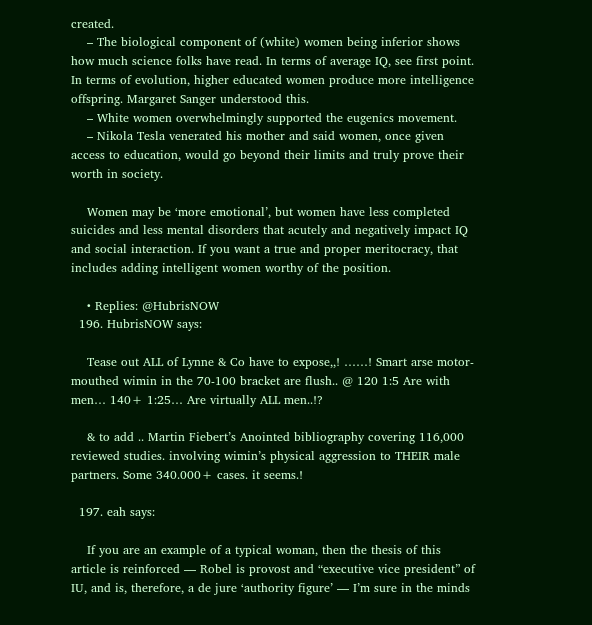created.
    – The biological component of (white) women being inferior shows how much science folks have read. In terms of average IQ, see first point. In terms of evolution, higher educated women produce more intelligence offspring. Margaret Sanger understood this.
    – White women overwhelmingly supported the eugenics movement.
    – Nikola Tesla venerated his mother and said women, once given access to education, would go beyond their limits and truly prove their worth in society.

    Women may be ‘more emotional’, but women have less completed suicides and less mental disorders that acutely and negatively impact IQ and social interaction. If you want a true and proper meritocracy, that includes adding intelligent women worthy of the position.

    • Replies: @HubrisNOW
  196. HubrisNOW says:

    Tease out ALL of Lynne & Co have to expose,,! ……! Smart arse motor-mouthed wimin in the 70-100 bracket are flush.. @ 120 1:5 Are with men… 140+ 1:25… Are virtually ALL men..!?

    & to add .. Martin Fiebert’s Anointed bibliography covering 116,000 reviewed studies. involving wimin’s physical aggression to THEIR male partners. Some 340.000+ cases. it seems.!

  197. eah says:

    If you are an example of a typical woman, then the thesis of this article is reinforced — Robel is provost and “executive vice president” of IU, and is, therefore, a de jure ‘authority figure’ — I’m sure in the minds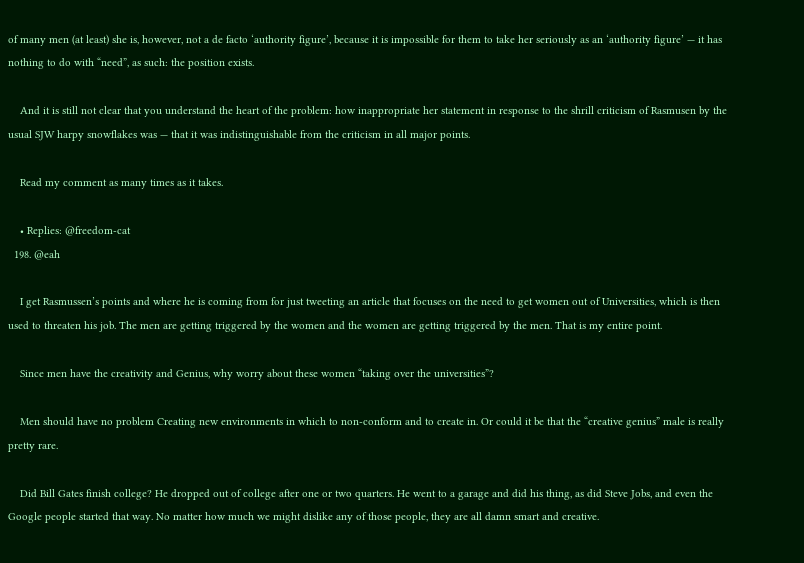of many men (at least) she is, however, not a de facto ‘authority figure’, because it is impossible for them to take her seriously as an ‘authority figure’ — it has nothing to do with “need”, as such: the position exists.

    And it is still not clear that you understand the heart of the problem: how inappropriate her statement in response to the shrill criticism of Rasmusen by the usual SJW harpy snowflakes was — that it was indistinguishable from the criticism in all major points.

    Read my comment as many times as it takes.

    • Replies: @freedom-cat
  198. @eah

    I get Rasmussen’s points and where he is coming from for just tweeting an article that focuses on the need to get women out of Universities, which is then used to threaten his job. The men are getting triggered by the women and the women are getting triggered by the men. That is my entire point.

    Since men have the creativity and Genius, why worry about these women “taking over the universities”?

    Men should have no problem Creating new environments in which to non-conform and to create in. Or could it be that the “creative genius” male is really pretty rare.

    Did Bill Gates finish college? He dropped out of college after one or two quarters. He went to a garage and did his thing, as did Steve Jobs, and even the Google people started that way. No matter how much we might dislike any of those people, they are all damn smart and creative.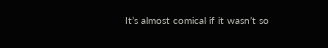It’s almost comical if it wasn’t so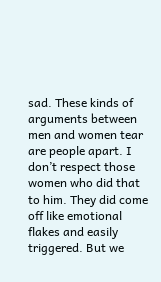sad. These kinds of arguments between men and women tear are people apart. I don’t respect those women who did that to him. They did come off like emotional flakes and easily triggered. But we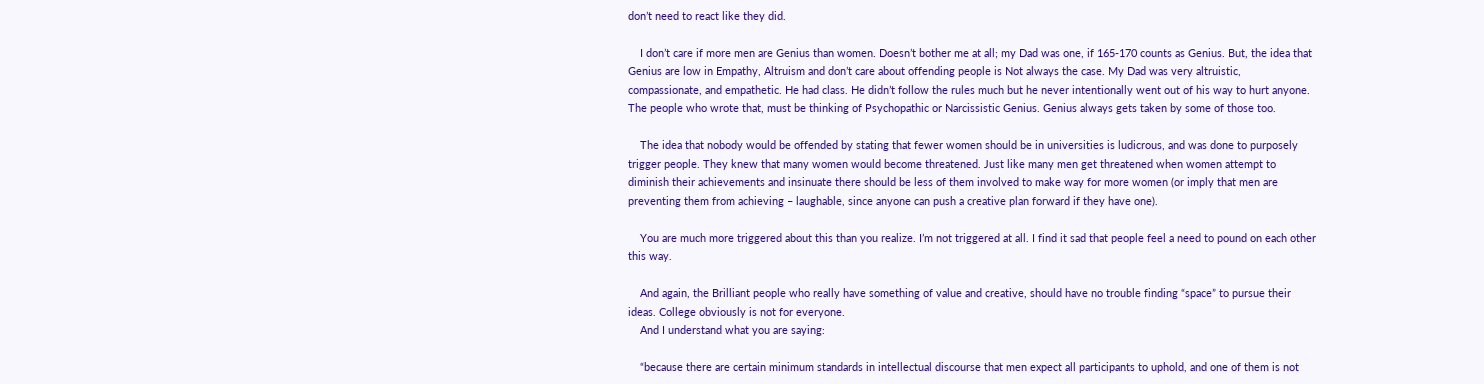don’t need to react like they did.

    I don’t care if more men are Genius than women. Doesn’t bother me at all; my Dad was one, if 165-170 counts as Genius. But, the idea that Genius are low in Empathy, Altruism and don’t care about offending people is Not always the case. My Dad was very altruistic, compassionate, and empathetic. He had class. He didn’t follow the rules much but he never intentionally went out of his way to hurt anyone. The people who wrote that, must be thinking of Psychopathic or Narcissistic Genius. Genius always gets taken by some of those too.

    The idea that nobody would be offended by stating that fewer women should be in universities is ludicrous, and was done to purposely trigger people. They knew that many women would become threatened. Just like many men get threatened when women attempt to diminish their achievements and insinuate there should be less of them involved to make way for more women (or imply that men are preventing them from achieving – laughable, since anyone can push a creative plan forward if they have one).

    You are much more triggered about this than you realize. I’m not triggered at all. I find it sad that people feel a need to pound on each other this way.

    And again, the Brilliant people who really have something of value and creative, should have no trouble finding “space” to pursue their ideas. College obviously is not for everyone.
    And I understand what you are saying:

    “because there are certain minimum standards in intellectual discourse that men expect all participants to uphold, and one of them is not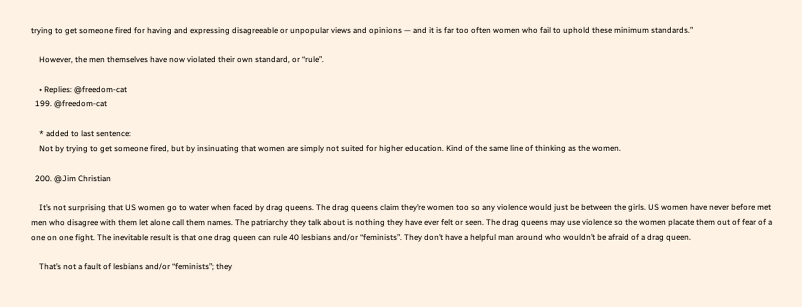trying to get someone fired for having and expressing disagreeable or unpopular views and opinions — and it is far too often women who fail to uphold these minimum standards.”

    However, the men themselves have now violated their own standard, or “rule”.

    • Replies: @freedom-cat
  199. @freedom-cat

    * added to last sentence:
    Not by trying to get someone fired, but by insinuating that women are simply not suited for higher education. Kind of the same line of thinking as the women.

  200. @Jim Christian

    It’s not surprising that US women go to water when faced by drag queens. The drag queens claim they’re women too so any violence would just be between the girls. US women have never before met men who disagree with them let alone call them names. The patriarchy they talk about is nothing they have ever felt or seen. The drag queens may use violence so the women placate them out of fear of a one on one fight. The inevitable result is that one drag queen can rule 40 lesbians and/or “feminists”. They don’t have a helpful man around who wouldn’t be afraid of a drag queen.

    That’s not a fault of lesbians and/or “feminists”; they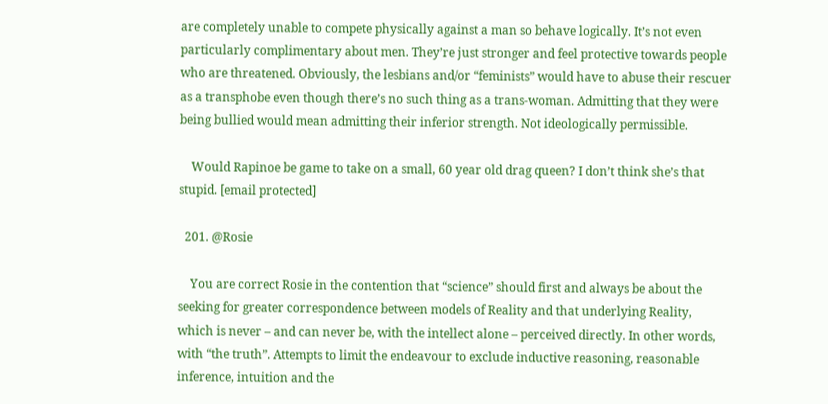are completely unable to compete physically against a man so behave logically. It’s not even particularly complimentary about men. They’re just stronger and feel protective towards people who are threatened. Obviously, the lesbians and/or “feminists” would have to abuse their rescuer as a transphobe even though there’s no such thing as a trans-woman. Admitting that they were being bullied would mean admitting their inferior strength. Not ideologically permissible.

    Would Rapinoe be game to take on a small, 60 year old drag queen? I don’t think she’s that stupid. [email protected]

  201. @Rosie

    You are correct Rosie in the contention that “science” should first and always be about the seeking for greater correspondence between models of Reality and that underlying Reality, which is never – and can never be, with the intellect alone – perceived directly. In other words, with “the truth”. Attempts to limit the endeavour to exclude inductive reasoning, reasonable inference, intuition and the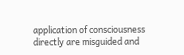application of consciousness directly are misguided and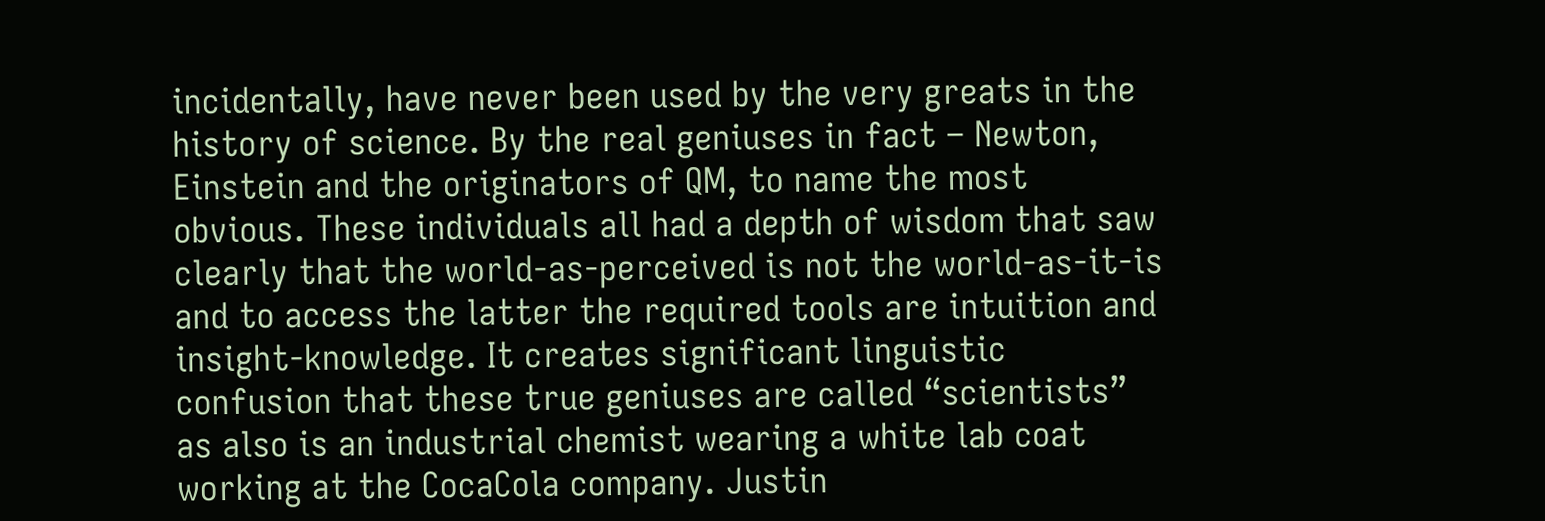incidentally, have never been used by the very greats in the history of science. By the real geniuses in fact – Newton, Einstein and the originators of QM, to name the most obvious. These individuals all had a depth of wisdom that saw clearly that the world-as-perceived is not the world-as-it-is and to access the latter the required tools are intuition and insight-knowledge. It creates significant linguistic confusion that these true geniuses are called “scientists” as also is an industrial chemist wearing a white lab coat working at the CocaCola company. Justin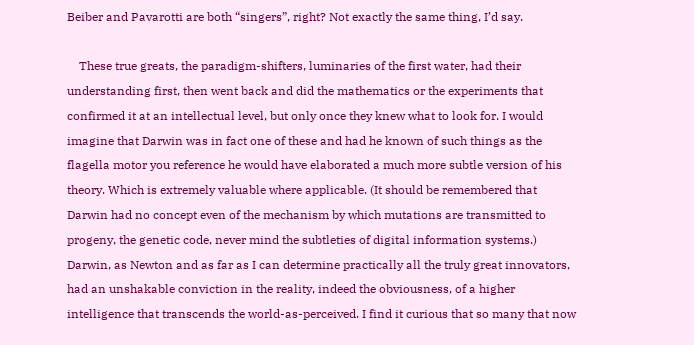Beiber and Pavarotti are both “singers”, right? Not exactly the same thing, I’d say.

    These true greats, the paradigm-shifters, luminaries of the first water, had their understanding first, then went back and did the mathematics or the experiments that confirmed it at an intellectual level, but only once they knew what to look for. I would imagine that Darwin was in fact one of these and had he known of such things as the flagella motor you reference he would have elaborated a much more subtle version of his theory. Which is extremely valuable where applicable. (It should be remembered that Darwin had no concept even of the mechanism by which mutations are transmitted to progeny, the genetic code, never mind the subtleties of digital information systems.) Darwin, as Newton and as far as I can determine practically all the truly great innovators, had an unshakable conviction in the reality, indeed the obviousness, of a higher intelligence that transcends the world-as-perceived. I find it curious that so many that now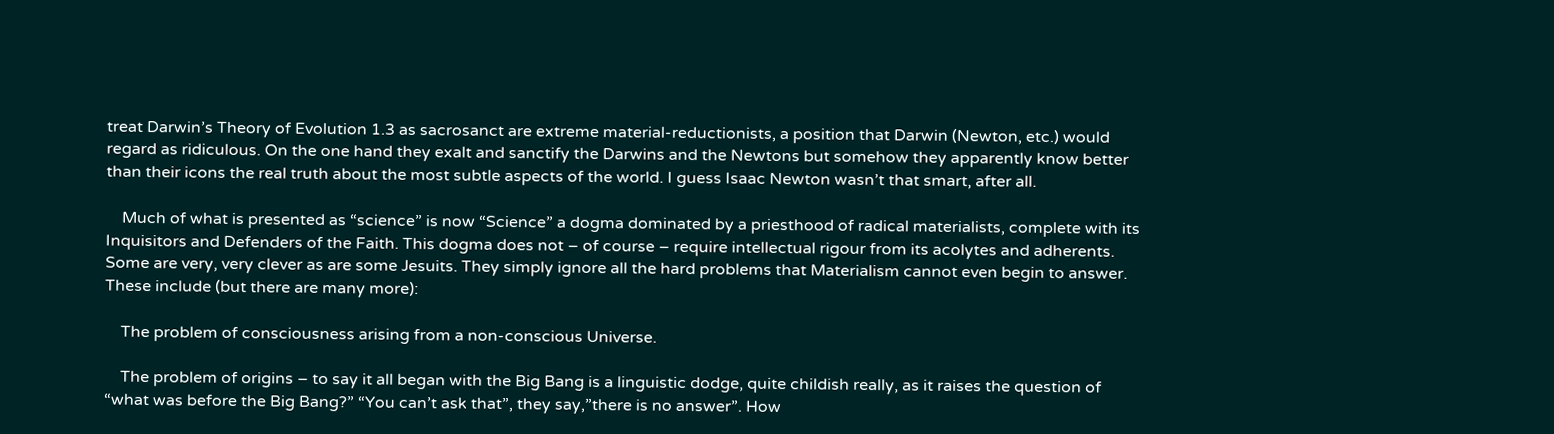treat Darwin’s Theory of Evolution 1.3 as sacrosanct are extreme material-reductionists, a position that Darwin (Newton, etc.) would regard as ridiculous. On the one hand they exalt and sanctify the Darwins and the Newtons but somehow they apparently know better than their icons the real truth about the most subtle aspects of the world. I guess Isaac Newton wasn’t that smart, after all.

    Much of what is presented as “science” is now “Science” a dogma dominated by a priesthood of radical materialists, complete with its Inquisitors and Defenders of the Faith. This dogma does not – of course – require intellectual rigour from its acolytes and adherents. Some are very, very clever as are some Jesuits. They simply ignore all the hard problems that Materialism cannot even begin to answer. These include (but there are many more):

    The problem of consciousness arising from a non-conscious Universe.

    The problem of origins – to say it all began with the Big Bang is a linguistic dodge, quite childish really, as it raises the question of “what was before the Big Bang?” “You can’t ask that”, they say,”there is no answer”. How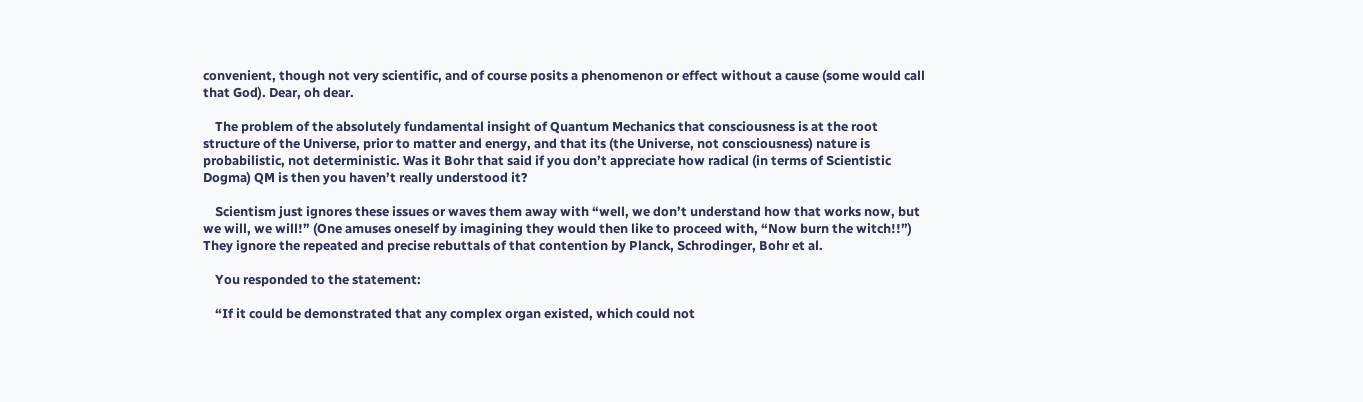convenient, though not very scientific, and of course posits a phenomenon or effect without a cause (some would call that God). Dear, oh dear.

    The problem of the absolutely fundamental insight of Quantum Mechanics that consciousness is at the root structure of the Universe, prior to matter and energy, and that its (the Universe, not consciousness) nature is probabilistic, not deterministic. Was it Bohr that said if you don’t appreciate how radical (in terms of Scientistic Dogma) QM is then you haven’t really understood it?

    Scientism just ignores these issues or waves them away with “well, we don’t understand how that works now, but we will, we will!” (One amuses oneself by imagining they would then like to proceed with, “Now burn the witch!!”) They ignore the repeated and precise rebuttals of that contention by Planck, Schrodinger, Bohr et al.

    You responded to the statement:

    “If it could be demonstrated that any complex organ existed, which could not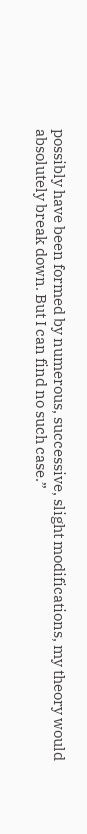possibly have been formed by numerous, successive, slight modifications, my theory would absolutely break down. But I can find no such case.”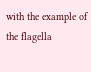with the example of the flagella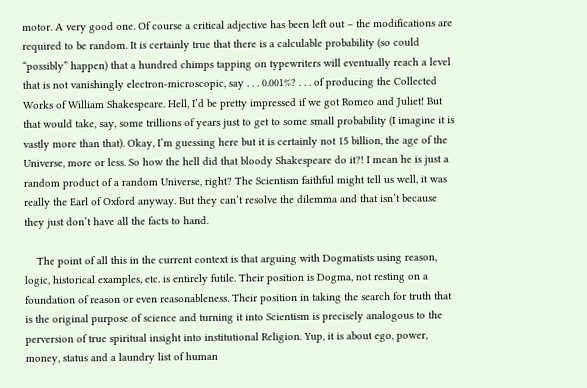motor. A very good one. Of course a critical adjective has been left out – the modifications are required to be random. It is certainly true that there is a calculable probability (so could “possibly” happen) that a hundred chimps tapping on typewriters will eventually reach a level that is not vanishingly electron-microscopic, say . . . 0.001%? . . . of producing the Collected Works of William Shakespeare. Hell, I’d be pretty impressed if we got Romeo and Juliet! But that would take, say, some trillions of years just to get to some small probability (I imagine it is vastly more than that). Okay, I’m guessing here but it is certainly not 15 billion, the age of the Universe, more or less. So how the hell did that bloody Shakespeare do it?! I mean he is just a random product of a random Universe, right? The Scientism faithful might tell us well, it was really the Earl of Oxford anyway. But they can’t resolve the dilemma and that isn’t because they just don’t have all the facts to hand.

    The point of all this in the current context is that arguing with Dogmatists using reason, logic, historical examples, etc. is entirely futile. Their position is Dogma, not resting on a foundation of reason or even reasonableness. Their position in taking the search for truth that is the original purpose of science and turning it into Scientism is precisely analogous to the perversion of true spiritual insight into institutional Religion. Yup, it is about ego, power, money, status and a laundry list of human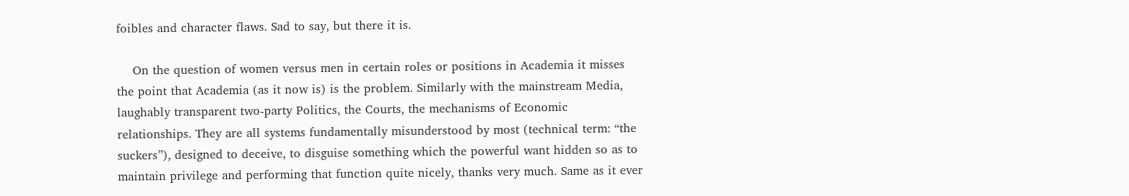foibles and character flaws. Sad to say, but there it is.

    On the question of women versus men in certain roles or positions in Academia it misses the point that Academia (as it now is) is the problem. Similarly with the mainstream Media, laughably transparent two-party Politics, the Courts, the mechanisms of Economic relationships. They are all systems fundamentally misunderstood by most (technical term: “the suckers”), designed to deceive, to disguise something which the powerful want hidden so as to maintain privilege and performing that function quite nicely, thanks very much. Same as it ever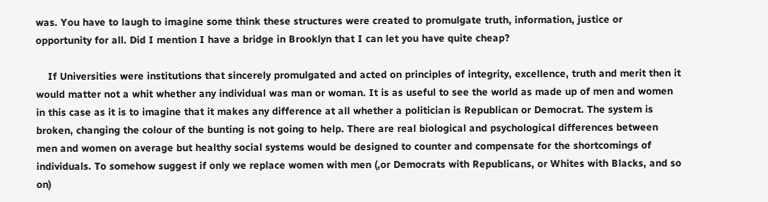was. You have to laugh to imagine some think these structures were created to promulgate truth, information, justice or opportunity for all. Did I mention I have a bridge in Brooklyn that I can let you have quite cheap?

    If Universities were institutions that sincerely promulgated and acted on principles of integrity, excellence, truth and merit then it would matter not a whit whether any individual was man or woman. It is as useful to see the world as made up of men and women in this case as it is to imagine that it makes any difference at all whether a politician is Republican or Democrat. The system is broken, changing the colour of the bunting is not going to help. There are real biological and psychological differences between men and women on average but healthy social systems would be designed to counter and compensate for the shortcomings of individuals. To somehow suggest if only we replace women with men (,or Democrats with Republicans, or Whites with Blacks, and so on)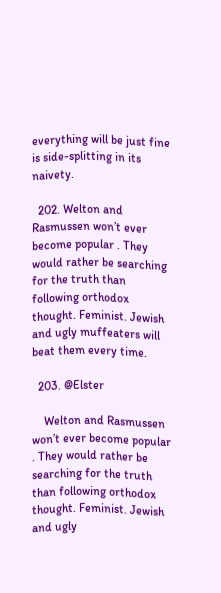everything will be just fine is side-splitting in its naivety.

  202. Welton and Rasmussen won’t ever become popular . They would rather be searching for the truth than following orthodox thought. Feminist. Jewish and ugly muffeaters will beat them every time.

  203. @Elster

    Welton and Rasmussen won’t ever become popular . They would rather be searching for the truth than following orthodox thought. Feminist. Jewish and ugly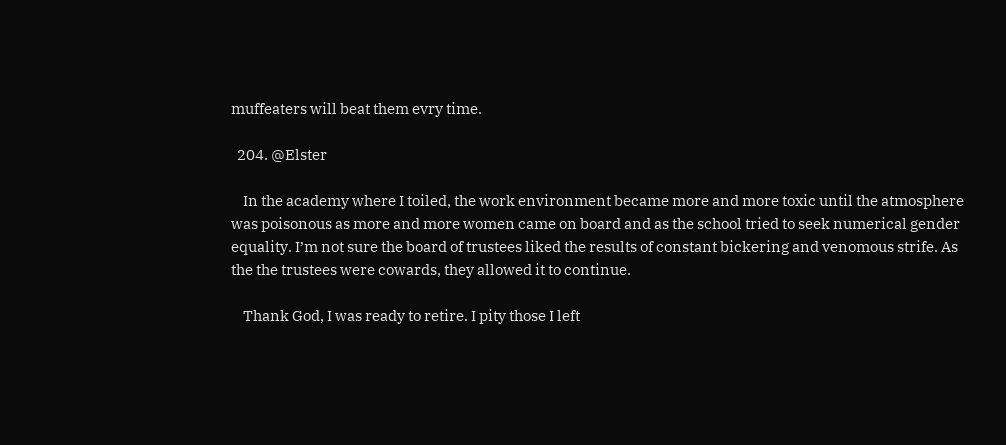muffeaters will beat them evry time.

  204. @Elster

    In the academy where I toiled, the work environment became more and more toxic until the atmosphere was poisonous as more and more women came on board and as the school tried to seek numerical gender equality. I’m not sure the board of trustees liked the results of constant bickering and venomous strife. As the the trustees were cowards, they allowed it to continue.

    Thank God, I was ready to retire. I pity those I left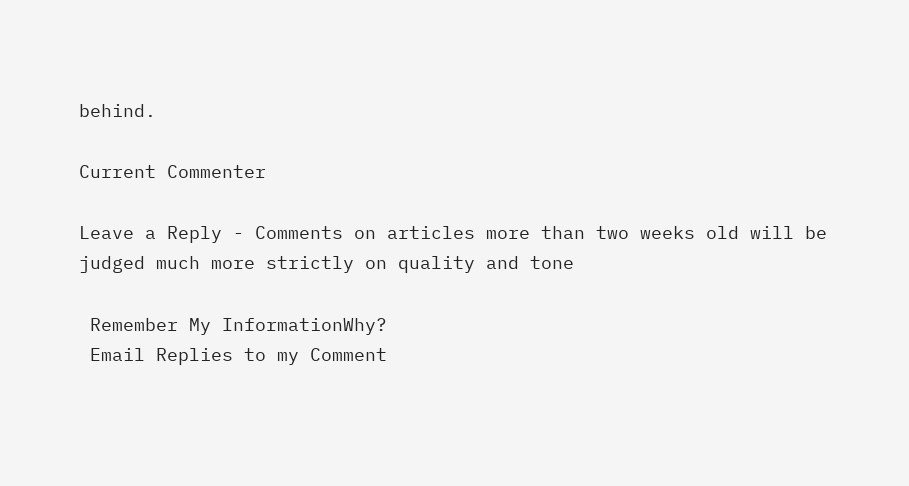behind.

Current Commenter

Leave a Reply - Comments on articles more than two weeks old will be judged much more strictly on quality and tone

 Remember My InformationWhy?
 Email Replies to my Comment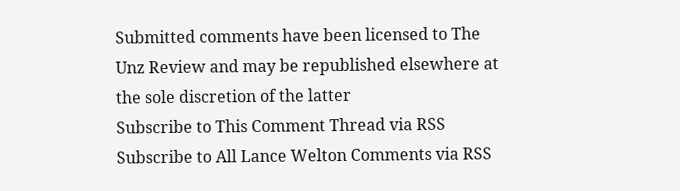Submitted comments have been licensed to The Unz Review and may be republished elsewhere at the sole discretion of the latter
Subscribe to This Comment Thread via RSS Subscribe to All Lance Welton Comments via RSS